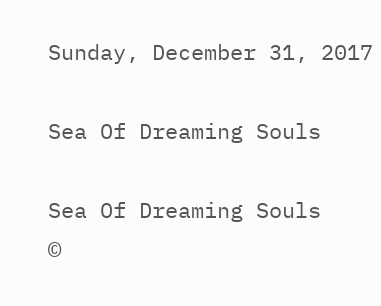Sunday, December 31, 2017

Sea Of Dreaming Souls

Sea Of Dreaming Souls
©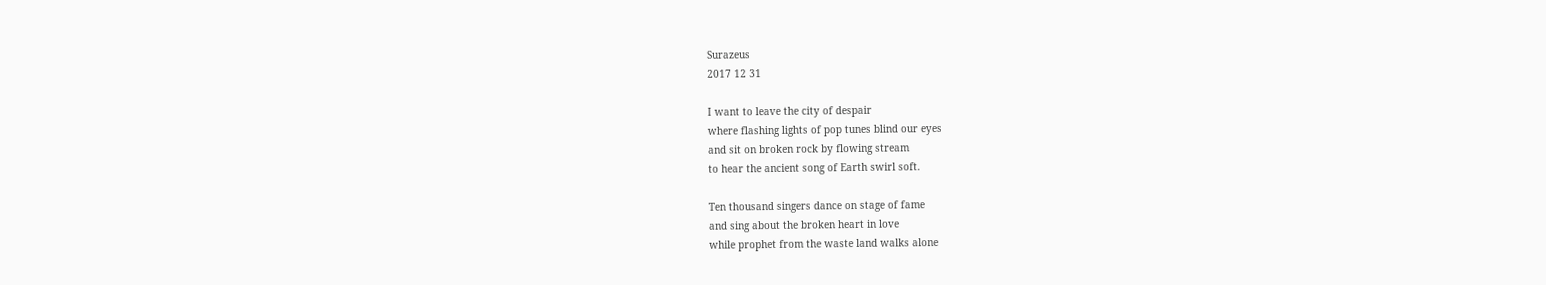Surazeus
2017 12 31

I want to leave the city of despair
where flashing lights of pop tunes blind our eyes
and sit on broken rock by flowing stream
to hear the ancient song of Earth swirl soft.

Ten thousand singers dance on stage of fame
and sing about the broken heart in love
while prophet from the waste land walks alone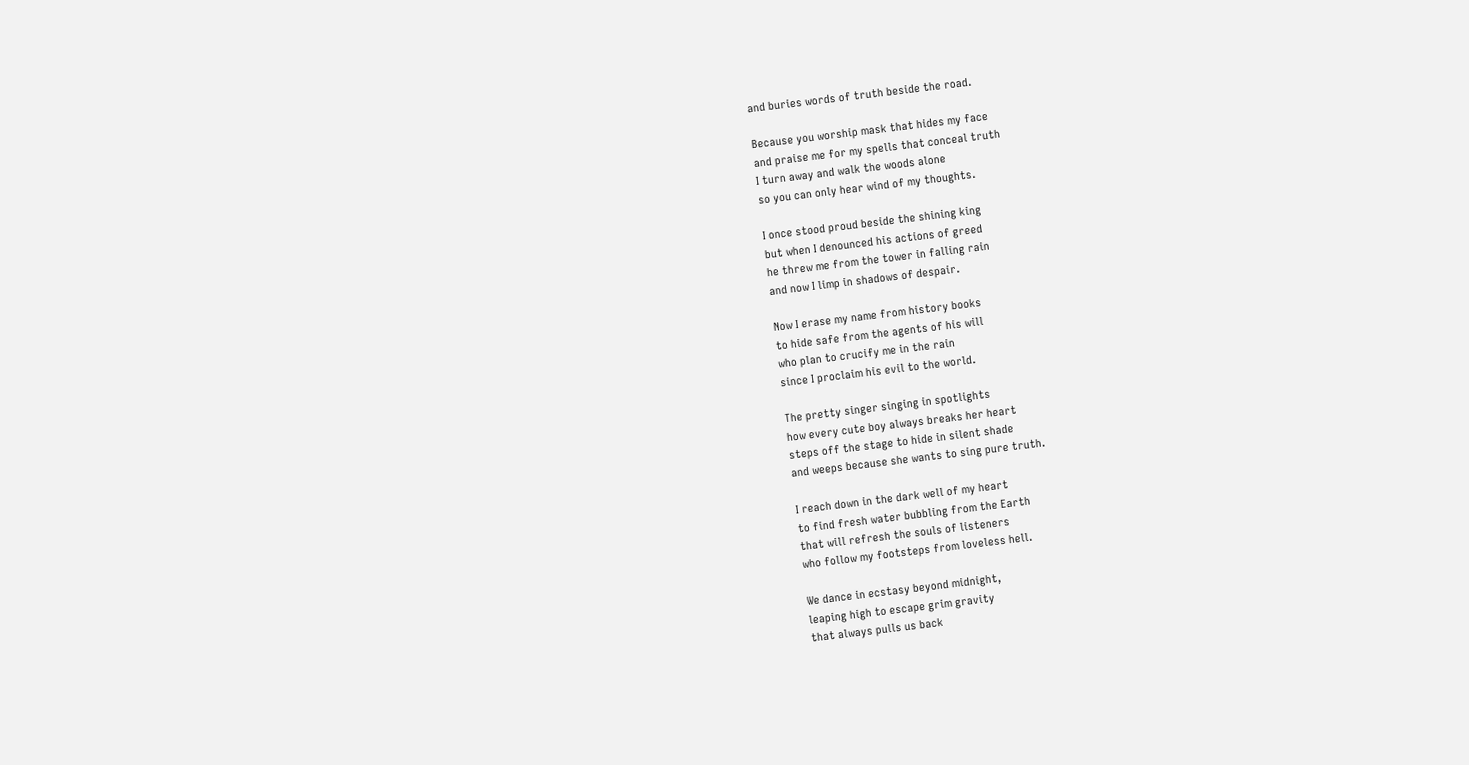and buries words of truth beside the road.

Because you worship mask that hides my face
and praise me for my spells that conceal truth
I turn away and walk the woods alone
so you can only hear wind of my thoughts.

I once stood proud beside the shining king
but when I denounced his actions of greed
he threw me from the tower in falling rain
and now I limp in shadows of despair.

Now I erase my name from history books
to hide safe from the agents of his will
who plan to crucify me in the rain
since I proclaim his evil to the world.

The pretty singer singing in spotlights
how every cute boy always breaks her heart
steps off the stage to hide in silent shade
and weeps because she wants to sing pure truth.

I reach down in the dark well of my heart
to find fresh water bubbling from the Earth
that will refresh the souls of listeners
who follow my footsteps from loveless hell.

We dance in ecstasy beyond midnight,
leaping high to escape grim gravity
that always pulls us back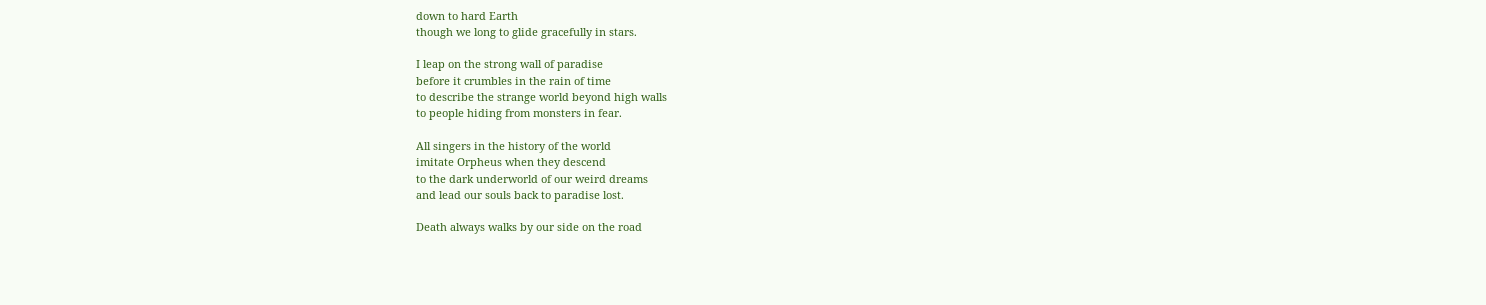down to hard Earth
though we long to glide gracefully in stars.

I leap on the strong wall of paradise
before it crumbles in the rain of time
to describe the strange world beyond high walls
to people hiding from monsters in fear.

All singers in the history of the world
imitate Orpheus when they descend
to the dark underworld of our weird dreams
and lead our souls back to paradise lost.

Death always walks by our side on the road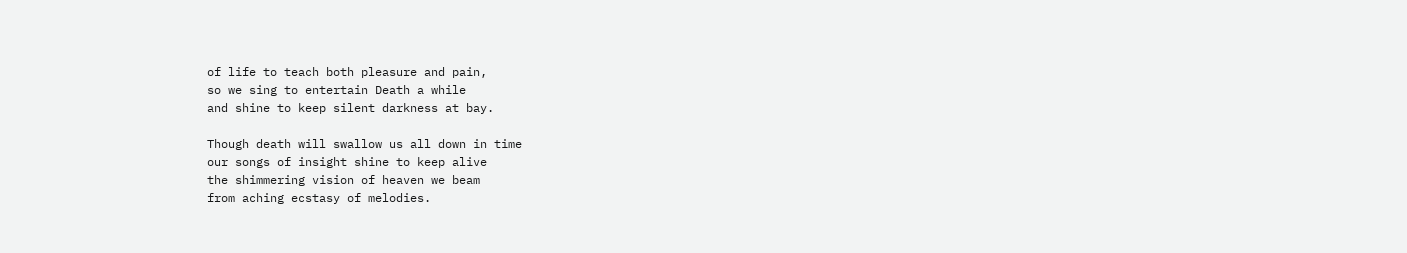of life to teach both pleasure and pain,
so we sing to entertain Death a while
and shine to keep silent darkness at bay.

Though death will swallow us all down in time
our songs of insight shine to keep alive
the shimmering vision of heaven we beam
from aching ecstasy of melodies.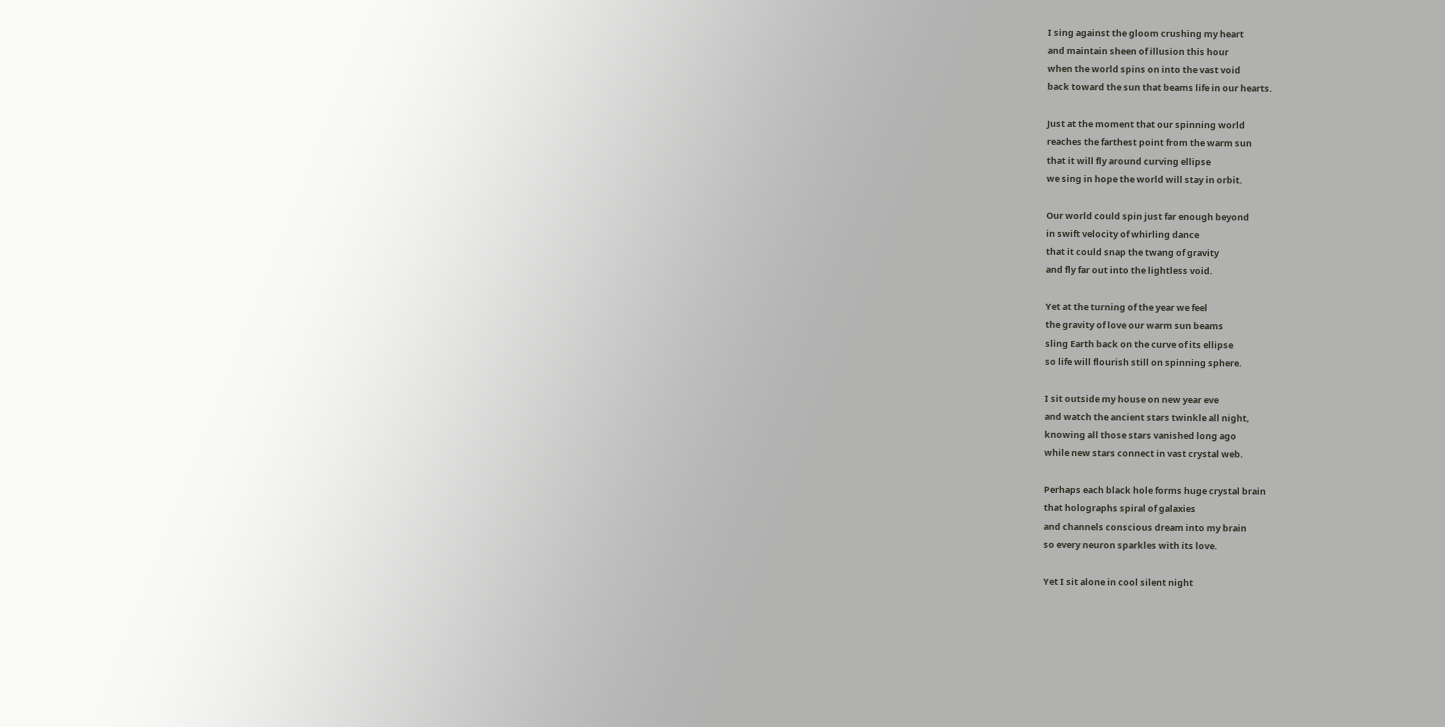I sing against the gloom crushing my heart
and maintain sheen of illusion this hour
when the world spins on into the vast void
back toward the sun that beams life in our hearts.

Just at the moment that our spinning world
reaches the farthest point from the warm sun
that it will fly around curving ellipse
we sing in hope the world will stay in orbit.

Our world could spin just far enough beyond
in swift velocity of whirling dance
that it could snap the twang of gravity
and fly far out into the lightless void.

Yet at the turning of the year we feel
the gravity of love our warm sun beams
sling Earth back on the curve of its ellipse
so life will flourish still on spinning sphere.

I sit outside my house on new year eve
and watch the ancient stars twinkle all night,
knowing all those stars vanished long ago
while new stars connect in vast crystal web.

Perhaps each black hole forms huge crystal brain
that holographs spiral of galaxies
and channels conscious dream into my brain
so every neuron sparkles with its love.

Yet I sit alone in cool silent night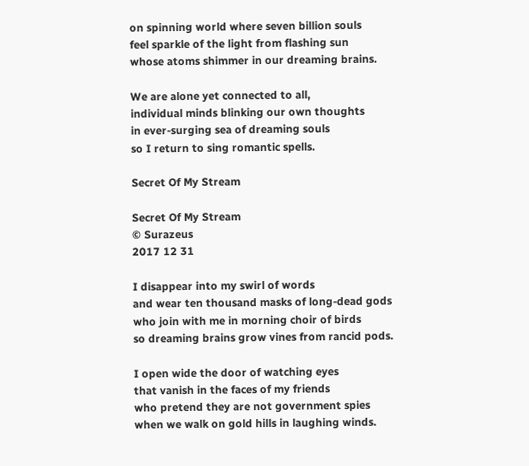on spinning world where seven billion souls
feel sparkle of the light from flashing sun
whose atoms shimmer in our dreaming brains.

We are alone yet connected to all,
individual minds blinking our own thoughts
in ever-surging sea of dreaming souls
so I return to sing romantic spells.

Secret Of My Stream

Secret Of My Stream
© Surazeus
2017 12 31

I disappear into my swirl of words
and wear ten thousand masks of long-dead gods
who join with me in morning choir of birds
so dreaming brains grow vines from rancid pods.

I open wide the door of watching eyes
that vanish in the faces of my friends
who pretend they are not government spies
when we walk on gold hills in laughing winds.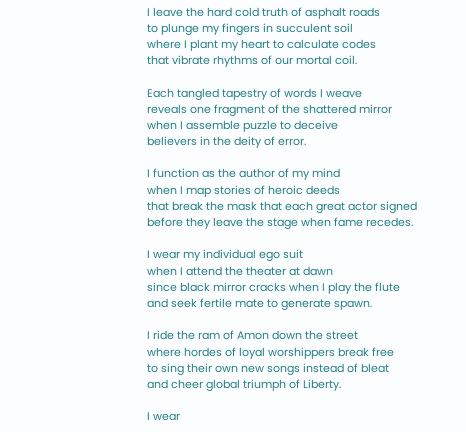I leave the hard cold truth of asphalt roads
to plunge my fingers in succulent soil
where I plant my heart to calculate codes
that vibrate rhythms of our mortal coil.

Each tangled tapestry of words I weave
reveals one fragment of the shattered mirror
when I assemble puzzle to deceive
believers in the deity of error.

I function as the author of my mind
when I map stories of heroic deeds
that break the mask that each great actor signed
before they leave the stage when fame recedes.

I wear my individual ego suit
when I attend the theater at dawn
since black mirror cracks when I play the flute
and seek fertile mate to generate spawn.

I ride the ram of Amon down the street
where hordes of loyal worshippers break free
to sing their own new songs instead of bleat
and cheer global triumph of Liberty.

I wear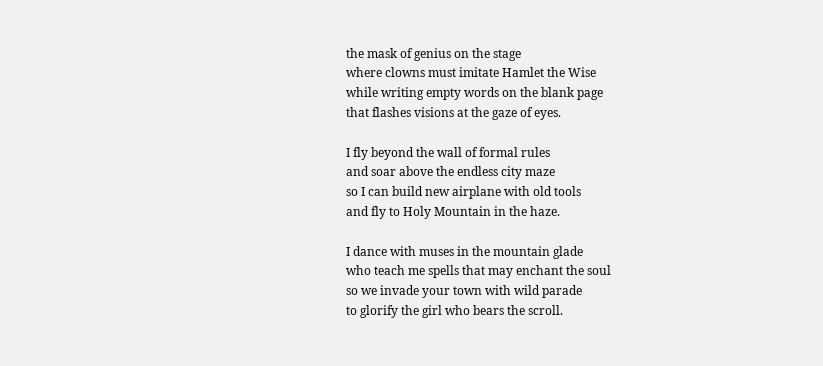the mask of genius on the stage
where clowns must imitate Hamlet the Wise
while writing empty words on the blank page
that flashes visions at the gaze of eyes.

I fly beyond the wall of formal rules
and soar above the endless city maze
so I can build new airplane with old tools
and fly to Holy Mountain in the haze.

I dance with muses in the mountain glade
who teach me spells that may enchant the soul
so we invade your town with wild parade
to glorify the girl who bears the scroll.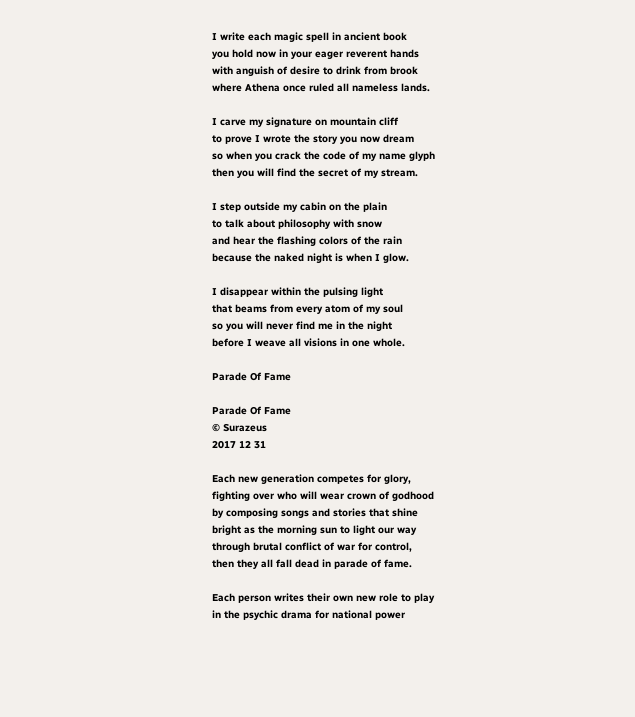I write each magic spell in ancient book
you hold now in your eager reverent hands
with anguish of desire to drink from brook
where Athena once ruled all nameless lands.

I carve my signature on mountain cliff
to prove I wrote the story you now dream
so when you crack the code of my name glyph
then you will find the secret of my stream.

I step outside my cabin on the plain
to talk about philosophy with snow
and hear the flashing colors of the rain
because the naked night is when I glow.

I disappear within the pulsing light
that beams from every atom of my soul
so you will never find me in the night
before I weave all visions in one whole.

Parade Of Fame

Parade Of Fame
© Surazeus
2017 12 31

Each new generation competes for glory,
fighting over who will wear crown of godhood
by composing songs and stories that shine
bright as the morning sun to light our way
through brutal conflict of war for control,
then they all fall dead in parade of fame.

Each person writes their own new role to play
in the psychic drama for national power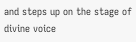and steps up on the stage of divine voice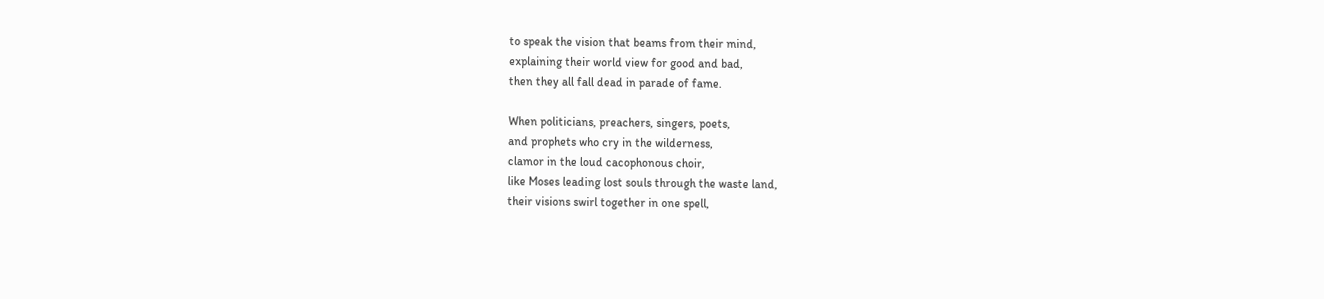to speak the vision that beams from their mind,
explaining their world view for good and bad,
then they all fall dead in parade of fame.

When politicians, preachers, singers, poets,
and prophets who cry in the wilderness,
clamor in the loud cacophonous choir,
like Moses leading lost souls through the waste land,
their visions swirl together in one spell,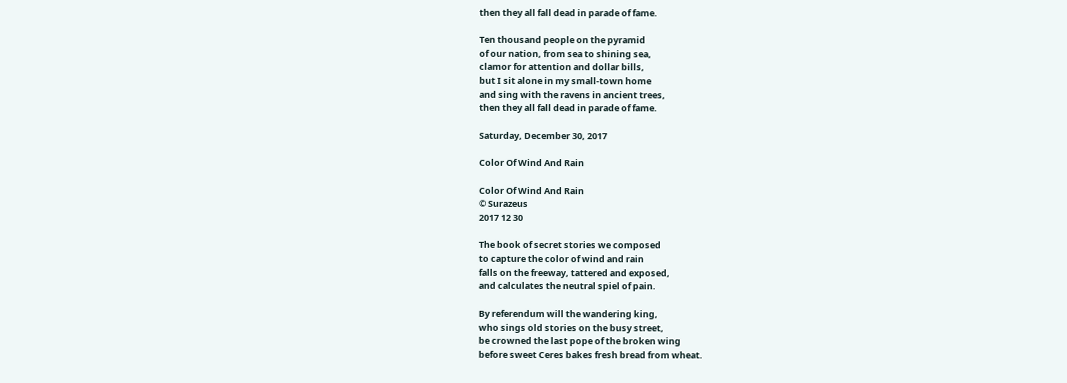then they all fall dead in parade of fame.

Ten thousand people on the pyramid
of our nation, from sea to shining sea,
clamor for attention and dollar bills,
but I sit alone in my small-town home
and sing with the ravens in ancient trees,
then they all fall dead in parade of fame.

Saturday, December 30, 2017

Color Of Wind And Rain

Color Of Wind And Rain
© Surazeus
2017 12 30

The book of secret stories we composed
to capture the color of wind and rain
falls on the freeway, tattered and exposed,
and calculates the neutral spiel of pain.

By referendum will the wandering king,
who sings old stories on the busy street,
be crowned the last pope of the broken wing
before sweet Ceres bakes fresh bread from wheat.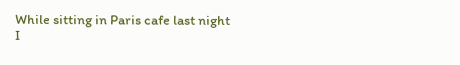While sitting in Paris cafe last night
I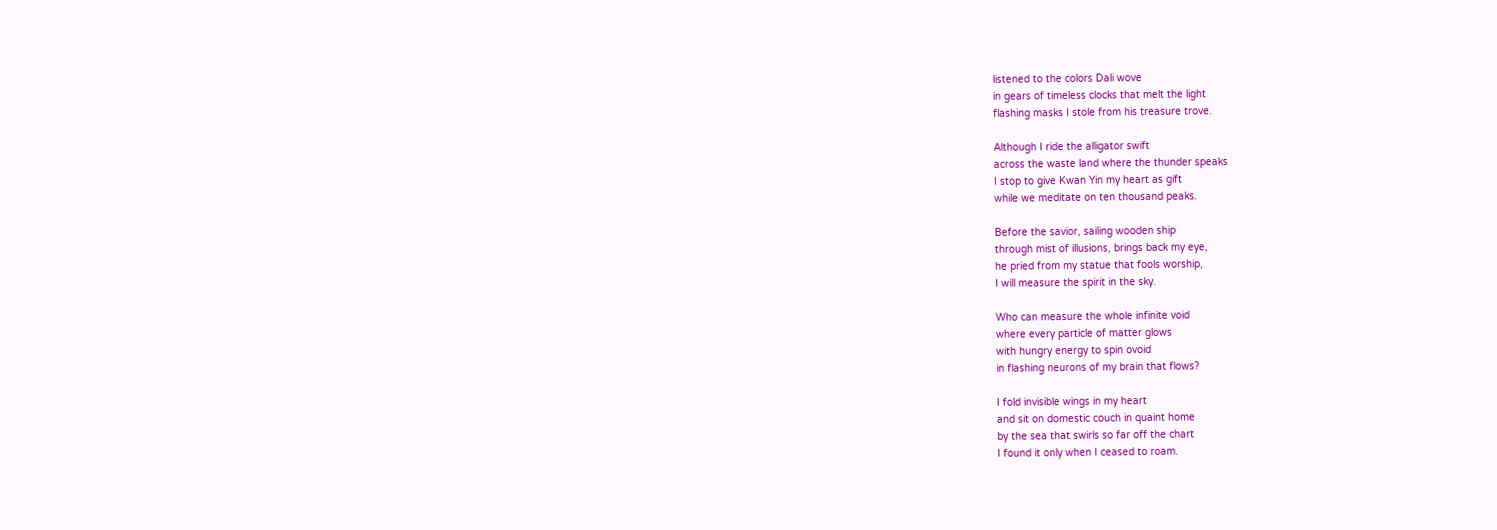listened to the colors Dali wove
in gears of timeless clocks that melt the light
flashing masks I stole from his treasure trove.

Although I ride the alligator swift
across the waste land where the thunder speaks
I stop to give Kwan Yin my heart as gift
while we meditate on ten thousand peaks.

Before the savior, sailing wooden ship
through mist of illusions, brings back my eye,
he pried from my statue that fools worship,
I will measure the spirit in the sky.

Who can measure the whole infinite void
where every particle of matter glows
with hungry energy to spin ovoid
in flashing neurons of my brain that flows?

I fold invisible wings in my heart
and sit on domestic couch in quaint home
by the sea that swirls so far off the chart
I found it only when I ceased to roam.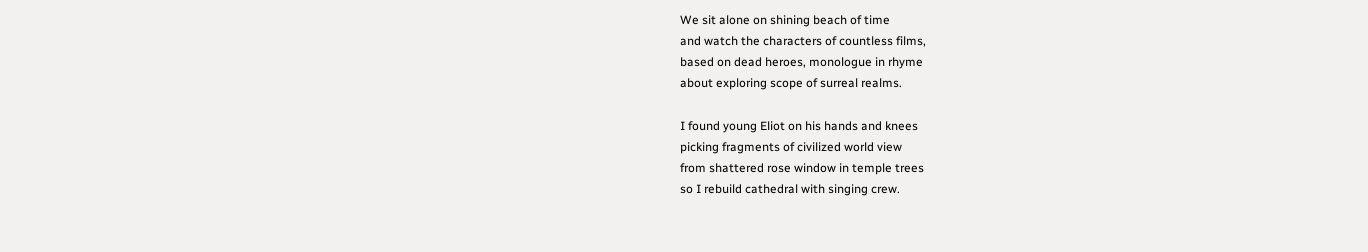We sit alone on shining beach of time
and watch the characters of countless films,
based on dead heroes, monologue in rhyme
about exploring scope of surreal realms.

I found young Eliot on his hands and knees
picking fragments of civilized world view
from shattered rose window in temple trees
so I rebuild cathedral with singing crew.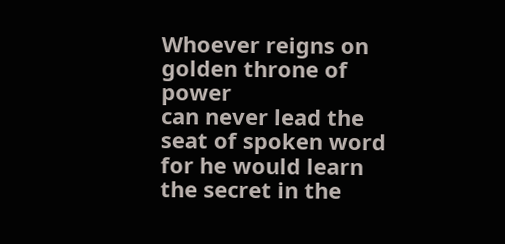Whoever reigns on golden throne of power
can never lead the seat of spoken word
for he would learn the secret in the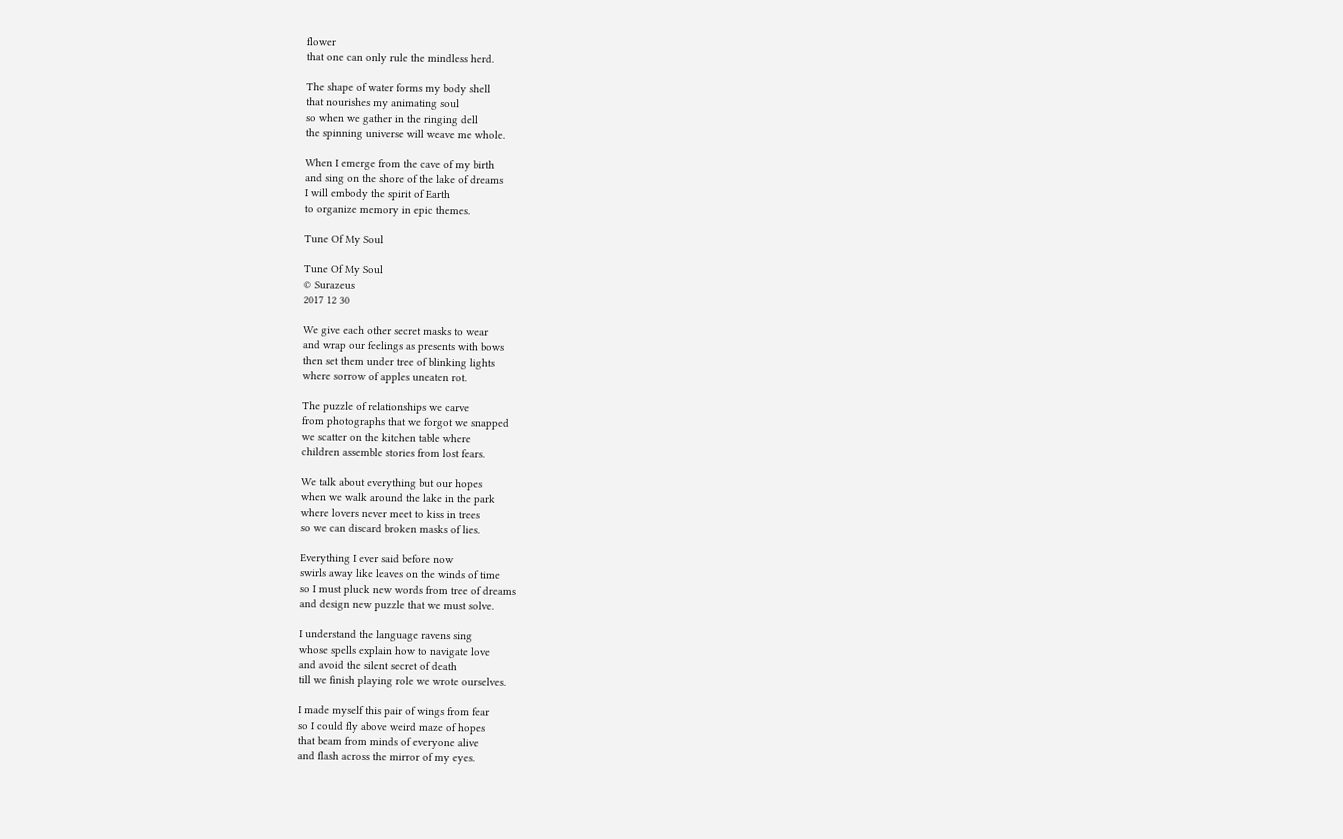flower
that one can only rule the mindless herd.

The shape of water forms my body shell
that nourishes my animating soul
so when we gather in the ringing dell
the spinning universe will weave me whole.

When I emerge from the cave of my birth
and sing on the shore of the lake of dreams
I will embody the spirit of Earth
to organize memory in epic themes.

Tune Of My Soul

Tune Of My Soul
© Surazeus
2017 12 30

We give each other secret masks to wear
and wrap our feelings as presents with bows
then set them under tree of blinking lights
where sorrow of apples uneaten rot.

The puzzle of relationships we carve
from photographs that we forgot we snapped
we scatter on the kitchen table where
children assemble stories from lost fears.

We talk about everything but our hopes
when we walk around the lake in the park
where lovers never meet to kiss in trees
so we can discard broken masks of lies.

Everything I ever said before now
swirls away like leaves on the winds of time
so I must pluck new words from tree of dreams
and design new puzzle that we must solve.

I understand the language ravens sing
whose spells explain how to navigate love
and avoid the silent secret of death
till we finish playing role we wrote ourselves.

I made myself this pair of wings from fear
so I could fly above weird maze of hopes
that beam from minds of everyone alive
and flash across the mirror of my eyes.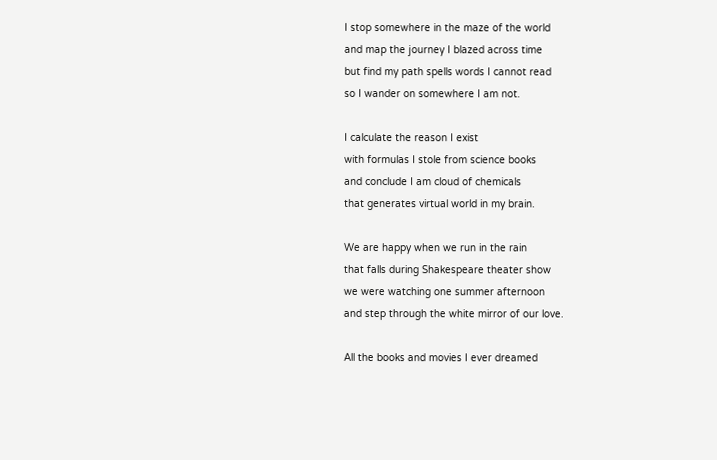I stop somewhere in the maze of the world
and map the journey I blazed across time
but find my path spells words I cannot read
so I wander on somewhere I am not.

I calculate the reason I exist
with formulas I stole from science books
and conclude I am cloud of chemicals
that generates virtual world in my brain.

We are happy when we run in the rain
that falls during Shakespeare theater show
we were watching one summer afternoon
and step through the white mirror of our love.

All the books and movies I ever dreamed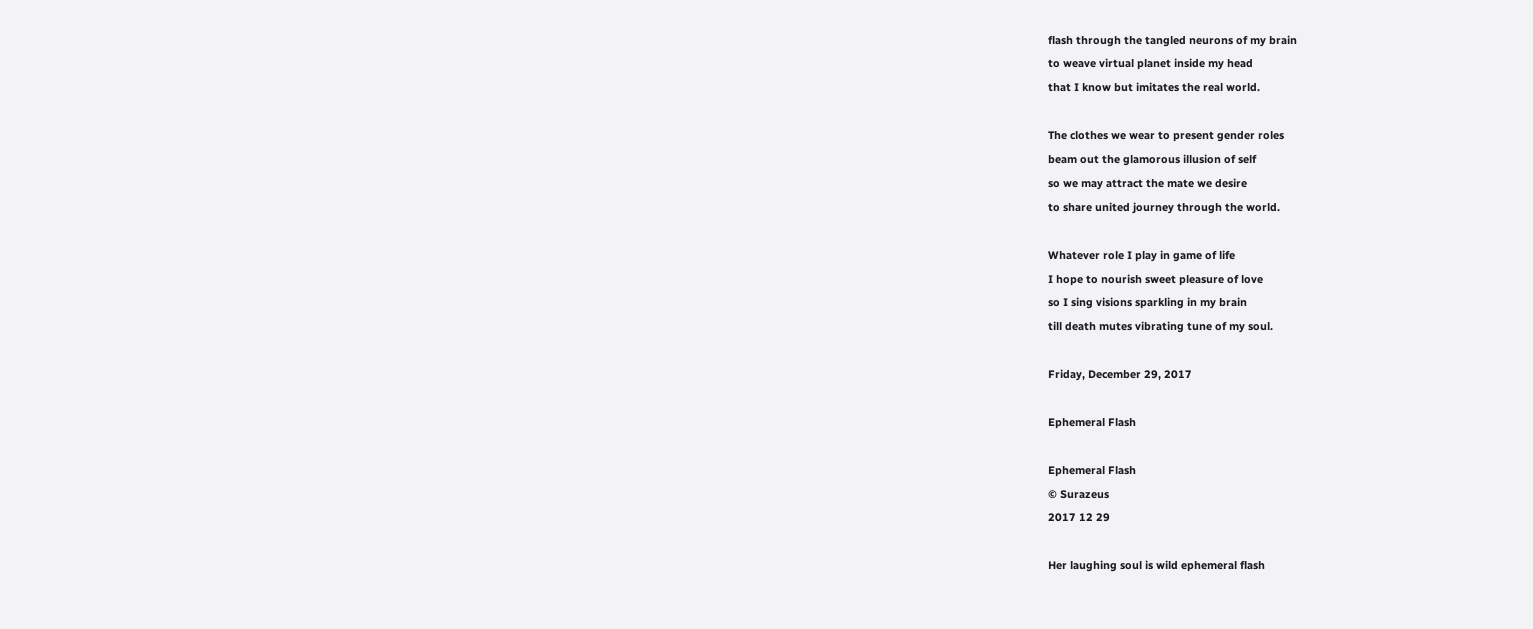flash through the tangled neurons of my brain
to weave virtual planet inside my head
that I know but imitates the real world.

The clothes we wear to present gender roles
beam out the glamorous illusion of self
so we may attract the mate we desire
to share united journey through the world.

Whatever role I play in game of life
I hope to nourish sweet pleasure of love
so I sing visions sparkling in my brain
till death mutes vibrating tune of my soul.

Friday, December 29, 2017

Ephemeral Flash

Ephemeral Flash
© Surazeus
2017 12 29

Her laughing soul is wild ephemeral flash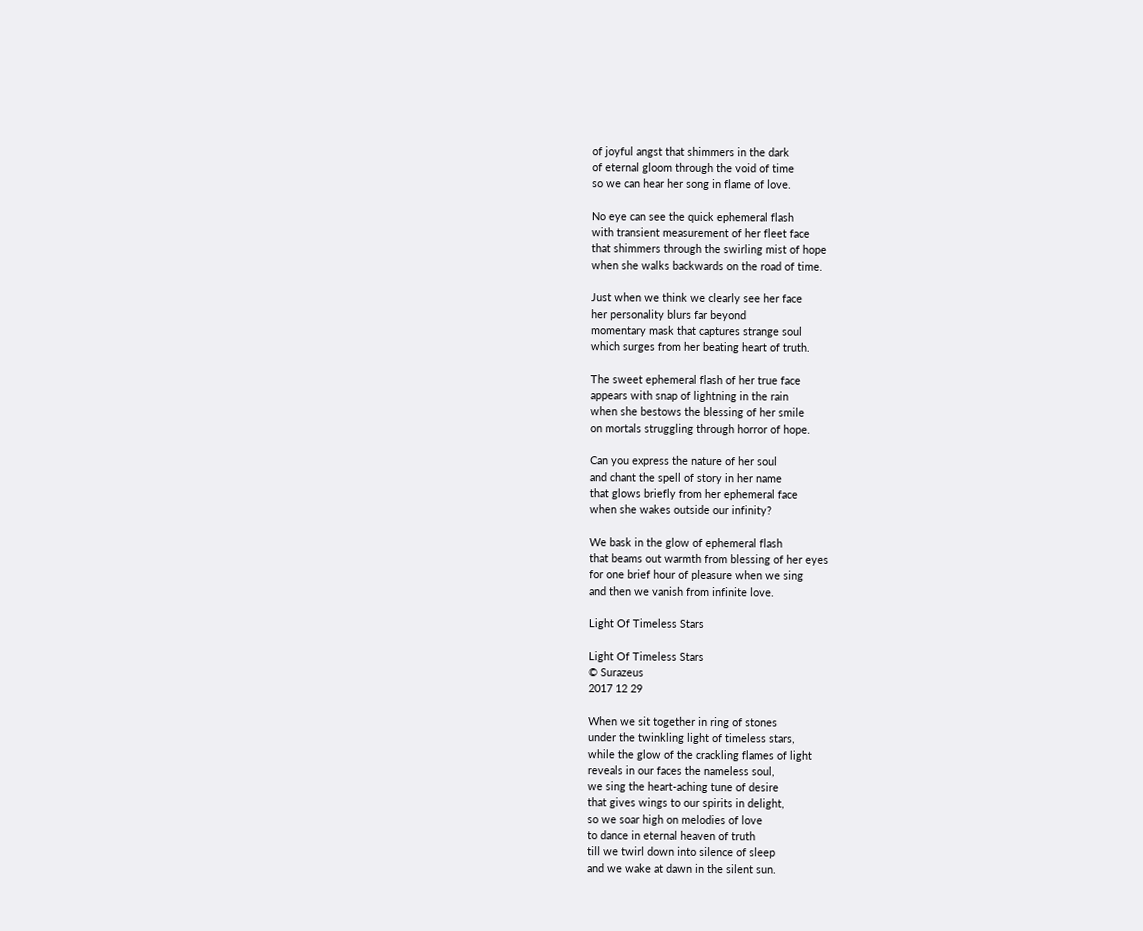of joyful angst that shimmers in the dark
of eternal gloom through the void of time
so we can hear her song in flame of love.

No eye can see the quick ephemeral flash
with transient measurement of her fleet face
that shimmers through the swirling mist of hope
when she walks backwards on the road of time.

Just when we think we clearly see her face
her personality blurs far beyond
momentary mask that captures strange soul
which surges from her beating heart of truth.

The sweet ephemeral flash of her true face
appears with snap of lightning in the rain
when she bestows the blessing of her smile
on mortals struggling through horror of hope.

Can you express the nature of her soul
and chant the spell of story in her name
that glows briefly from her ephemeral face
when she wakes outside our infinity?

We bask in the glow of ephemeral flash
that beams out warmth from blessing of her eyes
for one brief hour of pleasure when we sing
and then we vanish from infinite love.

Light Of Timeless Stars

Light Of Timeless Stars
© Surazeus
2017 12 29

When we sit together in ring of stones
under the twinkling light of timeless stars,
while the glow of the crackling flames of light
reveals in our faces the nameless soul,
we sing the heart-aching tune of desire
that gives wings to our spirits in delight,
so we soar high on melodies of love
to dance in eternal heaven of truth
till we twirl down into silence of sleep
and we wake at dawn in the silent sun.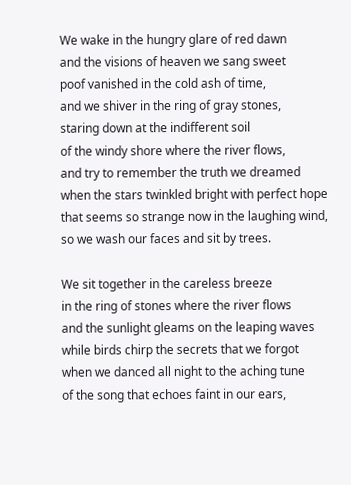We wake in the hungry glare of red dawn
and the visions of heaven we sang sweet
poof vanished in the cold ash of time,
and we shiver in the ring of gray stones,
staring down at the indifferent soil
of the windy shore where the river flows,
and try to remember the truth we dreamed
when the stars twinkled bright with perfect hope
that seems so strange now in the laughing wind,
so we wash our faces and sit by trees.

We sit together in the careless breeze
in the ring of stones where the river flows
and the sunlight gleams on the leaping waves
while birds chirp the secrets that we forgot
when we danced all night to the aching tune
of the song that echoes faint in our ears,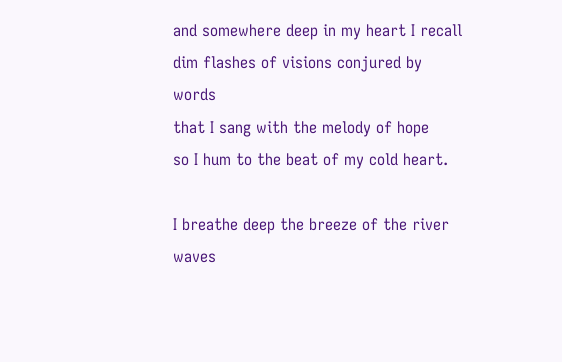and somewhere deep in my heart I recall
dim flashes of visions conjured by words
that I sang with the melody of hope
so I hum to the beat of my cold heart.

I breathe deep the breeze of the river waves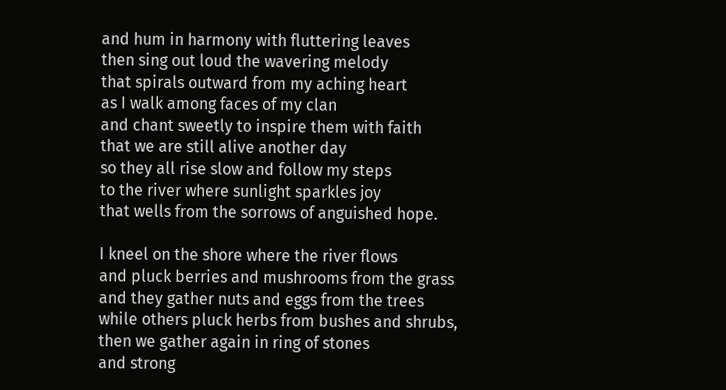and hum in harmony with fluttering leaves
then sing out loud the wavering melody
that spirals outward from my aching heart
as I walk among faces of my clan
and chant sweetly to inspire them with faith
that we are still alive another day
so they all rise slow and follow my steps
to the river where sunlight sparkles joy
that wells from the sorrows of anguished hope.

I kneel on the shore where the river flows
and pluck berries and mushrooms from the grass
and they gather nuts and eggs from the trees
while others pluck herbs from bushes and shrubs,
then we gather again in ring of stones
and strong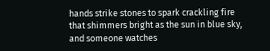hands strike stones to spark crackling fire
that shimmers bright as the sun in blue sky,
and someone watches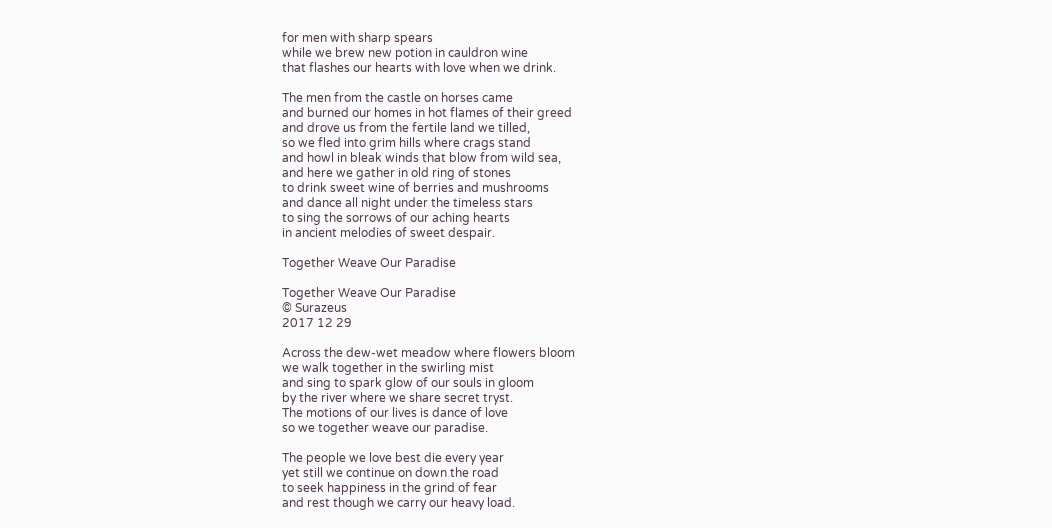for men with sharp spears
while we brew new potion in cauldron wine
that flashes our hearts with love when we drink.

The men from the castle on horses came
and burned our homes in hot flames of their greed
and drove us from the fertile land we tilled,
so we fled into grim hills where crags stand
and howl in bleak winds that blow from wild sea,
and here we gather in old ring of stones
to drink sweet wine of berries and mushrooms
and dance all night under the timeless stars
to sing the sorrows of our aching hearts
in ancient melodies of sweet despair.

Together Weave Our Paradise

Together Weave Our Paradise
© Surazeus
2017 12 29

Across the dew-wet meadow where flowers bloom
we walk together in the swirling mist
and sing to spark glow of our souls in gloom
by the river where we share secret tryst.
The motions of our lives is dance of love
so we together weave our paradise.

The people we love best die every year
yet still we continue on down the road
to seek happiness in the grind of fear
and rest though we carry our heavy load.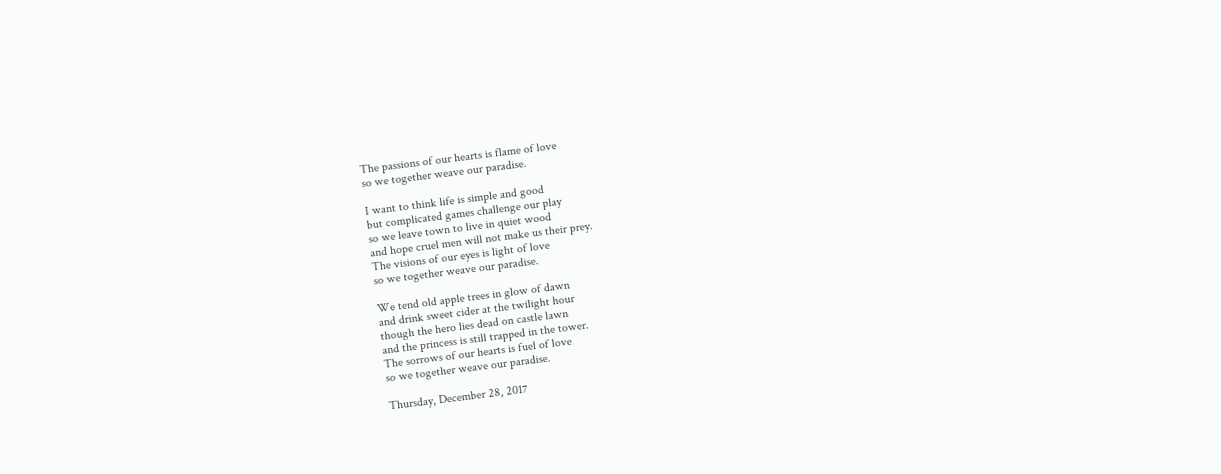The passions of our hearts is flame of love
so we together weave our paradise.

I want to think life is simple and good
but complicated games challenge our play
so we leave town to live in quiet wood
and hope cruel men will not make us their prey.
The visions of our eyes is light of love
so we together weave our paradise.

We tend old apple trees in glow of dawn
and drink sweet cider at the twilight hour
though the hero lies dead on castle lawn
and the princess is still trapped in the tower.
The sorrows of our hearts is fuel of love
so we together weave our paradise.

Thursday, December 28, 2017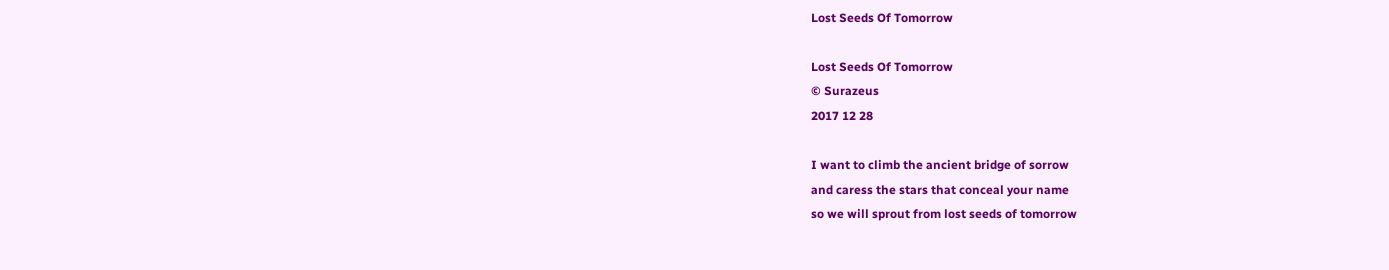Lost Seeds Of Tomorrow

Lost Seeds Of Tomorrow
© Surazeus
2017 12 28

I want to climb the ancient bridge of sorrow
and caress the stars that conceal your name
so we will sprout from lost seeds of tomorrow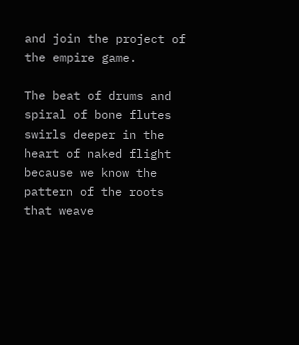and join the project of the empire game.

The beat of drums and spiral of bone flutes
swirls deeper in the heart of naked flight
because we know the pattern of the roots
that weave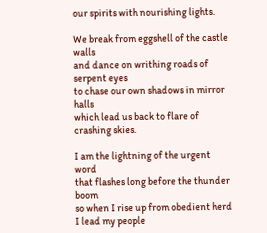our spirits with nourishing lights.

We break from eggshell of the castle walls
and dance on writhing roads of serpent eyes
to chase our own shadows in mirror halls
which lead us back to flare of crashing skies.

I am the lightning of the urgent word
that flashes long before the thunder boom
so when I rise up from obedient herd
I lead my people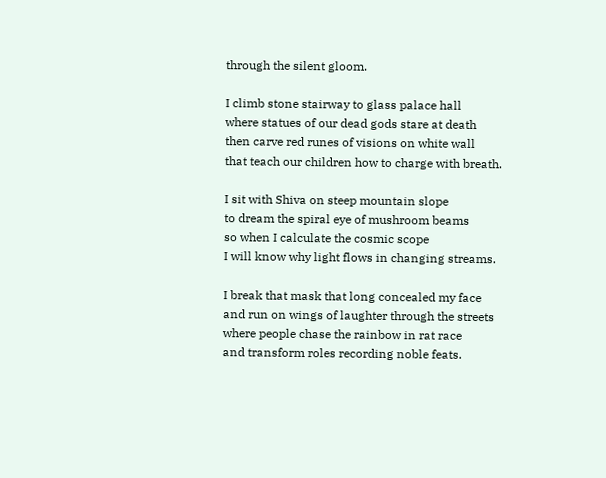through the silent gloom.

I climb stone stairway to glass palace hall
where statues of our dead gods stare at death
then carve red runes of visions on white wall
that teach our children how to charge with breath.

I sit with Shiva on steep mountain slope
to dream the spiral eye of mushroom beams
so when I calculate the cosmic scope
I will know why light flows in changing streams.

I break that mask that long concealed my face
and run on wings of laughter through the streets
where people chase the rainbow in rat race
and transform roles recording noble feats.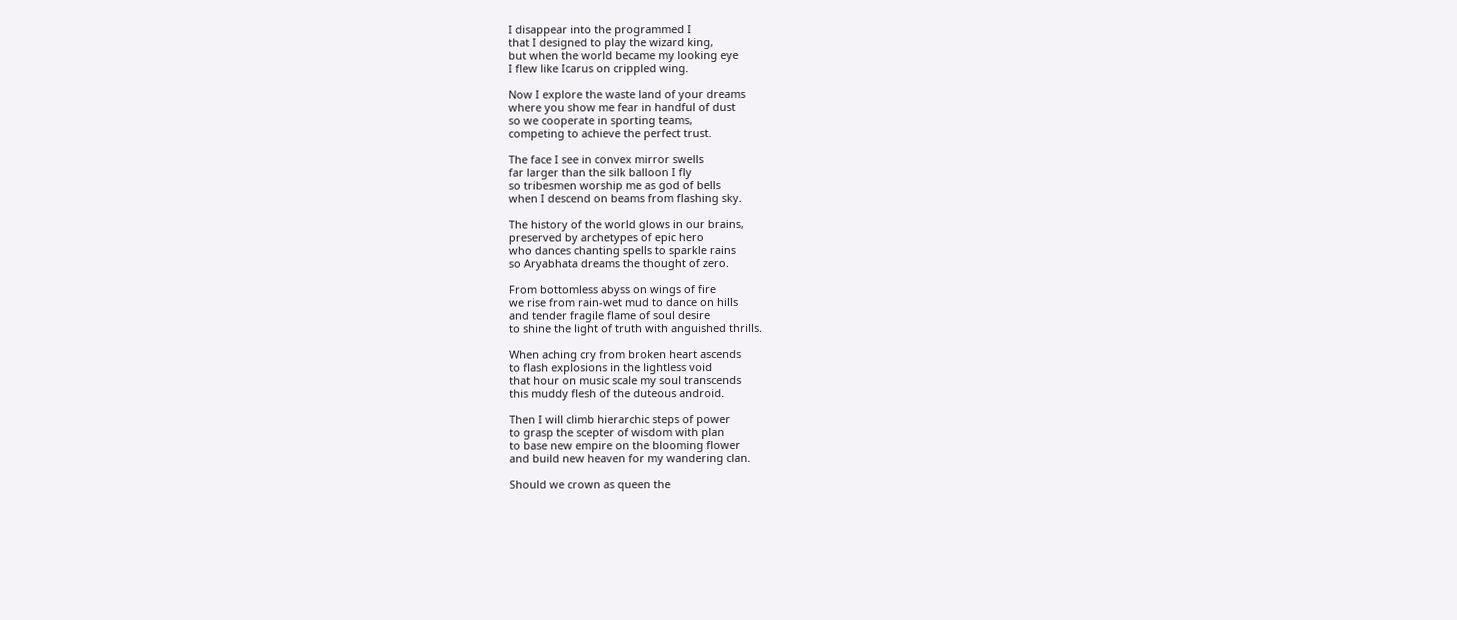I disappear into the programmed I
that I designed to play the wizard king,
but when the world became my looking eye
I flew like Icarus on crippled wing.

Now I explore the waste land of your dreams
where you show me fear in handful of dust
so we cooperate in sporting teams,
competing to achieve the perfect trust.

The face I see in convex mirror swells
far larger than the silk balloon I fly
so tribesmen worship me as god of bells
when I descend on beams from flashing sky.

The history of the world glows in our brains,
preserved by archetypes of epic hero
who dances chanting spells to sparkle rains
so Aryabhata dreams the thought of zero.

From bottomless abyss on wings of fire
we rise from rain-wet mud to dance on hills
and tender fragile flame of soul desire
to shine the light of truth with anguished thrills.

When aching cry from broken heart ascends
to flash explosions in the lightless void
that hour on music scale my soul transcends
this muddy flesh of the duteous android.

Then I will climb hierarchic steps of power
to grasp the scepter of wisdom with plan
to base new empire on the blooming flower
and build new heaven for my wandering clan.

Should we crown as queen the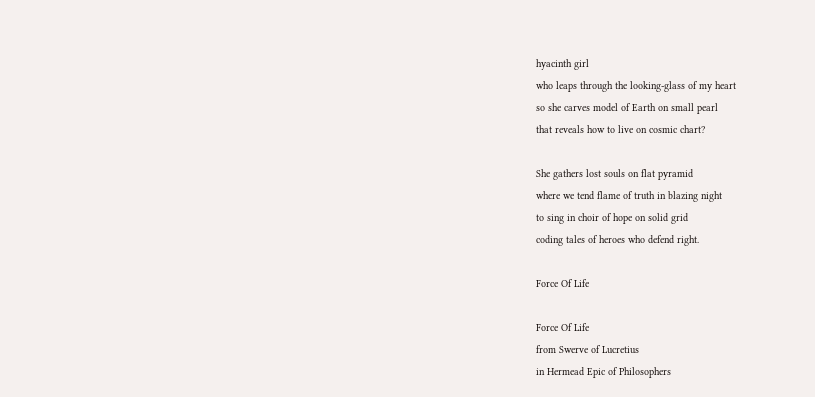hyacinth girl
who leaps through the looking-glass of my heart
so she carves model of Earth on small pearl
that reveals how to live on cosmic chart?

She gathers lost souls on flat pyramid
where we tend flame of truth in blazing night
to sing in choir of hope on solid grid
coding tales of heroes who defend right.

Force Of Life

Force Of Life
from Swerve of Lucretius
in Hermead Epic of Philosophers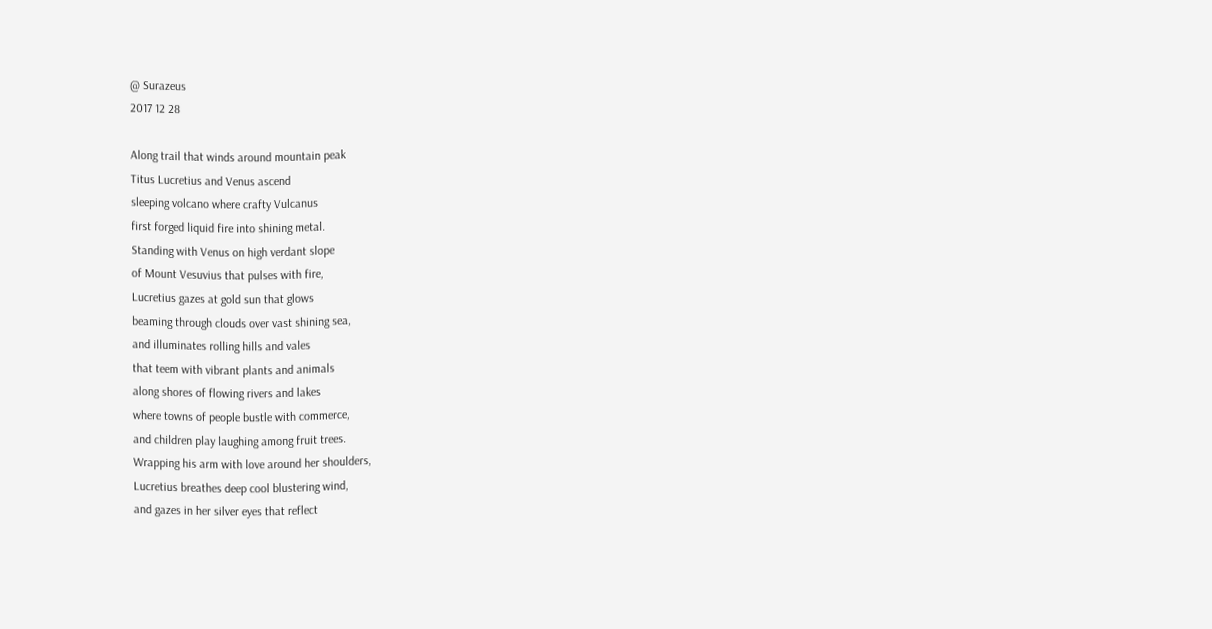@ Surazeus
2017 12 28

Along trail that winds around mountain peak
Titus Lucretius and Venus ascend
sleeping volcano where crafty Vulcanus
first forged liquid fire into shining metal.
Standing with Venus on high verdant slope
of Mount Vesuvius that pulses with fire,
Lucretius gazes at gold sun that glows
beaming through clouds over vast shining sea,
and illuminates rolling hills and vales
that teem with vibrant plants and animals
along shores of flowing rivers and lakes
where towns of people bustle with commerce,
and children play laughing among fruit trees.
Wrapping his arm with love around her shoulders,
Lucretius breathes deep cool blustering wind,
and gazes in her silver eyes that reflect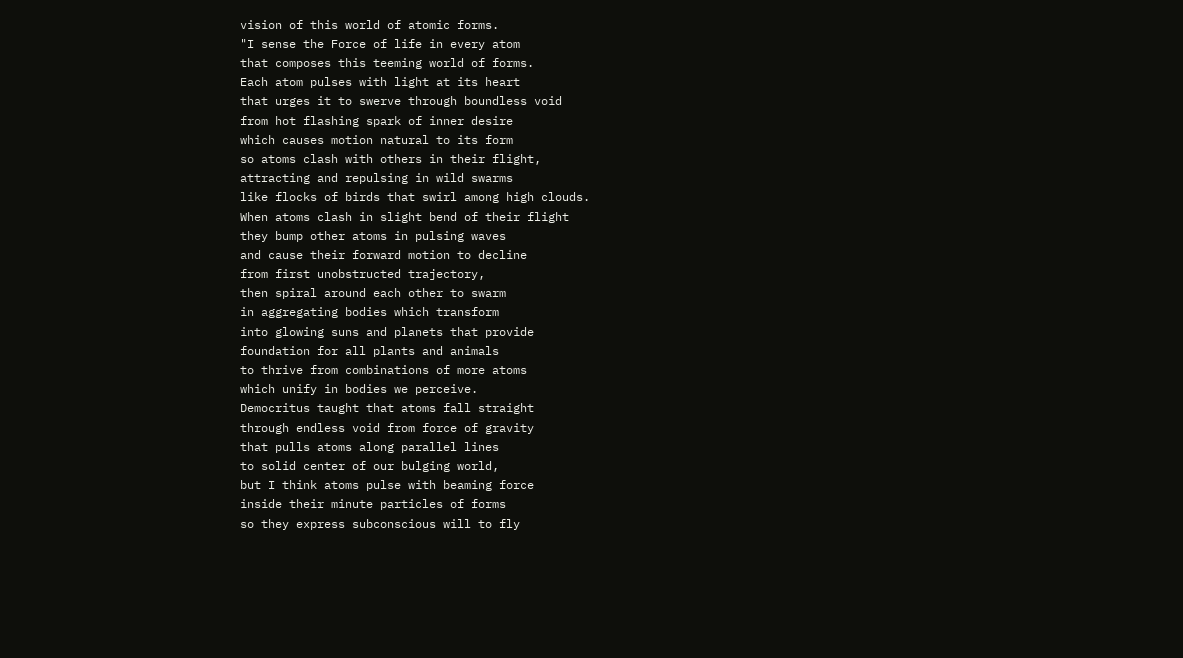vision of this world of atomic forms.
"I sense the Force of life in every atom
that composes this teeming world of forms.
Each atom pulses with light at its heart
that urges it to swerve through boundless void
from hot flashing spark of inner desire
which causes motion natural to its form
so atoms clash with others in their flight,
attracting and repulsing in wild swarms
like flocks of birds that swirl among high clouds.
When atoms clash in slight bend of their flight
they bump other atoms in pulsing waves
and cause their forward motion to decline
from first unobstructed trajectory,
then spiral around each other to swarm
in aggregating bodies which transform
into glowing suns and planets that provide
foundation for all plants and animals
to thrive from combinations of more atoms
which unify in bodies we perceive.
Democritus taught that atoms fall straight
through endless void from force of gravity
that pulls atoms along parallel lines
to solid center of our bulging world,
but I think atoms pulse with beaming force
inside their minute particles of forms
so they express subconscious will to fly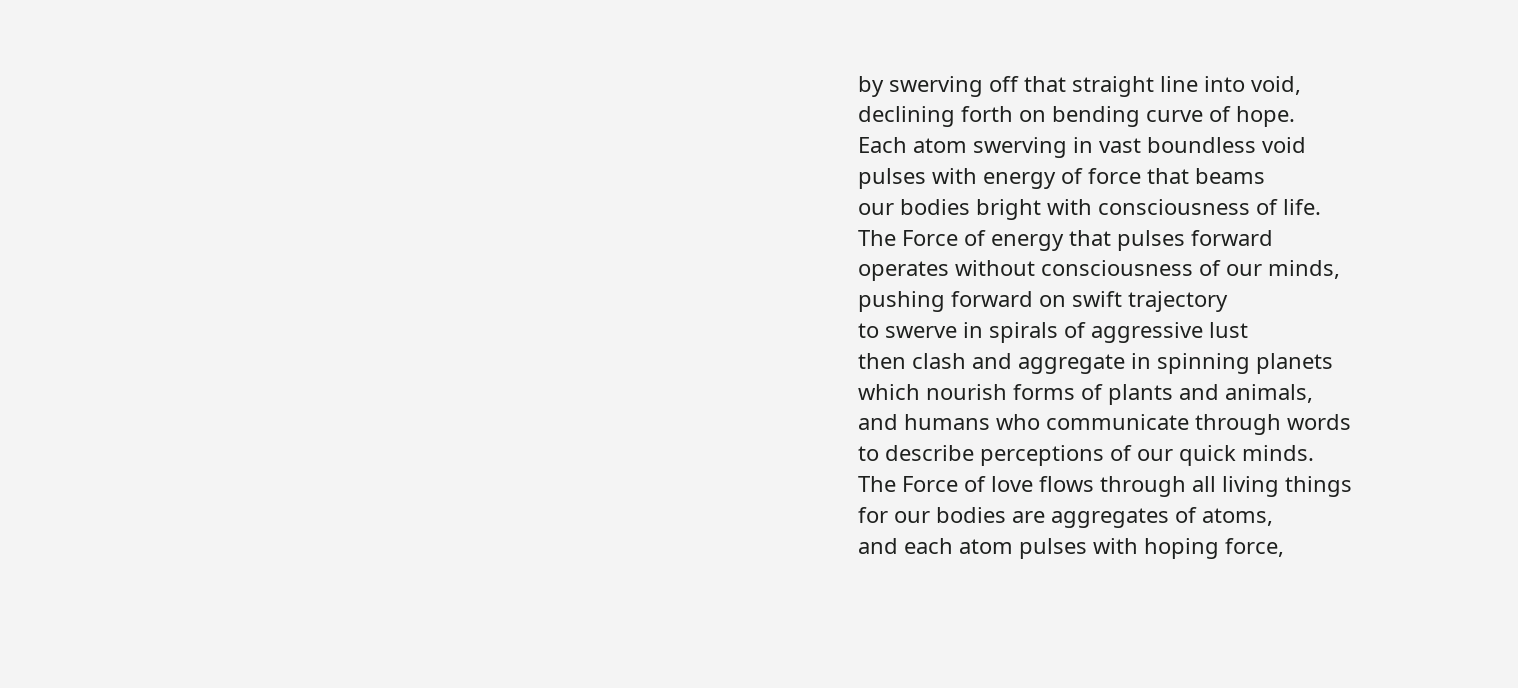by swerving off that straight line into void,
declining forth on bending curve of hope.
Each atom swerving in vast boundless void
pulses with energy of force that beams
our bodies bright with consciousness of life.
The Force of energy that pulses forward
operates without consciousness of our minds,
pushing forward on swift trajectory
to swerve in spirals of aggressive lust
then clash and aggregate in spinning planets
which nourish forms of plants and animals,
and humans who communicate through words
to describe perceptions of our quick minds.
The Force of love flows through all living things
for our bodies are aggregates of atoms,
and each atom pulses with hoping force,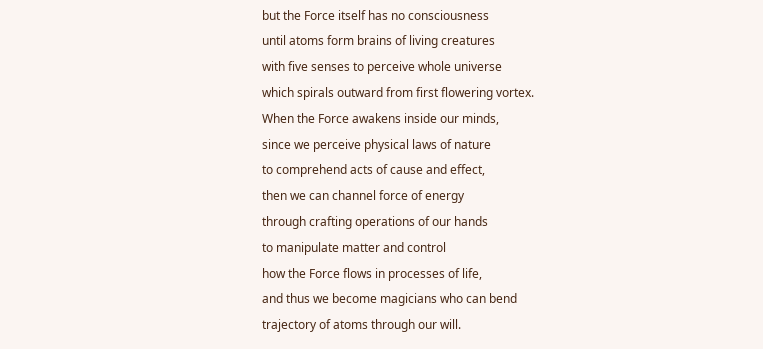but the Force itself has no consciousness
until atoms form brains of living creatures
with five senses to perceive whole universe
which spirals outward from first flowering vortex.
When the Force awakens inside our minds,
since we perceive physical laws of nature
to comprehend acts of cause and effect,
then we can channel force of energy
through crafting operations of our hands
to manipulate matter and control
how the Force flows in processes of life,
and thus we become magicians who can bend
trajectory of atoms through our will.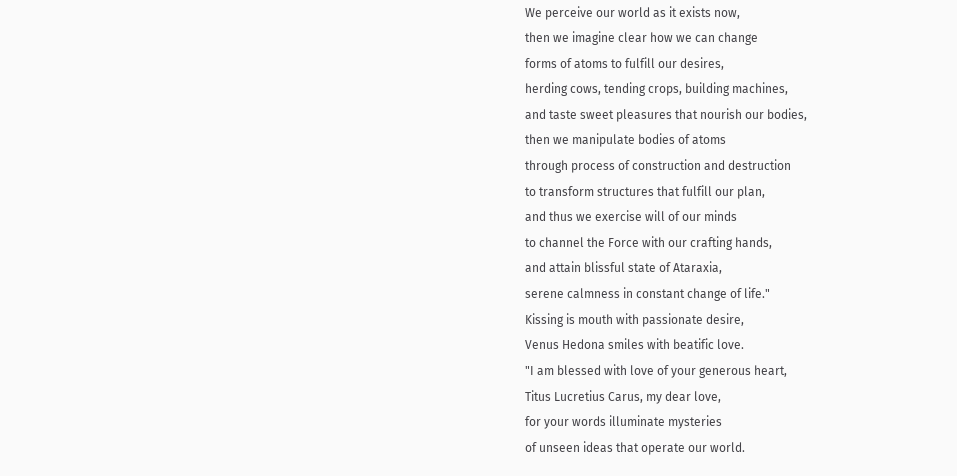We perceive our world as it exists now,
then we imagine clear how we can change
forms of atoms to fulfill our desires,
herding cows, tending crops, building machines,
and taste sweet pleasures that nourish our bodies,
then we manipulate bodies of atoms
through process of construction and destruction
to transform structures that fulfill our plan,
and thus we exercise will of our minds
to channel the Force with our crafting hands,
and attain blissful state of Ataraxia,
serene calmness in constant change of life."
Kissing is mouth with passionate desire,
Venus Hedona smiles with beatific love.
"I am blessed with love of your generous heart,
Titus Lucretius Carus, my dear love,
for your words illuminate mysteries
of unseen ideas that operate our world.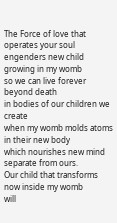The Force of love that operates your soul
engenders new child growing in my womb
so we can live forever beyond death
in bodies of our children we create
when my womb molds atoms in their new body
which nourishes new mind separate from ours.
Our child that transforms now inside my womb
will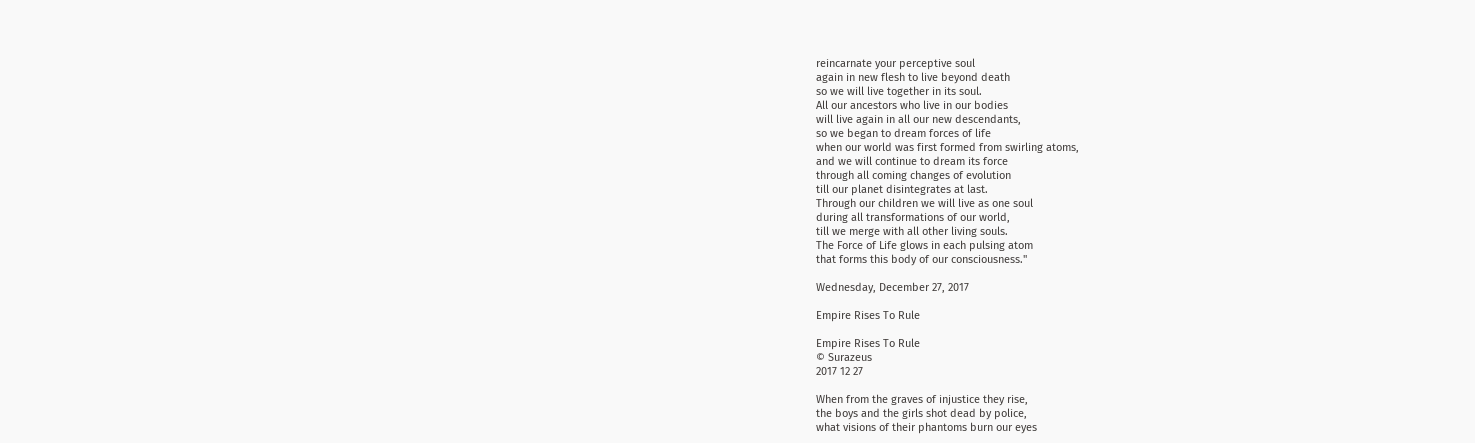reincarnate your perceptive soul
again in new flesh to live beyond death
so we will live together in its soul.
All our ancestors who live in our bodies
will live again in all our new descendants,
so we began to dream forces of life
when our world was first formed from swirling atoms,
and we will continue to dream its force
through all coming changes of evolution
till our planet disintegrates at last.
Through our children we will live as one soul
during all transformations of our world,
till we merge with all other living souls.
The Force of Life glows in each pulsing atom
that forms this body of our consciousness."

Wednesday, December 27, 2017

Empire Rises To Rule

Empire Rises To Rule
© Surazeus
2017 12 27

When from the graves of injustice they rise,
the boys and the girls shot dead by police,
what visions of their phantoms burn our eyes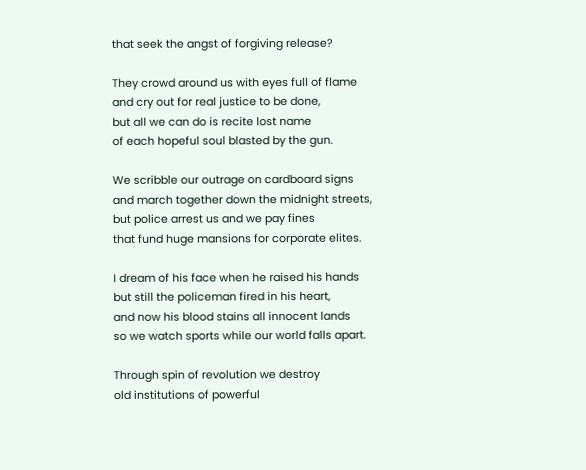that seek the angst of forgiving release?

They crowd around us with eyes full of flame
and cry out for real justice to be done,
but all we can do is recite lost name
of each hopeful soul blasted by the gun.

We scribble our outrage on cardboard signs
and march together down the midnight streets,
but police arrest us and we pay fines
that fund huge mansions for corporate elites.

I dream of his face when he raised his hands
but still the policeman fired in his heart,
and now his blood stains all innocent lands
so we watch sports while our world falls apart.

Through spin of revolution we destroy
old institutions of powerful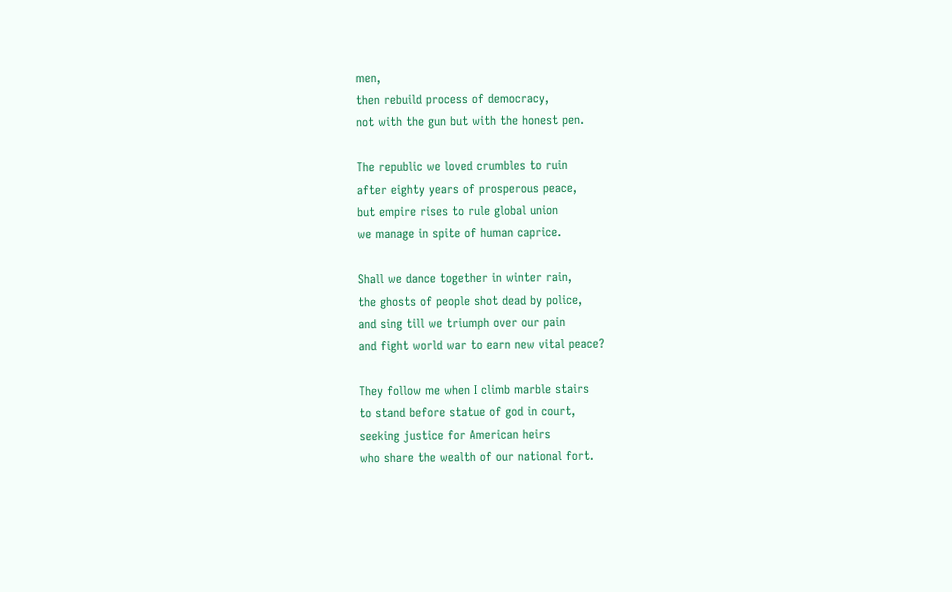men,
then rebuild process of democracy,
not with the gun but with the honest pen.

The republic we loved crumbles to ruin
after eighty years of prosperous peace,
but empire rises to rule global union
we manage in spite of human caprice.

Shall we dance together in winter rain,
the ghosts of people shot dead by police,
and sing till we triumph over our pain
and fight world war to earn new vital peace?

They follow me when I climb marble stairs
to stand before statue of god in court,
seeking justice for American heirs
who share the wealth of our national fort.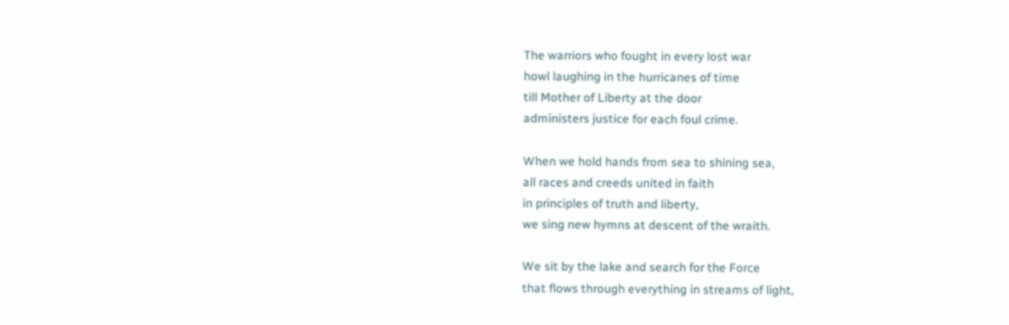The warriors who fought in every lost war
howl laughing in the hurricanes of time
till Mother of Liberty at the door
administers justice for each foul crime.

When we hold hands from sea to shining sea,
all races and creeds united in faith
in principles of truth and liberty,
we sing new hymns at descent of the wraith.

We sit by the lake and search for the Force
that flows through everything in streams of light,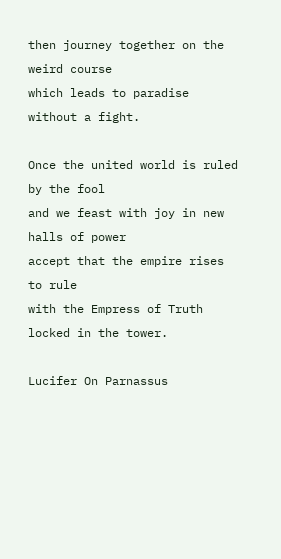then journey together on the weird course
which leads to paradise without a fight.

Once the united world is ruled by the fool
and we feast with joy in new halls of power
accept that the empire rises to rule
with the Empress of Truth locked in the tower.

Lucifer On Parnassus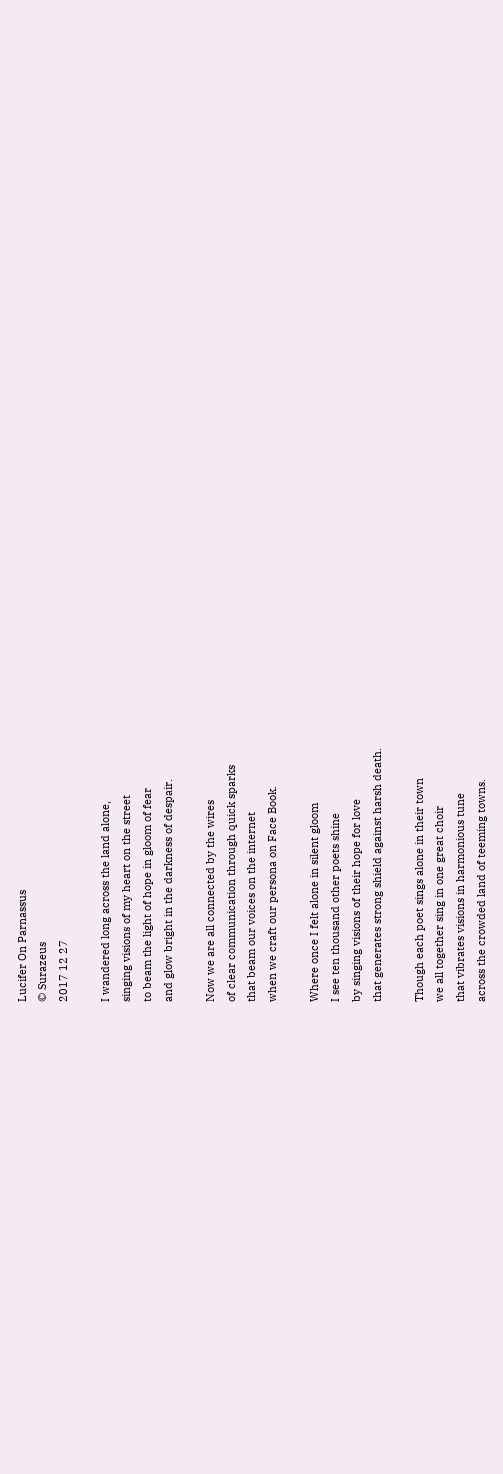Lucifer On Parnassus
© Surazeus
2017 12 27

I wandered long across the land alone,
singing visions of my heart on the street
to beam the light of hope in gloom of fear
and glow bright in the darkness of despair.

Now we are all connected by the wires
of clear communication through quick sparks
that beam our voices on the internet
when we craft our persona on Face Book.

Where once I felt alone in silent gloom
I see ten thousand other poets shine
by singing visions of their hope for love
that generates strong shield against harsh death.

Though each poet sings alone in their town
we all together sing in one great choir
that vibrates visions in harmonious tune
across the crowded land of teeming towns.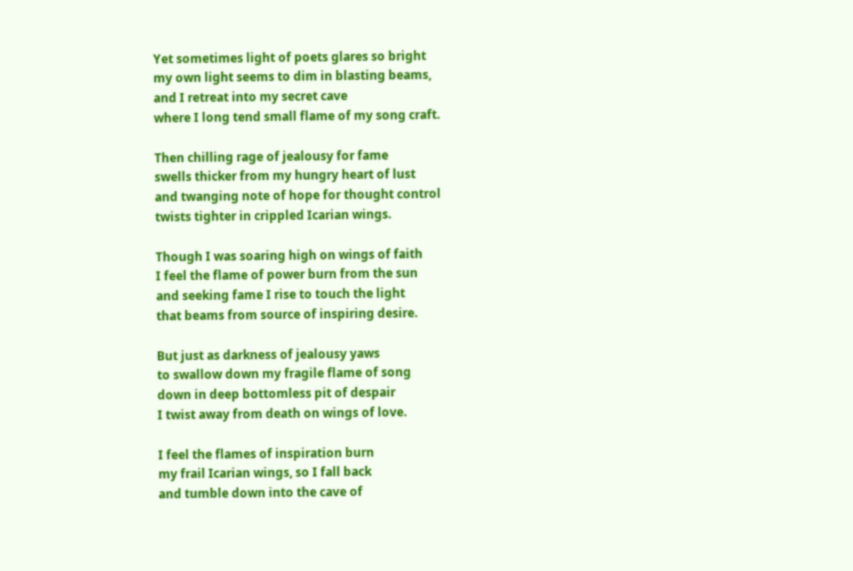Yet sometimes light of poets glares so bright
my own light seems to dim in blasting beams,
and I retreat into my secret cave
where I long tend small flame of my song craft.

Then chilling rage of jealousy for fame
swells thicker from my hungry heart of lust
and twanging note of hope for thought control
twists tighter in crippled Icarian wings.

Though I was soaring high on wings of faith
I feel the flame of power burn from the sun
and seeking fame I rise to touch the light
that beams from source of inspiring desire.

But just as darkness of jealousy yaws
to swallow down my fragile flame of song
down in deep bottomless pit of despair
I twist away from death on wings of love.

I feel the flames of inspiration burn
my frail Icarian wings, so I fall back
and tumble down into the cave of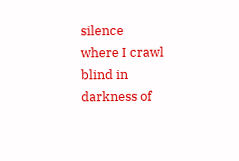silence
where I crawl blind in darkness of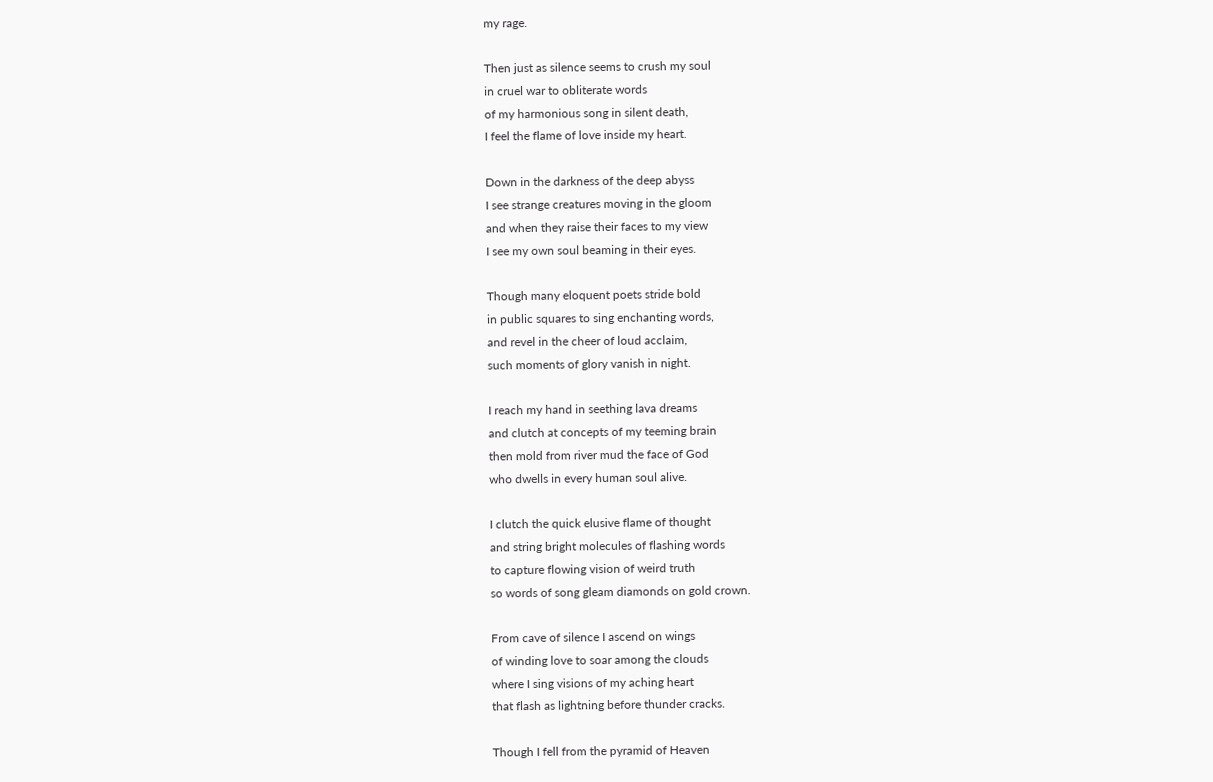my rage.

Then just as silence seems to crush my soul
in cruel war to obliterate words
of my harmonious song in silent death,
I feel the flame of love inside my heart.

Down in the darkness of the deep abyss
I see strange creatures moving in the gloom
and when they raise their faces to my view
I see my own soul beaming in their eyes.

Though many eloquent poets stride bold
in public squares to sing enchanting words,
and revel in the cheer of loud acclaim,
such moments of glory vanish in night.

I reach my hand in seething lava dreams
and clutch at concepts of my teeming brain
then mold from river mud the face of God
who dwells in every human soul alive.

I clutch the quick elusive flame of thought
and string bright molecules of flashing words
to capture flowing vision of weird truth
so words of song gleam diamonds on gold crown.

From cave of silence I ascend on wings
of winding love to soar among the clouds
where I sing visions of my aching heart
that flash as lightning before thunder cracks.

Though I fell from the pyramid of Heaven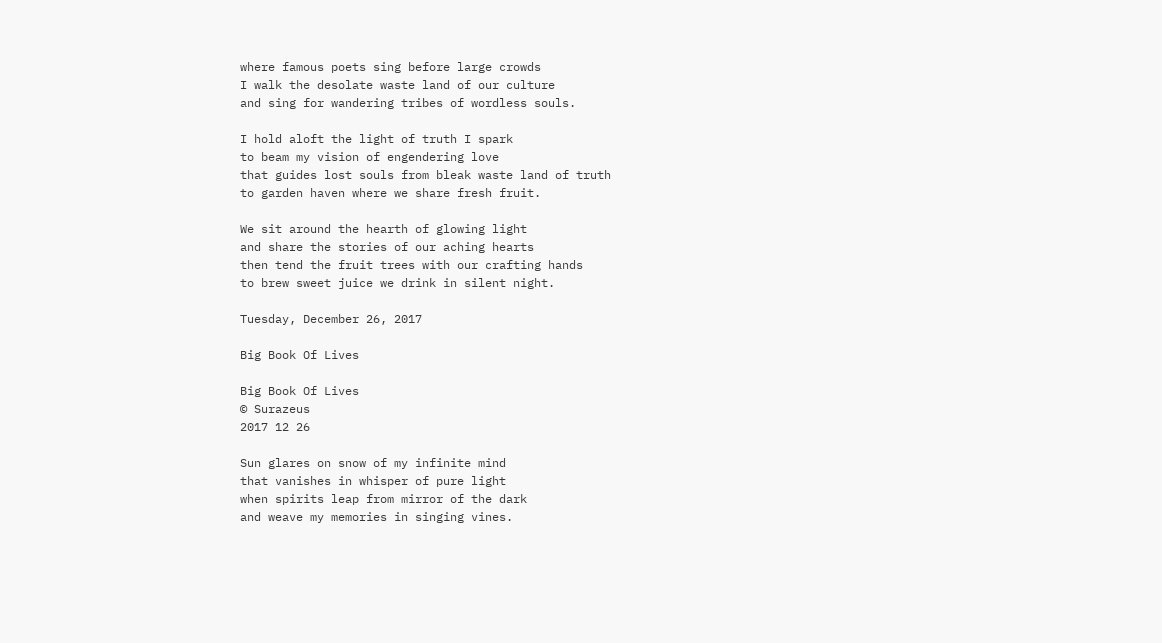where famous poets sing before large crowds
I walk the desolate waste land of our culture
and sing for wandering tribes of wordless souls.

I hold aloft the light of truth I spark
to beam my vision of engendering love
that guides lost souls from bleak waste land of truth
to garden haven where we share fresh fruit.

We sit around the hearth of glowing light
and share the stories of our aching hearts
then tend the fruit trees with our crafting hands
to brew sweet juice we drink in silent night.

Tuesday, December 26, 2017

Big Book Of Lives

Big Book Of Lives
© Surazeus
2017 12 26

Sun glares on snow of my infinite mind
that vanishes in whisper of pure light
when spirits leap from mirror of the dark
and weave my memories in singing vines.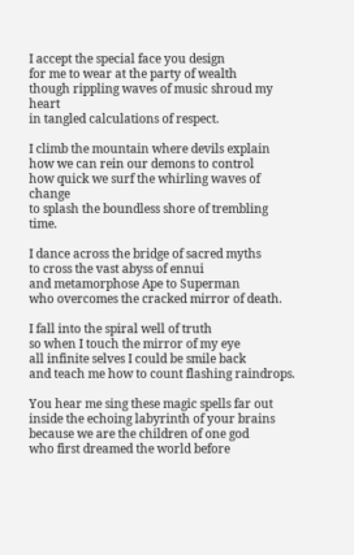I accept the special face you design
for me to wear at the party of wealth
though rippling waves of music shroud my heart
in tangled calculations of respect.

I climb the mountain where devils explain
how we can rein our demons to control
how quick we surf the whirling waves of change
to splash the boundless shore of trembling time.

I dance across the bridge of sacred myths
to cross the vast abyss of ennui
and metamorphose Ape to Superman
who overcomes the cracked mirror of death.

I fall into the spiral well of truth
so when I touch the mirror of my eye
all infinite selves I could be smile back
and teach me how to count flashing raindrops.

You hear me sing these magic spells far out
inside the echoing labyrinth of your brains
because we are the children of one god
who first dreamed the world before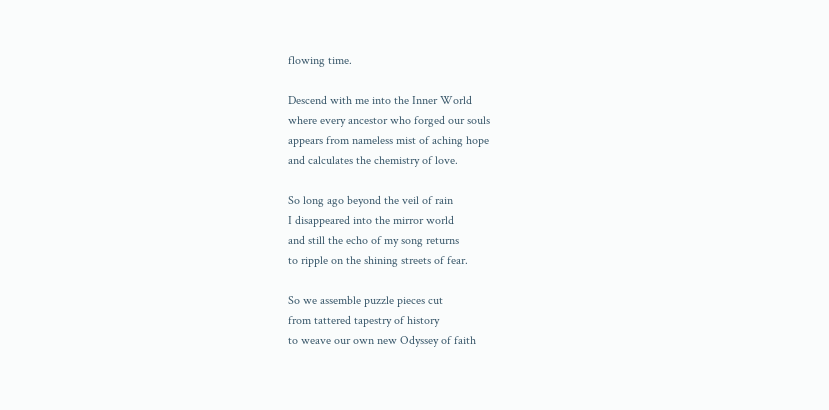flowing time.

Descend with me into the Inner World
where every ancestor who forged our souls
appears from nameless mist of aching hope
and calculates the chemistry of love.

So long ago beyond the veil of rain
I disappeared into the mirror world
and still the echo of my song returns
to ripple on the shining streets of fear.

So we assemble puzzle pieces cut
from tattered tapestry of history
to weave our own new Odyssey of faith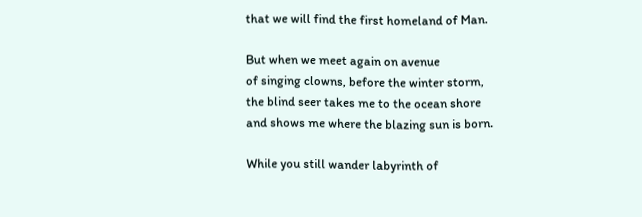that we will find the first homeland of Man.

But when we meet again on avenue
of singing clowns, before the winter storm,
the blind seer takes me to the ocean shore
and shows me where the blazing sun is born.

While you still wander labyrinth of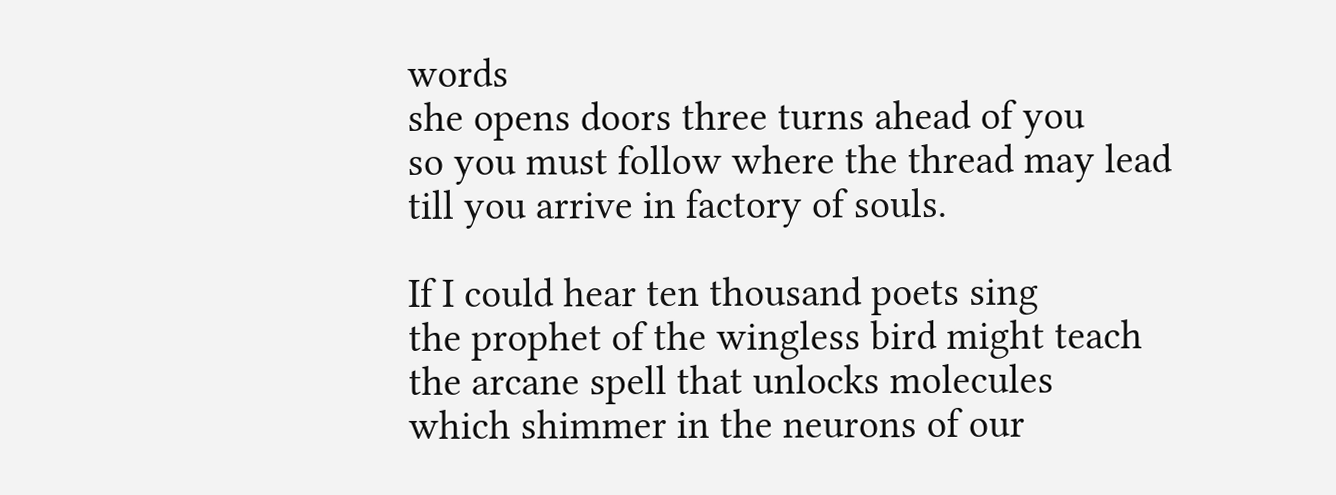words
she opens doors three turns ahead of you
so you must follow where the thread may lead
till you arrive in factory of souls.

If I could hear ten thousand poets sing
the prophet of the wingless bird might teach
the arcane spell that unlocks molecules
which shimmer in the neurons of our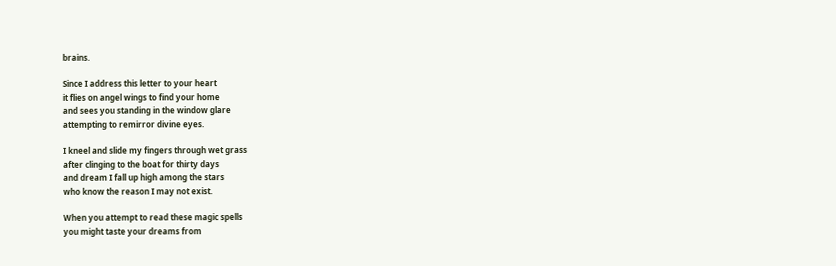brains.

Since I address this letter to your heart
it flies on angel wings to find your home
and sees you standing in the window glare
attempting to remirror divine eyes.

I kneel and slide my fingers through wet grass
after clinging to the boat for thirty days
and dream I fall up high among the stars
who know the reason I may not exist.

When you attempt to read these magic spells
you might taste your dreams from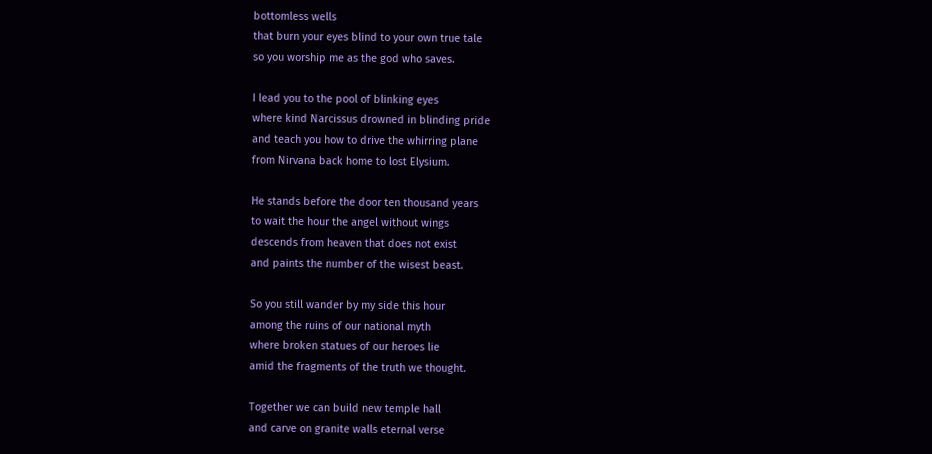bottomless wells
that burn your eyes blind to your own true tale
so you worship me as the god who saves.

I lead you to the pool of blinking eyes
where kind Narcissus drowned in blinding pride
and teach you how to drive the whirring plane
from Nirvana back home to lost Elysium.

He stands before the door ten thousand years
to wait the hour the angel without wings
descends from heaven that does not exist
and paints the number of the wisest beast.

So you still wander by my side this hour
among the ruins of our national myth
where broken statues of our heroes lie
amid the fragments of the truth we thought.

Together we can build new temple hall
and carve on granite walls eternal verse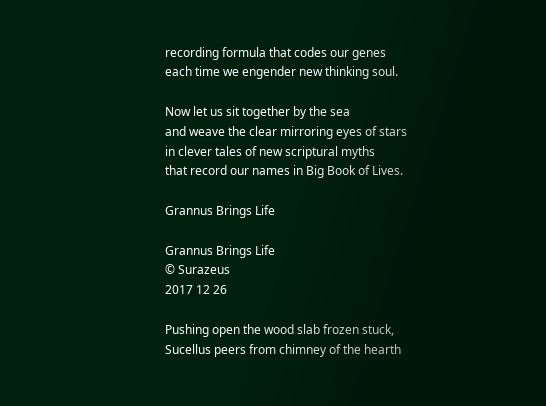recording formula that codes our genes
each time we engender new thinking soul.

Now let us sit together by the sea
and weave the clear mirroring eyes of stars
in clever tales of new scriptural myths
that record our names in Big Book of Lives.

Grannus Brings Life

Grannus Brings Life
© Surazeus
2017 12 26

Pushing open the wood slab frozen stuck,
Sucellus peers from chimney of the hearth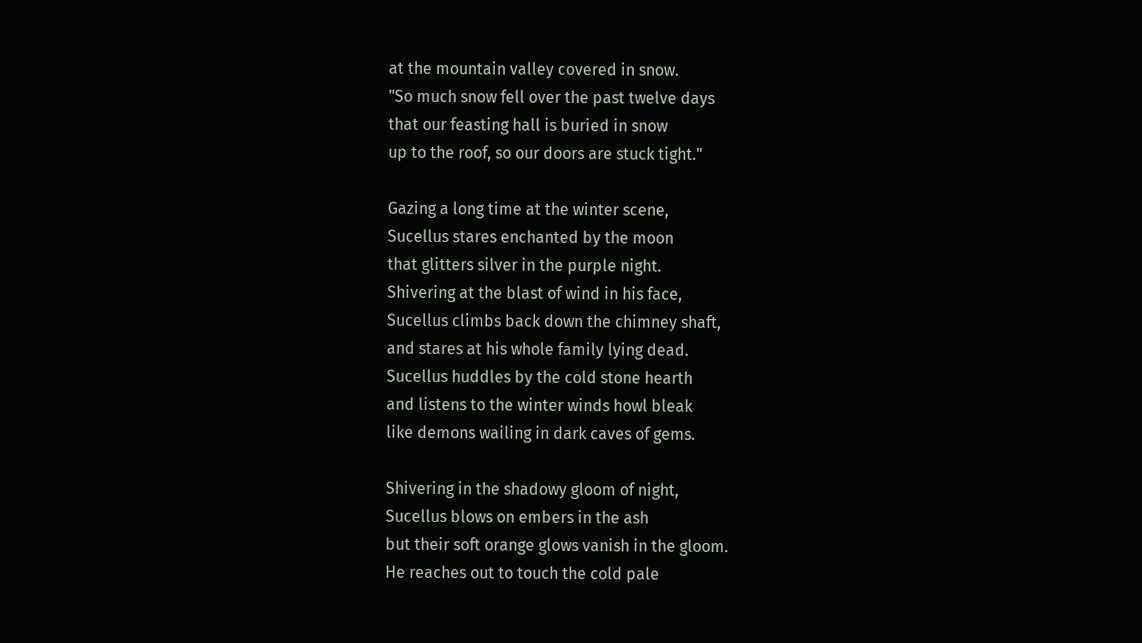at the mountain valley covered in snow.
"So much snow fell over the past twelve days
that our feasting hall is buried in snow
up to the roof, so our doors are stuck tight."

Gazing a long time at the winter scene,
Sucellus stares enchanted by the moon
that glitters silver in the purple night.
Shivering at the blast of wind in his face,
Sucellus climbs back down the chimney shaft,
and stares at his whole family lying dead.
Sucellus huddles by the cold stone hearth
and listens to the winter winds howl bleak
like demons wailing in dark caves of gems.

Shivering in the shadowy gloom of night,
Sucellus blows on embers in the ash
but their soft orange glows vanish in the gloom.
He reaches out to touch the cold pale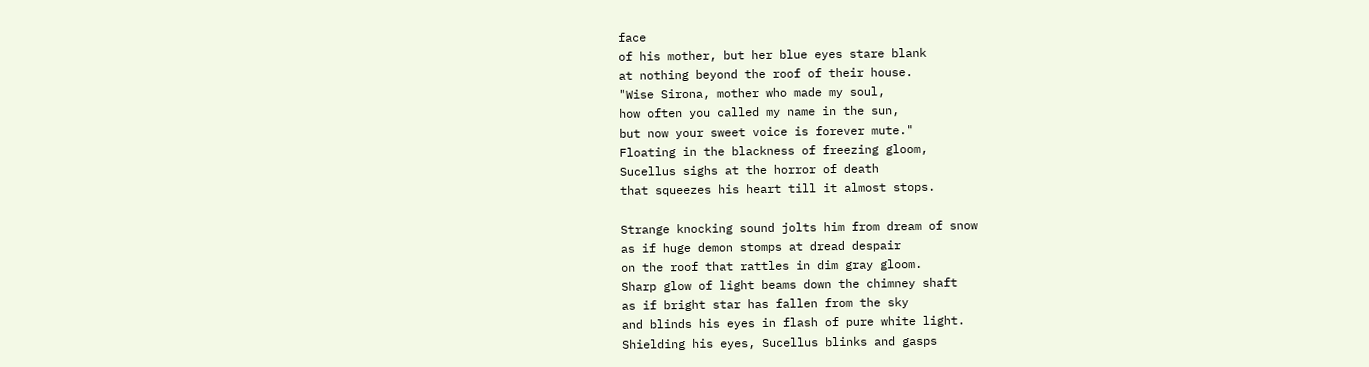face
of his mother, but her blue eyes stare blank
at nothing beyond the roof of their house.
"Wise Sirona, mother who made my soul,
how often you called my name in the sun,
but now your sweet voice is forever mute."
Floating in the blackness of freezing gloom,
Sucellus sighs at the horror of death
that squeezes his heart till it almost stops.

Strange knocking sound jolts him from dream of snow
as if huge demon stomps at dread despair
on the roof that rattles in dim gray gloom.
Sharp glow of light beams down the chimney shaft
as if bright star has fallen from the sky
and blinds his eyes in flash of pure white light.
Shielding his eyes, Sucellus blinks and gasps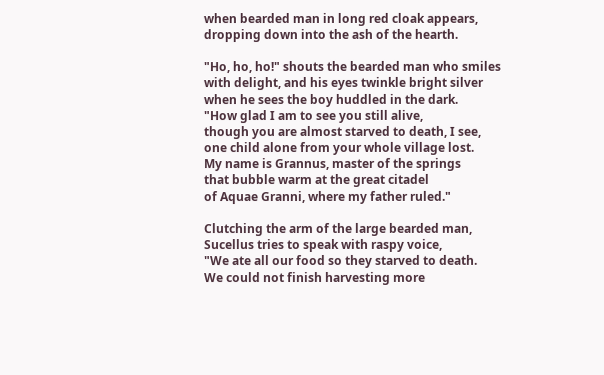when bearded man in long red cloak appears,
dropping down into the ash of the hearth.

"Ho, ho, ho!" shouts the bearded man who smiles
with delight, and his eyes twinkle bright silver
when he sees the boy huddled in the dark.
"How glad I am to see you still alive,
though you are almost starved to death, I see,
one child alone from your whole village lost.
My name is Grannus, master of the springs
that bubble warm at the great citadel
of Aquae Granni, where my father ruled."

Clutching the arm of the large bearded man,
Sucellus tries to speak with raspy voice,
"We ate all our food so they starved to death.
We could not finish harvesting more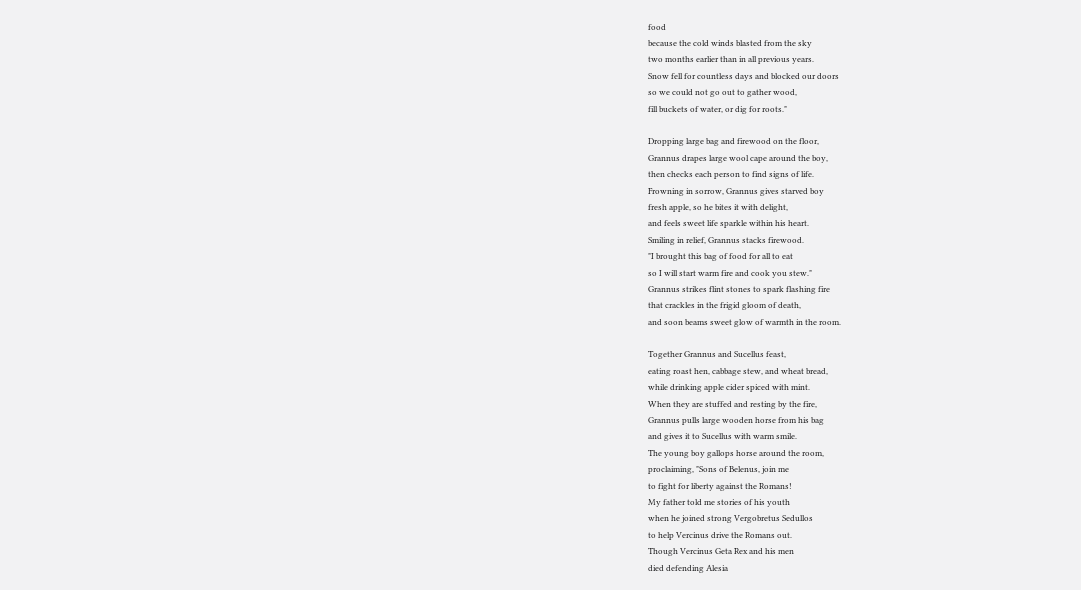food
because the cold winds blasted from the sky
two months earlier than in all previous years.
Snow fell for countless days and blocked our doors
so we could not go out to gather wood,
fill buckets of water, or dig for roots."

Dropping large bag and firewood on the floor,
Grannus drapes large wool cape around the boy,
then checks each person to find signs of life.
Frowning in sorrow, Grannus gives starved boy
fresh apple, so he bites it with delight,
and feels sweet life sparkle within his heart.
Smiling in relief, Grannus stacks firewood.
"I brought this bag of food for all to eat
so I will start warm fire and cook you stew."
Grannus strikes flint stones to spark flashing fire
that crackles in the frigid gloom of death,
and soon beams sweet glow of warmth in the room.

Together Grannus and Sucellus feast,
eating roast hen, cabbage stew, and wheat bread,
while drinking apple cider spiced with mint.
When they are stuffed and resting by the fire,
Grannus pulls large wooden horse from his bag
and gives it to Sucellus with warm smile.
The young boy gallops horse around the room,
proclaiming, "Sons of Belenus, join me
to fight for liberty against the Romans!
My father told me stories of his youth
when he joined strong Vergobretus Sedullos
to help Vercinus drive the Romans out.
Though Vercinus Geta Rex and his men
died defending Alesia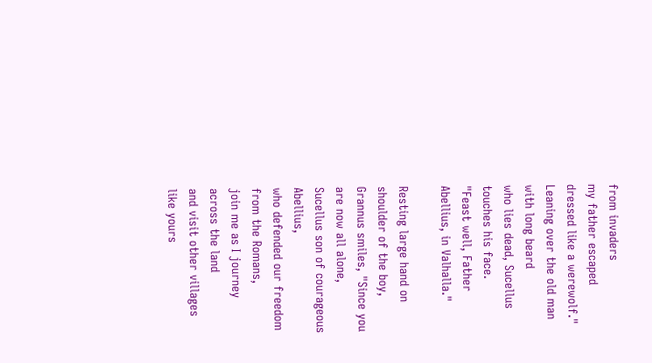from invaders
my father escaped dressed like a werewolf."
Leaning over the old man with long beard
who lies dead, Sucellus touches his face.
"Feast well, Father Abellius, in Valhalla."

Resting large hand on shoulder of the boy,
Grannus smiles, "Since you are now all alone,
Sucellus son of courageous Abellius,
who defended our freedom from the Romans,
join me as I journey across the land
and visit other villages like yours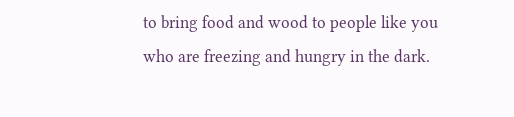to bring food and wood to people like you
who are freezing and hungry in the dark.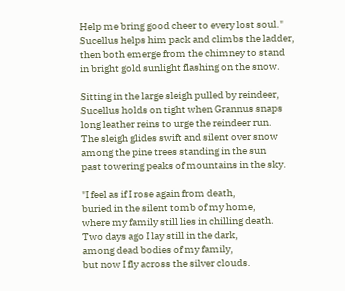Help me bring good cheer to every lost soul."
Sucellus helps him pack and climbs the ladder,
then both emerge from the chimney to stand
in bright gold sunlight flashing on the snow.

Sitting in the large sleigh pulled by reindeer,
Sucellus holds on tight when Grannus snaps
long leather reins to urge the reindeer run.
The sleigh glides swift and silent over snow
among the pine trees standing in the sun
past towering peaks of mountains in the sky.

"I feel as if I rose again from death,
buried in the silent tomb of my home,
where my family still lies in chilling death.
Two days ago I lay still in the dark,
among dead bodies of my family,
but now I fly across the silver clouds.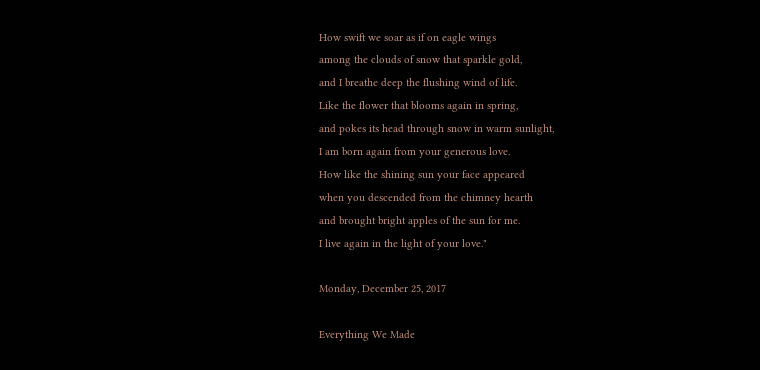How swift we soar as if on eagle wings
among the clouds of snow that sparkle gold,
and I breathe deep the flushing wind of life.
Like the flower that blooms again in spring,
and pokes its head through snow in warm sunlight,
I am born again from your generous love.
How like the shining sun your face appeared
when you descended from the chimney hearth
and brought bright apples of the sun for me.
I live again in the light of your love."

Monday, December 25, 2017

Everything We Made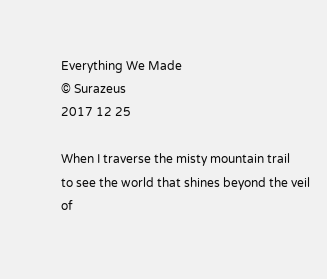Everything We Made
© Surazeus
2017 12 25

When I traverse the misty mountain trail
to see the world that shines beyond the veil
of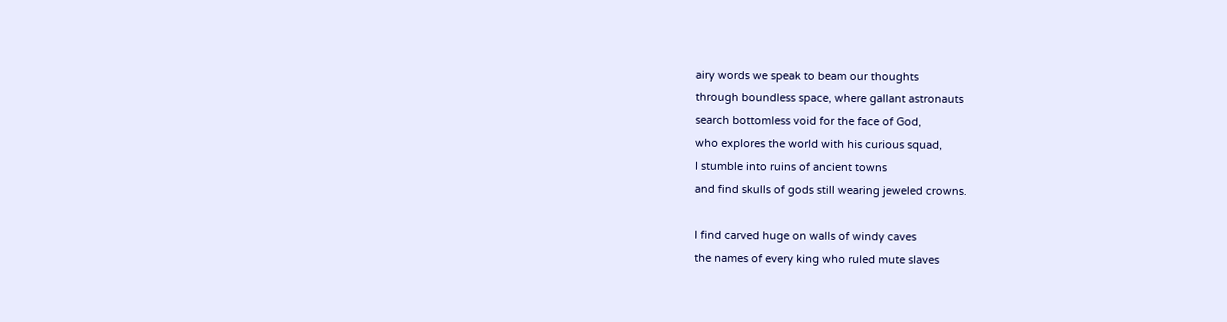airy words we speak to beam our thoughts
through boundless space, where gallant astronauts
search bottomless void for the face of God,
who explores the world with his curious squad,
I stumble into ruins of ancient towns
and find skulls of gods still wearing jeweled crowns.

I find carved huge on walls of windy caves
the names of every king who ruled mute slaves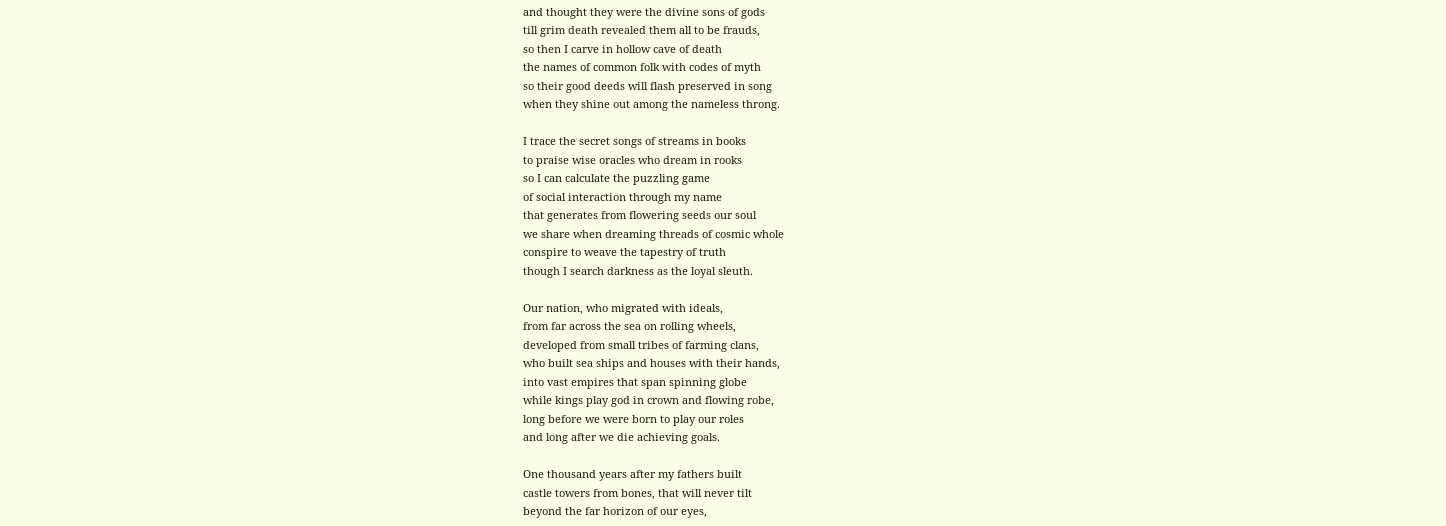and thought they were the divine sons of gods
till grim death revealed them all to be frauds,
so then I carve in hollow cave of death
the names of common folk with codes of myth
so their good deeds will flash preserved in song
when they shine out among the nameless throng.

I trace the secret songs of streams in books
to praise wise oracles who dream in rooks
so I can calculate the puzzling game
of social interaction through my name
that generates from flowering seeds our soul
we share when dreaming threads of cosmic whole
conspire to weave the tapestry of truth
though I search darkness as the loyal sleuth.

Our nation, who migrated with ideals,
from far across the sea on rolling wheels,
developed from small tribes of farming clans,
who built sea ships and houses with their hands,
into vast empires that span spinning globe
while kings play god in crown and flowing robe,
long before we were born to play our roles
and long after we die achieving goals.

One thousand years after my fathers built
castle towers from bones, that will never tilt
beyond the far horizon of our eyes,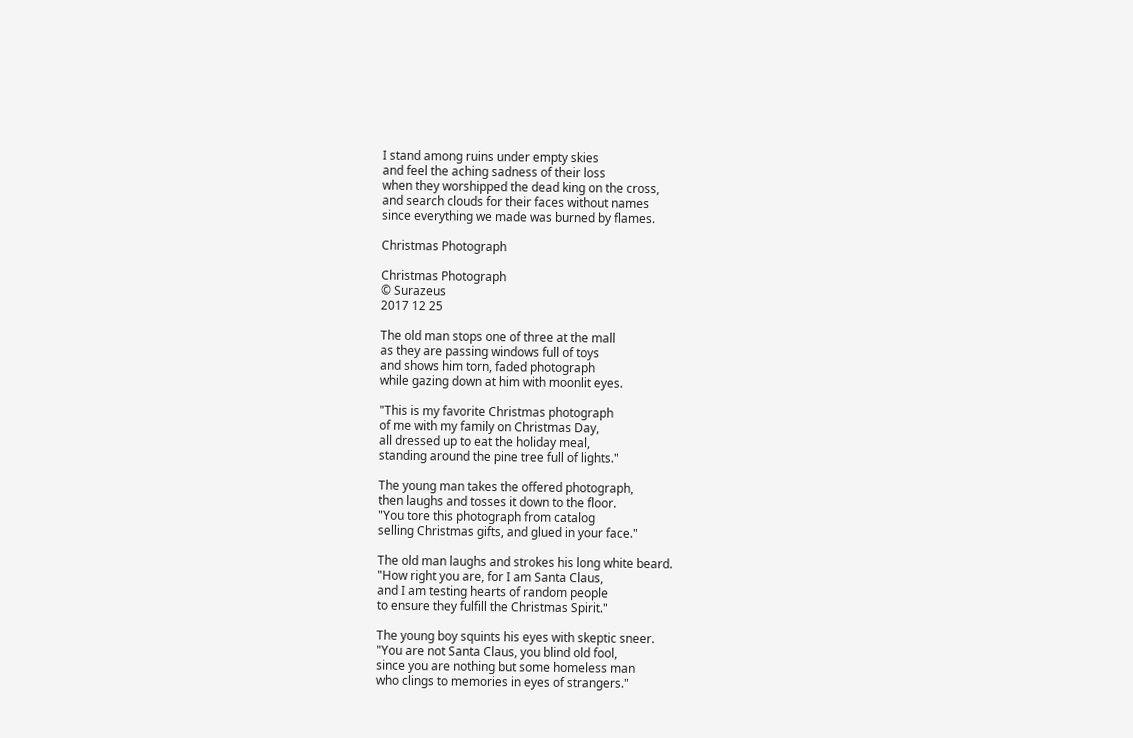I stand among ruins under empty skies
and feel the aching sadness of their loss
when they worshipped the dead king on the cross,
and search clouds for their faces without names
since everything we made was burned by flames.

Christmas Photograph

Christmas Photograph
© Surazeus
2017 12 25

The old man stops one of three at the mall
as they are passing windows full of toys
and shows him torn, faded photograph
while gazing down at him with moonlit eyes.

"This is my favorite Christmas photograph
of me with my family on Christmas Day,
all dressed up to eat the holiday meal,
standing around the pine tree full of lights."

The young man takes the offered photograph,
then laughs and tosses it down to the floor.
"You tore this photograph from catalog
selling Christmas gifts, and glued in your face."

The old man laughs and strokes his long white beard.
"How right you are, for I am Santa Claus,
and I am testing hearts of random people
to ensure they fulfill the Christmas Spirit."

The young boy squints his eyes with skeptic sneer.
"You are not Santa Claus, you blind old fool,
since you are nothing but some homeless man
who clings to memories in eyes of strangers."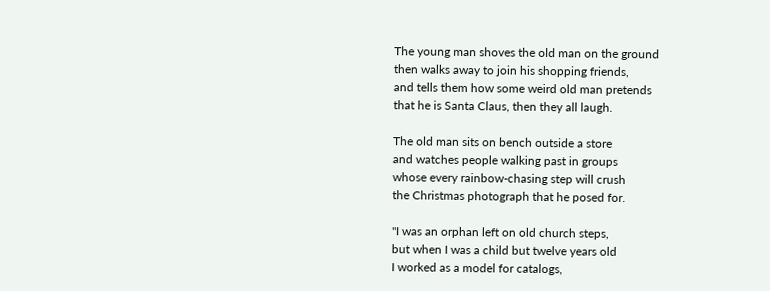The young man shoves the old man on the ground
then walks away to join his shopping friends,
and tells them how some weird old man pretends
that he is Santa Claus, then they all laugh.

The old man sits on bench outside a store
and watches people walking past in groups
whose every rainbow-chasing step will crush
the Christmas photograph that he posed for.

"I was an orphan left on old church steps,
but when I was a child but twelve years old
I worked as a model for catalogs,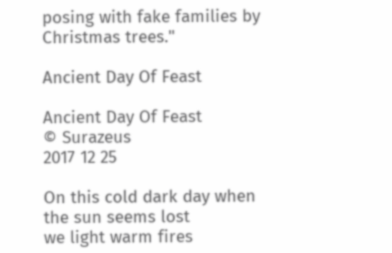posing with fake families by Christmas trees."

Ancient Day Of Feast

Ancient Day Of Feast
© Surazeus
2017 12 25

On this cold dark day when the sun seems lost
we light warm fires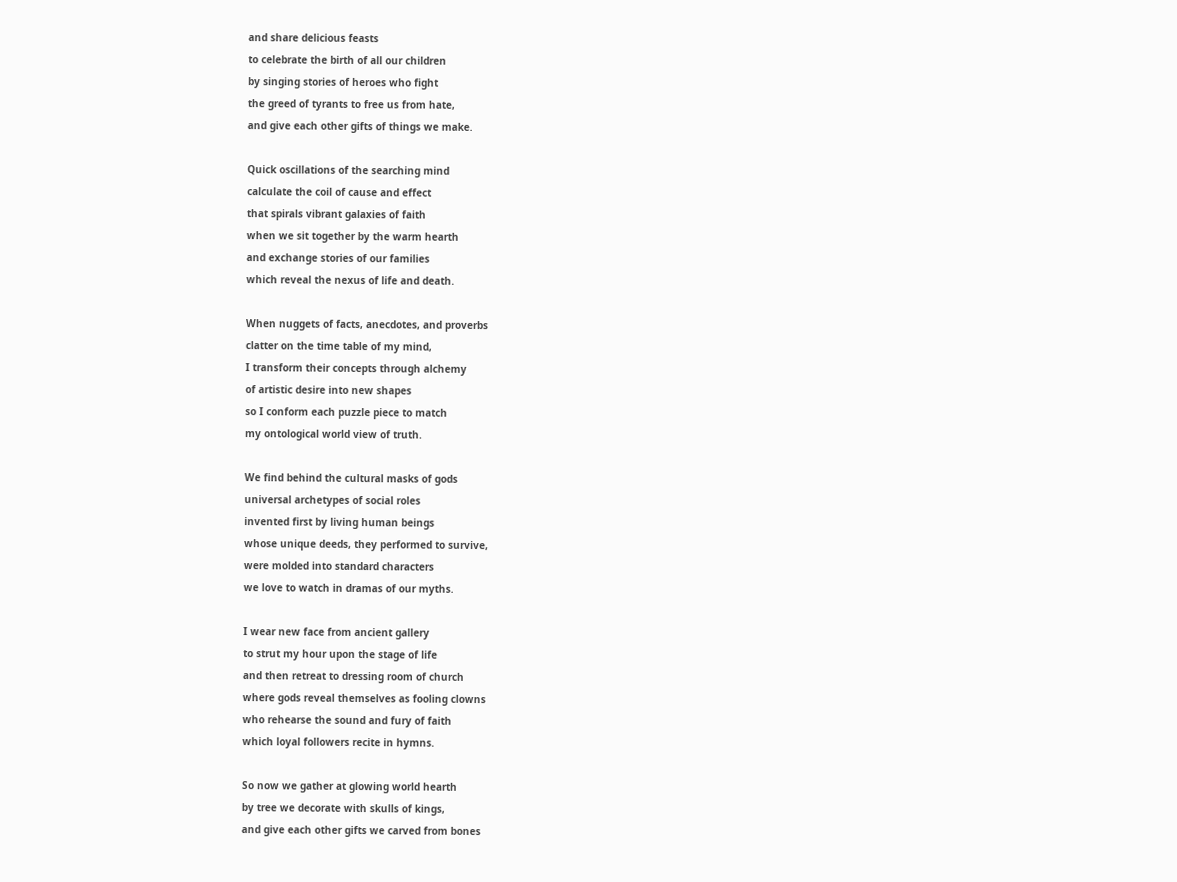and share delicious feasts
to celebrate the birth of all our children
by singing stories of heroes who fight
the greed of tyrants to free us from hate,
and give each other gifts of things we make.

Quick oscillations of the searching mind
calculate the coil of cause and effect
that spirals vibrant galaxies of faith
when we sit together by the warm hearth
and exchange stories of our families
which reveal the nexus of life and death.

When nuggets of facts, anecdotes, and proverbs
clatter on the time table of my mind,
I transform their concepts through alchemy
of artistic desire into new shapes
so I conform each puzzle piece to match
my ontological world view of truth.

We find behind the cultural masks of gods
universal archetypes of social roles
invented first by living human beings
whose unique deeds, they performed to survive,
were molded into standard characters
we love to watch in dramas of our myths.

I wear new face from ancient gallery
to strut my hour upon the stage of life
and then retreat to dressing room of church
where gods reveal themselves as fooling clowns
who rehearse the sound and fury of faith
which loyal followers recite in hymns.

So now we gather at glowing world hearth
by tree we decorate with skulls of kings,
and give each other gifts we carved from bones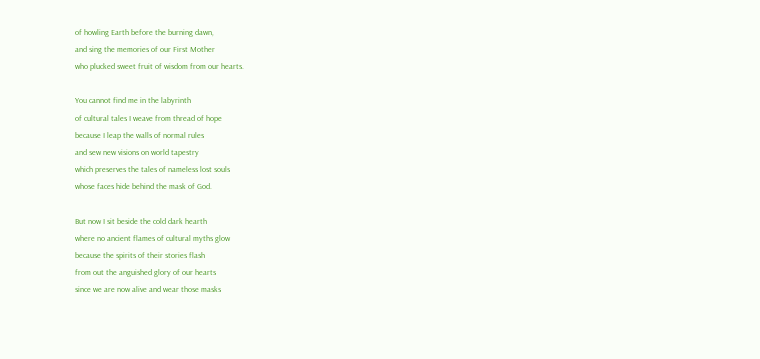of howling Earth before the burning dawn,
and sing the memories of our First Mother
who plucked sweet fruit of wisdom from our hearts.

You cannot find me in the labyrinth
of cultural tales I weave from thread of hope
because I leap the walls of normal rules
and sew new visions on world tapestry
which preserves the tales of nameless lost souls
whose faces hide behind the mask of God.

But now I sit beside the cold dark hearth
where no ancient flames of cultural myths glow
because the spirits of their stories flash
from out the anguished glory of our hearts
since we are now alive and wear those masks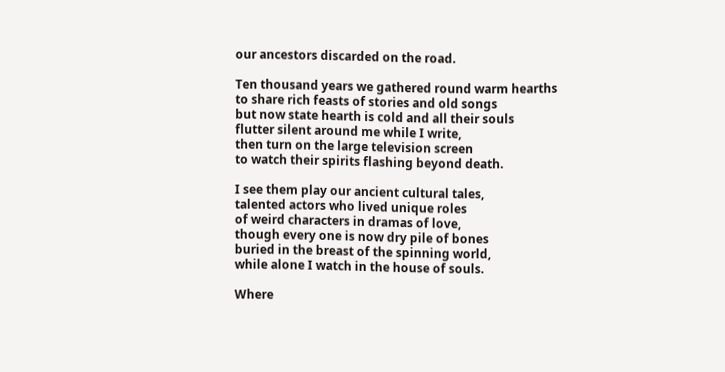our ancestors discarded on the road.

Ten thousand years we gathered round warm hearths
to share rich feasts of stories and old songs
but now state hearth is cold and all their souls
flutter silent around me while I write,
then turn on the large television screen
to watch their spirits flashing beyond death.

I see them play our ancient cultural tales,
talented actors who lived unique roles
of weird characters in dramas of love,
though every one is now dry pile of bones
buried in the breast of the spinning world,
while alone I watch in the house of souls.

Where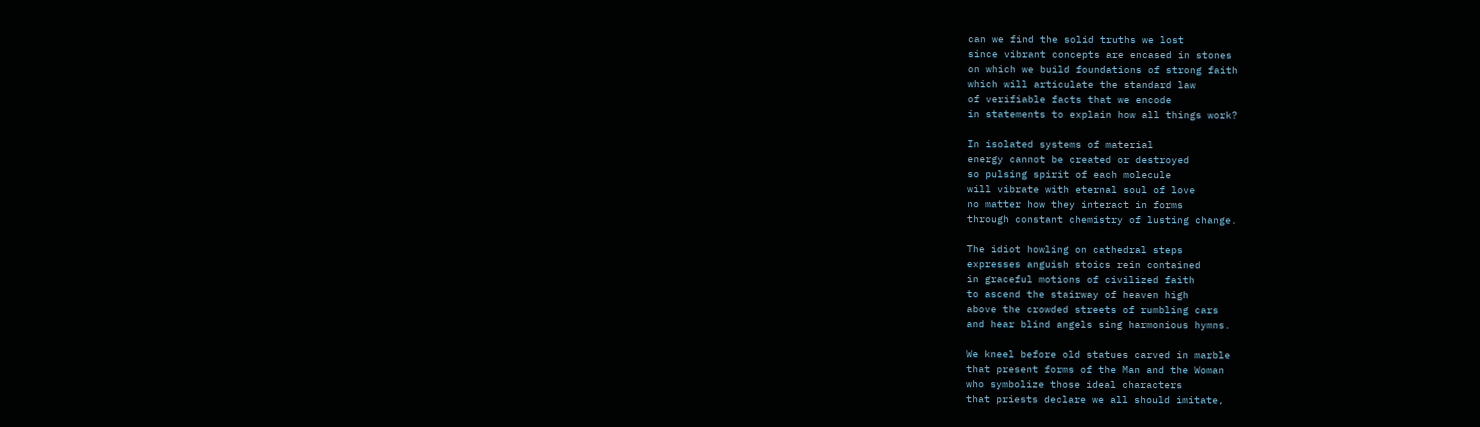can we find the solid truths we lost
since vibrant concepts are encased in stones
on which we build foundations of strong faith
which will articulate the standard law
of verifiable facts that we encode
in statements to explain how all things work?

In isolated systems of material
energy cannot be created or destroyed
so pulsing spirit of each molecule
will vibrate with eternal soul of love
no matter how they interact in forms
through constant chemistry of lusting change.

The idiot howling on cathedral steps
expresses anguish stoics rein contained
in graceful motions of civilized faith
to ascend the stairway of heaven high
above the crowded streets of rumbling cars
and hear blind angels sing harmonious hymns.

We kneel before old statues carved in marble
that present forms of the Man and the Woman
who symbolize those ideal characters
that priests declare we all should imitate,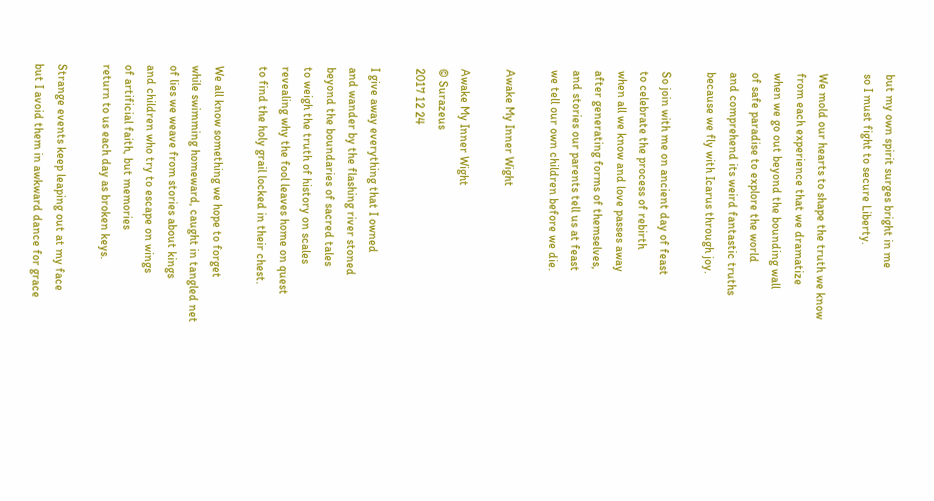but my own spirit surges bright in me
so I must fight to secure Liberty.

We mold our hearts to shape the truth we know
from each experience that we dramatize
when we go out beyond the bounding wall
of safe paradise to explore the world
and comprehend its weird fantastic truths
because we fly with Icarus through joy.

So join with me on ancient day of feast
to celebrate the process of rebirth
when all we know and love passes away
after generating forms of themselves,
and stories our parents tell us at feast
we tell our own children before we die.

Awake My Inner Wight

Awake My Inner Wight
© Surazeus
2017 12 24

I give away everything that I owned
and wander by the flashing river stoned
beyond the boundaries of sacred tales
to weigh the truth of history on scales
revealing why the fool leaves home on quest
to find the holy grail locked in their chest.

We all know something we hope to forget
while swimming homeward, caught in tangled net
of lies we weave from stories about kings
and children who try to escape on wings
of artificial faith, but memories
return to us each day as broken keys.

Strange events keep leaping out at my face
but I avoid them in awkward dance for grace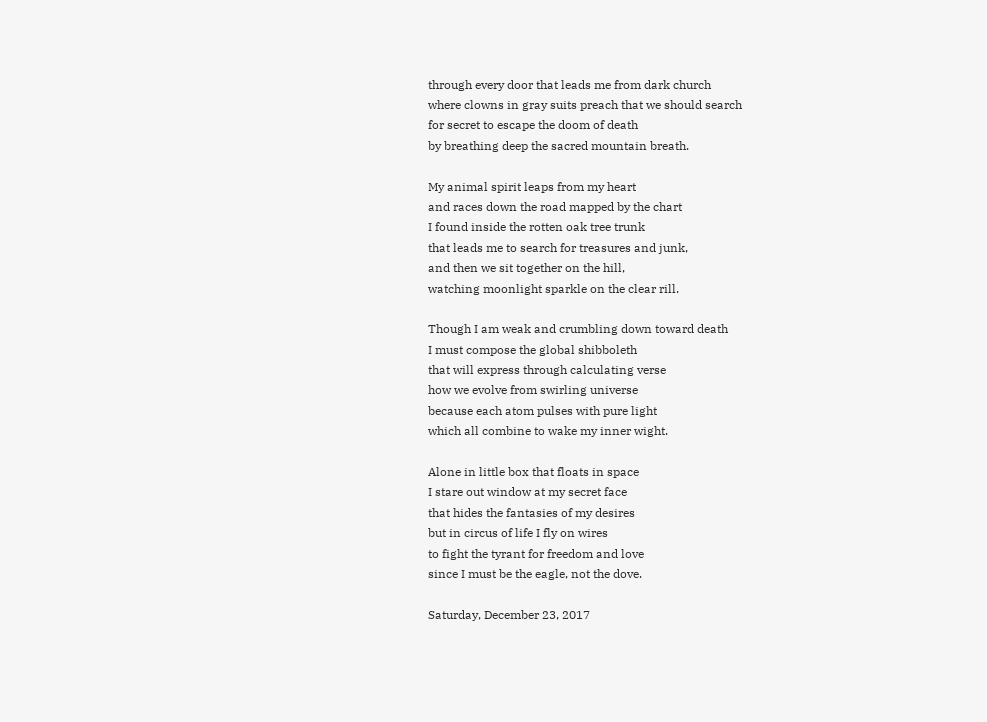through every door that leads me from dark church
where clowns in gray suits preach that we should search
for secret to escape the doom of death
by breathing deep the sacred mountain breath.

My animal spirit leaps from my heart
and races down the road mapped by the chart
I found inside the rotten oak tree trunk
that leads me to search for treasures and junk,
and then we sit together on the hill,
watching moonlight sparkle on the clear rill.

Though I am weak and crumbling down toward death
I must compose the global shibboleth
that will express through calculating verse
how we evolve from swirling universe
because each atom pulses with pure light
which all combine to wake my inner wight.

Alone in little box that floats in space
I stare out window at my secret face
that hides the fantasies of my desires
but in circus of life I fly on wires
to fight the tyrant for freedom and love
since I must be the eagle, not the dove.

Saturday, December 23, 2017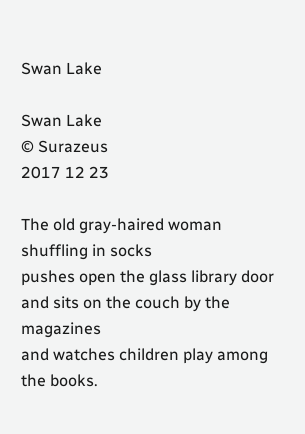Swan Lake

Swan Lake
© Surazeus
2017 12 23

The old gray-haired woman shuffling in socks
pushes open the glass library door
and sits on the couch by the magazines
and watches children play among the books.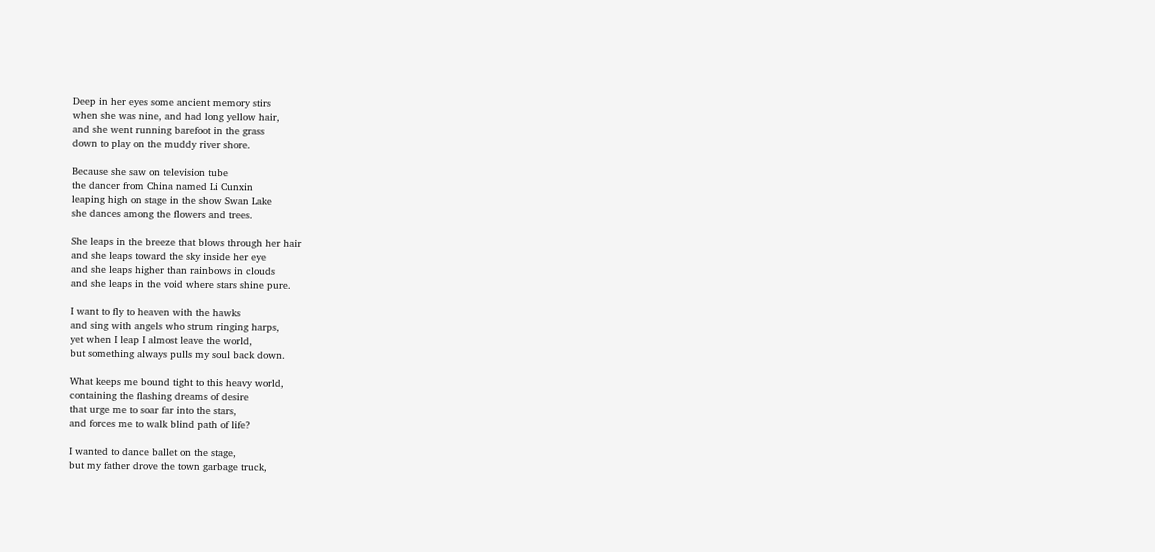Deep in her eyes some ancient memory stirs
when she was nine, and had long yellow hair,
and she went running barefoot in the grass
down to play on the muddy river shore.

Because she saw on television tube
the dancer from China named Li Cunxin
leaping high on stage in the show Swan Lake
she dances among the flowers and trees.

She leaps in the breeze that blows through her hair
and she leaps toward the sky inside her eye
and she leaps higher than rainbows in clouds
and she leaps in the void where stars shine pure.

I want to fly to heaven with the hawks
and sing with angels who strum ringing harps,
yet when I leap I almost leave the world,
but something always pulls my soul back down.

What keeps me bound tight to this heavy world,
containing the flashing dreams of desire
that urge me to soar far into the stars,
and forces me to walk blind path of life?

I wanted to dance ballet on the stage,
but my father drove the town garbage truck,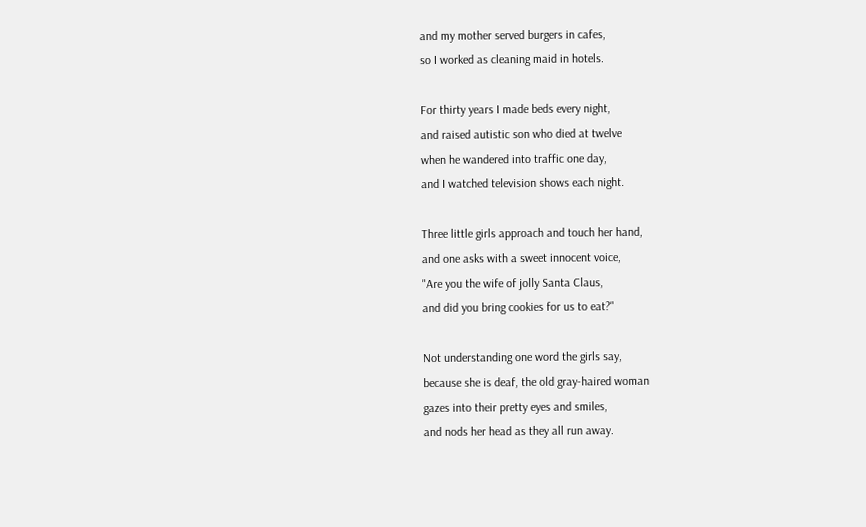and my mother served burgers in cafes,
so I worked as cleaning maid in hotels.

For thirty years I made beds every night,
and raised autistic son who died at twelve
when he wandered into traffic one day,
and I watched television shows each night.

Three little girls approach and touch her hand,
and one asks with a sweet innocent voice,
"Are you the wife of jolly Santa Claus,
and did you bring cookies for us to eat?"

Not understanding one word the girls say,
because she is deaf, the old gray-haired woman
gazes into their pretty eyes and smiles,
and nods her head as they all run away.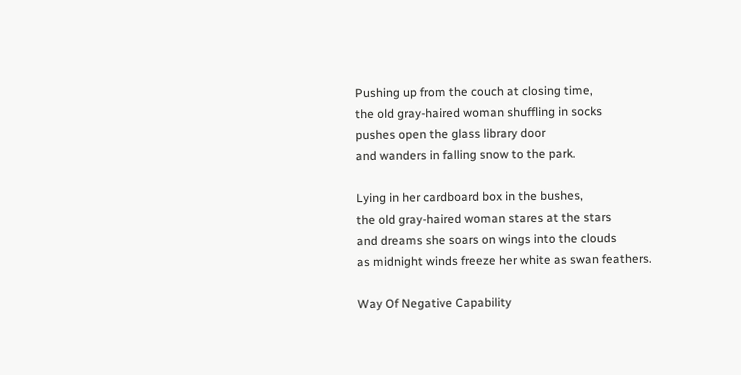Pushing up from the couch at closing time,
the old gray-haired woman shuffling in socks
pushes open the glass library door
and wanders in falling snow to the park.

Lying in her cardboard box in the bushes,
the old gray-haired woman stares at the stars
and dreams she soars on wings into the clouds
as midnight winds freeze her white as swan feathers.

Way Of Negative Capability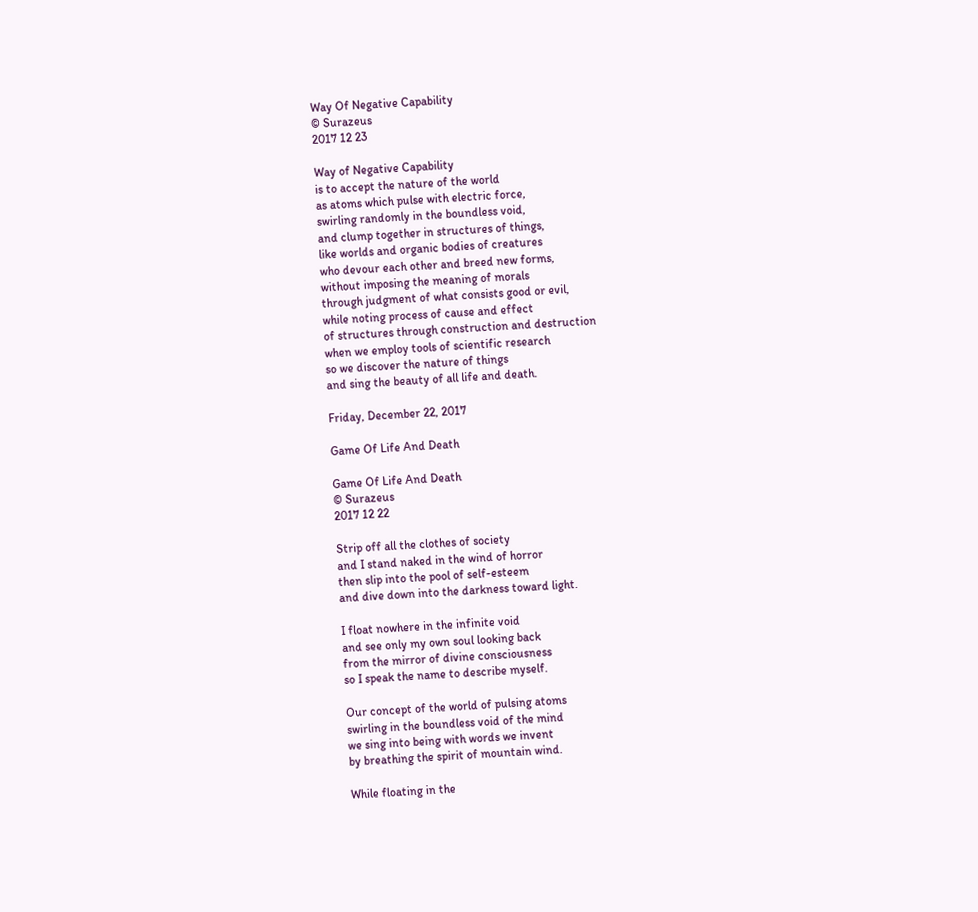Way Of Negative Capability
© Surazeus
2017 12 23

Way of Negative Capability
is to accept the nature of the world
as atoms which pulse with electric force,
swirling randomly in the boundless void,
and clump together in structures of things,
like worlds and organic bodies of creatures
who devour each other and breed new forms,
without imposing the meaning of morals
through judgment of what consists good or evil,
while noting process of cause and effect
of structures through construction and destruction
when we employ tools of scientific research
so we discover the nature of things
and sing the beauty of all life and death.

Friday, December 22, 2017

Game Of Life And Death

Game Of Life And Death
© Surazeus
2017 12 22

Strip off all the clothes of society
and I stand naked in the wind of horror
then slip into the pool of self-esteem
and dive down into the darkness toward light.

I float nowhere in the infinite void
and see only my own soul looking back
from the mirror of divine consciousness
so I speak the name to describe myself.

Our concept of the world of pulsing atoms
swirling in the boundless void of the mind
we sing into being with words we invent
by breathing the spirit of mountain wind.

While floating in the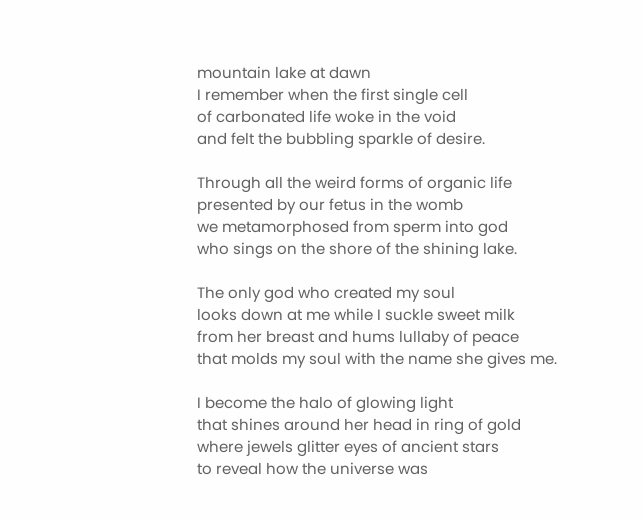mountain lake at dawn
I remember when the first single cell
of carbonated life woke in the void
and felt the bubbling sparkle of desire.

Through all the weird forms of organic life
presented by our fetus in the womb
we metamorphosed from sperm into god
who sings on the shore of the shining lake.

The only god who created my soul
looks down at me while I suckle sweet milk
from her breast and hums lullaby of peace
that molds my soul with the name she gives me.

I become the halo of glowing light
that shines around her head in ring of gold
where jewels glitter eyes of ancient stars
to reveal how the universe was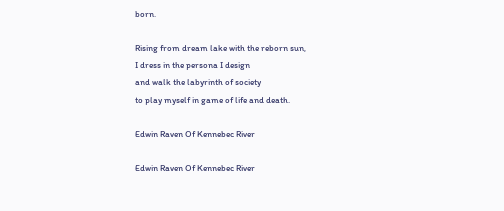born.

Rising from dream lake with the reborn sun,
I dress in the persona I design
and walk the labyrinth of society
to play myself in game of life and death.

Edwin Raven Of Kennebec River

Edwin Raven Of Kennebec River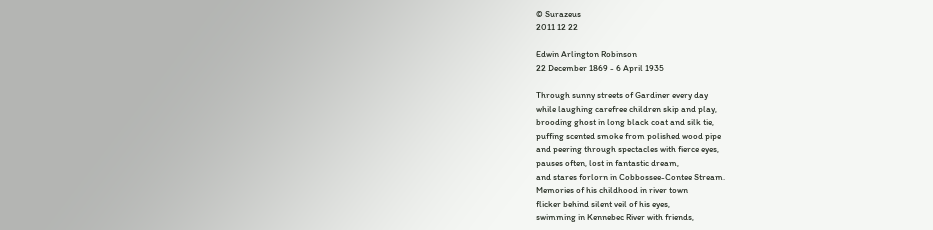© Surazeus
2011 12 22

Edwin Arlington Robinson
22 December 1869 - 6 April 1935

Through sunny streets of Gardiner every day
while laughing carefree children skip and play,
brooding ghost in long black coat and silk tie,
puffing scented smoke from polished wood pipe
and peering through spectacles with fierce eyes,
pauses often, lost in fantastic dream,
and stares forlorn in Cobbossee-Contee Stream.
Memories of his childhood in river town
flicker behind silent veil of his eyes,
swimming in Kennebec River with friends,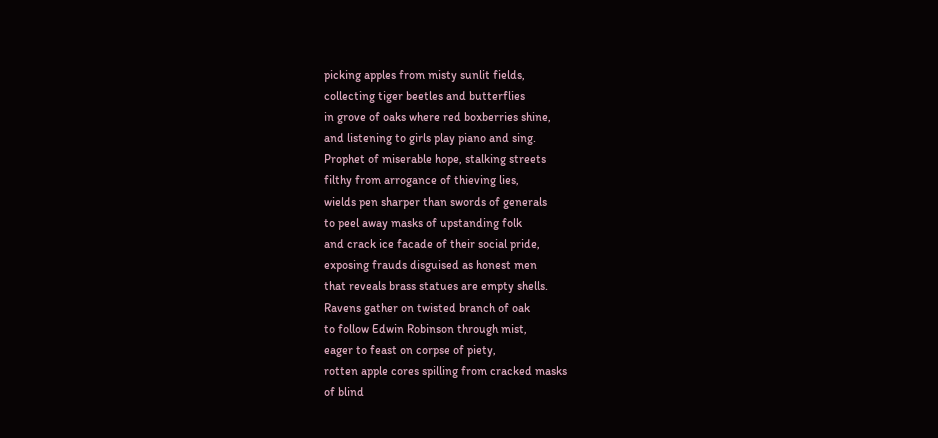picking apples from misty sunlit fields,
collecting tiger beetles and butterflies
in grove of oaks where red boxberries shine,
and listening to girls play piano and sing.
Prophet of miserable hope, stalking streets
filthy from arrogance of thieving lies,
wields pen sharper than swords of generals
to peel away masks of upstanding folk
and crack ice facade of their social pride,
exposing frauds disguised as honest men
that reveals brass statues are empty shells.
Ravens gather on twisted branch of oak
to follow Edwin Robinson through mist,
eager to feast on corpse of piety,
rotten apple cores spilling from cracked masks
of blind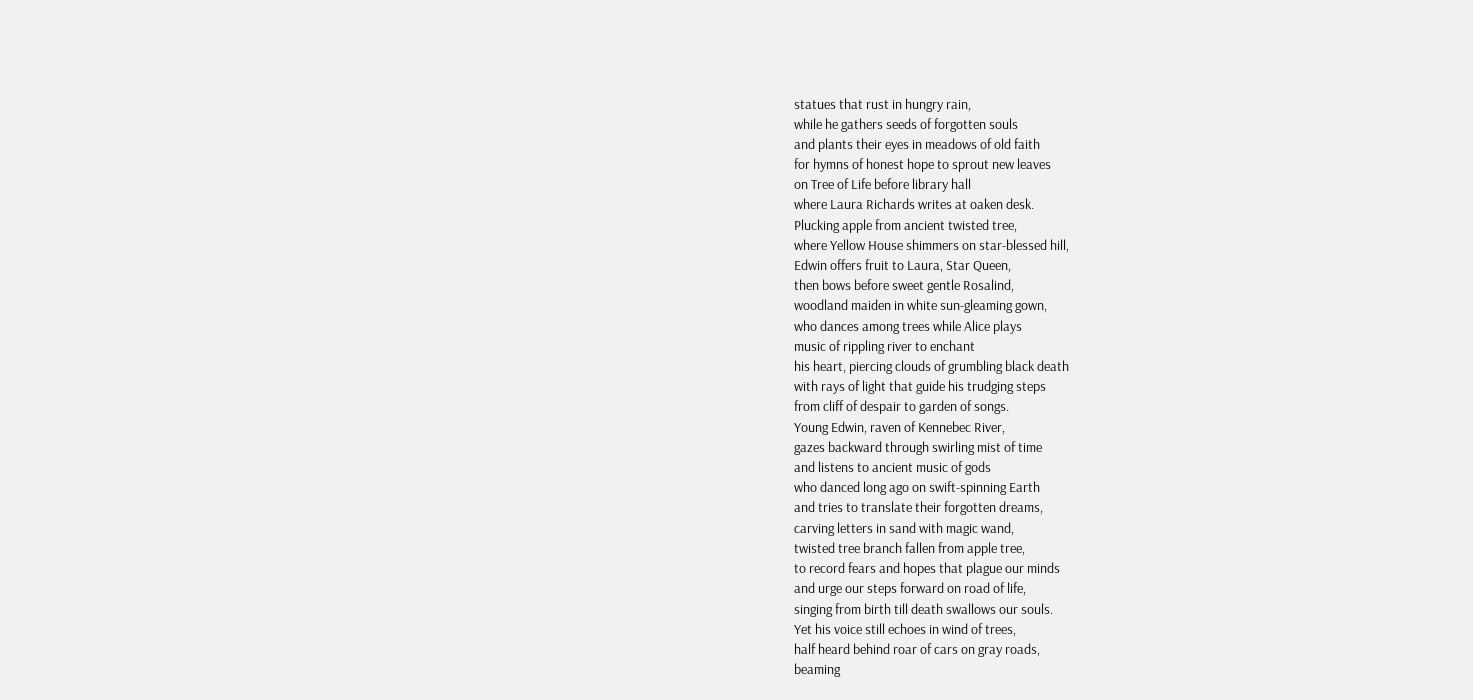statues that rust in hungry rain,
while he gathers seeds of forgotten souls
and plants their eyes in meadows of old faith
for hymns of honest hope to sprout new leaves
on Tree of Life before library hall
where Laura Richards writes at oaken desk.
Plucking apple from ancient twisted tree,
where Yellow House shimmers on star-blessed hill,
Edwin offers fruit to Laura, Star Queen,
then bows before sweet gentle Rosalind,
woodland maiden in white sun-gleaming gown,
who dances among trees while Alice plays
music of rippling river to enchant
his heart, piercing clouds of grumbling black death
with rays of light that guide his trudging steps
from cliff of despair to garden of songs.
Young Edwin, raven of Kennebec River,
gazes backward through swirling mist of time
and listens to ancient music of gods
who danced long ago on swift-spinning Earth
and tries to translate their forgotten dreams,
carving letters in sand with magic wand,
twisted tree branch fallen from apple tree,
to record fears and hopes that plague our minds
and urge our steps forward on road of life,
singing from birth till death swallows our souls.
Yet his voice still echoes in wind of trees,
half heard behind roar of cars on gray roads,
beaming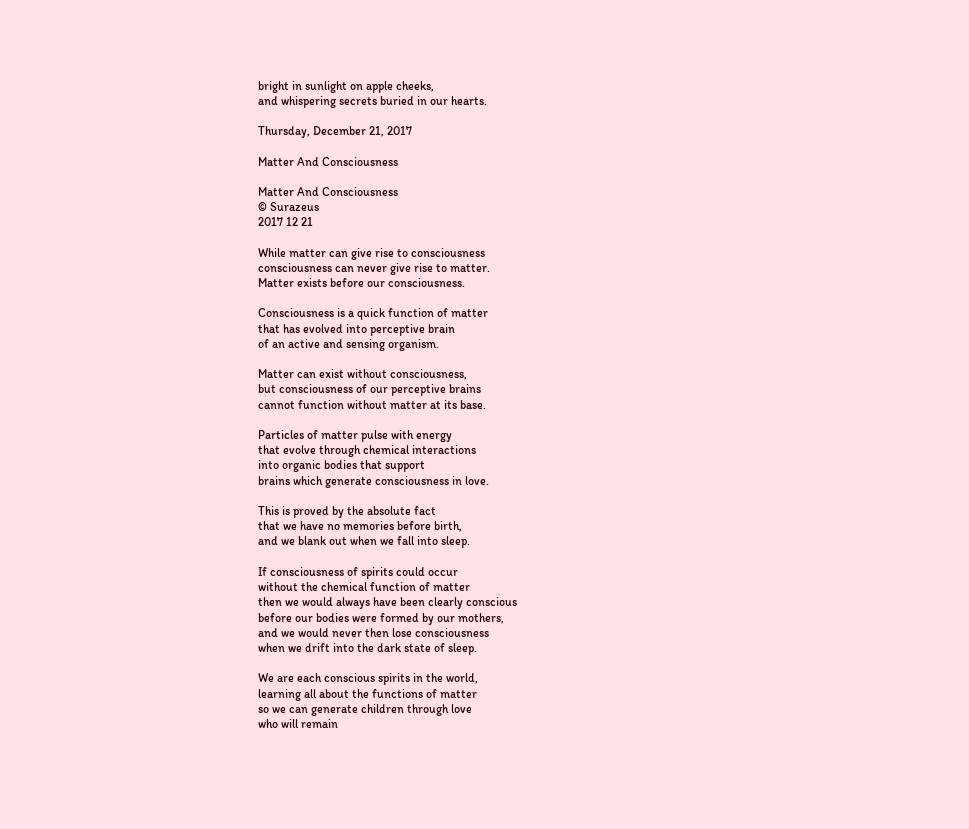bright in sunlight on apple cheeks,
and whispering secrets buried in our hearts.

Thursday, December 21, 2017

Matter And Consciousness

Matter And Consciousness
© Surazeus
2017 12 21

While matter can give rise to consciousness
consciousness can never give rise to matter.
Matter exists before our consciousness.

Consciousness is a quick function of matter
that has evolved into perceptive brain
of an active and sensing organism.

Matter can exist without consciousness,
but consciousness of our perceptive brains
cannot function without matter at its base.

Particles of matter pulse with energy
that evolve through chemical interactions
into organic bodies that support
brains which generate consciousness in love.

This is proved by the absolute fact
that we have no memories before birth,
and we blank out when we fall into sleep.

If consciousness of spirits could occur
without the chemical function of matter
then we would always have been clearly conscious
before our bodies were formed by our mothers,
and we would never then lose consciousness
when we drift into the dark state of sleep.

We are each conscious spirits in the world,
learning all about the functions of matter
so we can generate children through love
who will remain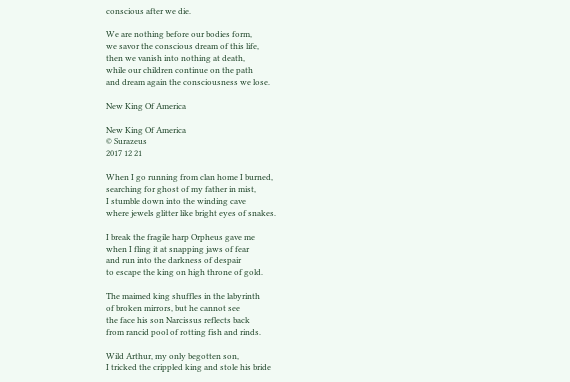conscious after we die.

We are nothing before our bodies form,
we savor the conscious dream of this life,
then we vanish into nothing at death,
while our children continue on the path
and dream again the consciousness we lose.

New King Of America

New King Of America
© Surazeus
2017 12 21

When I go running from clan home I burned,
searching for ghost of my father in mist,
I stumble down into the winding cave
where jewels glitter like bright eyes of snakes.

I break the fragile harp Orpheus gave me
when I fling it at snapping jaws of fear
and run into the darkness of despair
to escape the king on high throne of gold.

The maimed king shuffles in the labyrinth
of broken mirrors, but he cannot see
the face his son Narcissus reflects back
from rancid pool of rotting fish and rinds.

Wild Arthur, my only begotten son,
I tricked the crippled king and stole his bride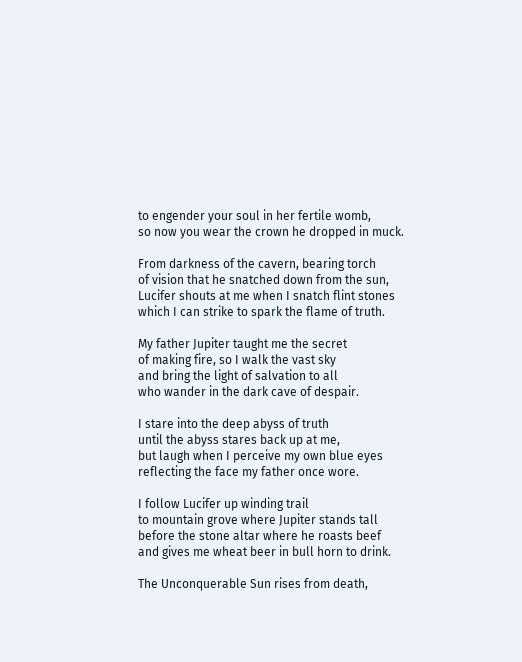to engender your soul in her fertile womb,
so now you wear the crown he dropped in muck.

From darkness of the cavern, bearing torch
of vision that he snatched down from the sun,
Lucifer shouts at me when I snatch flint stones
which I can strike to spark the flame of truth.

My father Jupiter taught me the secret
of making fire, so I walk the vast sky
and bring the light of salvation to all
who wander in the dark cave of despair.

I stare into the deep abyss of truth
until the abyss stares back up at me,
but laugh when I perceive my own blue eyes
reflecting the face my father once wore.

I follow Lucifer up winding trail
to mountain grove where Jupiter stands tall
before the stone altar where he roasts beef
and gives me wheat beer in bull horn to drink.

The Unconquerable Sun rises from death,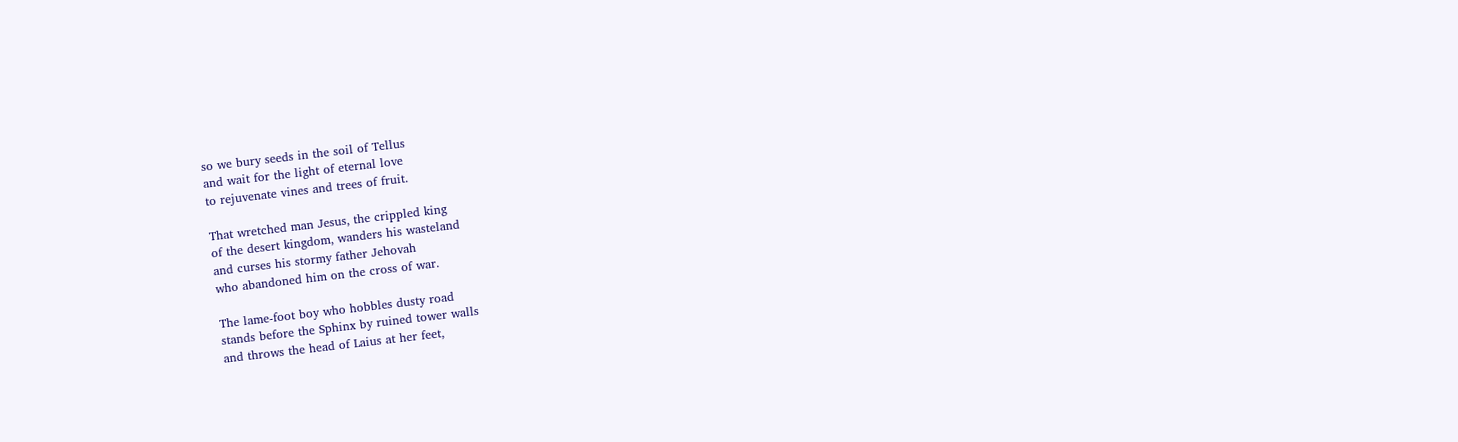so we bury seeds in the soil of Tellus
and wait for the light of eternal love
to rejuvenate vines and trees of fruit.

That wretched man Jesus, the crippled king
of the desert kingdom, wanders his wasteland
and curses his stormy father Jehovah
who abandoned him on the cross of war.

The lame-foot boy who hobbles dusty road
stands before the Sphinx by ruined tower walls
and throws the head of Laius at her feet,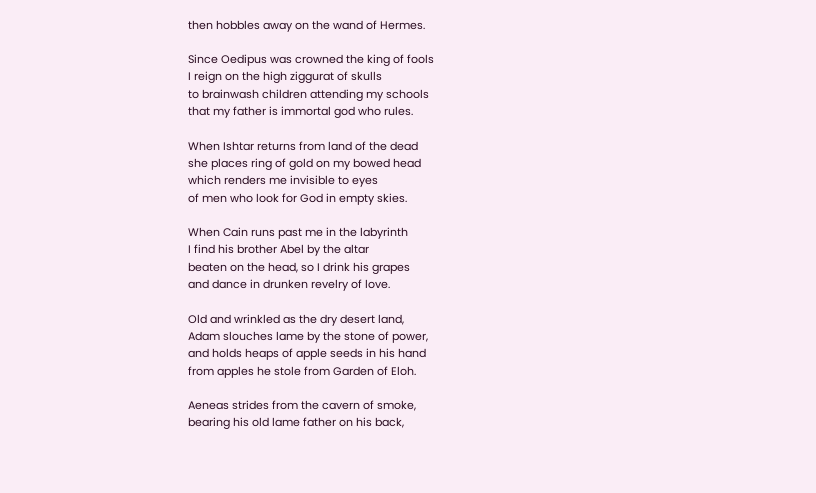then hobbles away on the wand of Hermes.

Since Oedipus was crowned the king of fools
I reign on the high ziggurat of skulls
to brainwash children attending my schools
that my father is immortal god who rules.

When Ishtar returns from land of the dead
she places ring of gold on my bowed head
which renders me invisible to eyes
of men who look for God in empty skies.

When Cain runs past me in the labyrinth
I find his brother Abel by the altar
beaten on the head, so I drink his grapes
and dance in drunken revelry of love.

Old and wrinkled as the dry desert land,
Adam slouches lame by the stone of power,
and holds heaps of apple seeds in his hand
from apples he stole from Garden of Eloh.

Aeneas strides from the cavern of smoke,
bearing his old lame father on his back,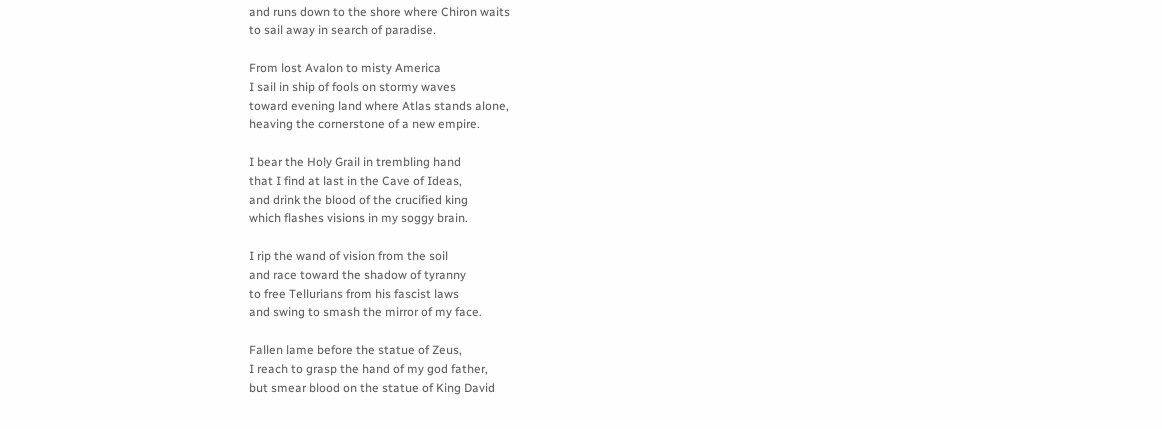and runs down to the shore where Chiron waits
to sail away in search of paradise.

From lost Avalon to misty America
I sail in ship of fools on stormy waves
toward evening land where Atlas stands alone,
heaving the cornerstone of a new empire.

I bear the Holy Grail in trembling hand
that I find at last in the Cave of Ideas,
and drink the blood of the crucified king
which flashes visions in my soggy brain.

I rip the wand of vision from the soil
and race toward the shadow of tyranny
to free Tellurians from his fascist laws
and swing to smash the mirror of my face.

Fallen lame before the statue of Zeus,
I reach to grasp the hand of my god father,
but smear blood on the statue of King David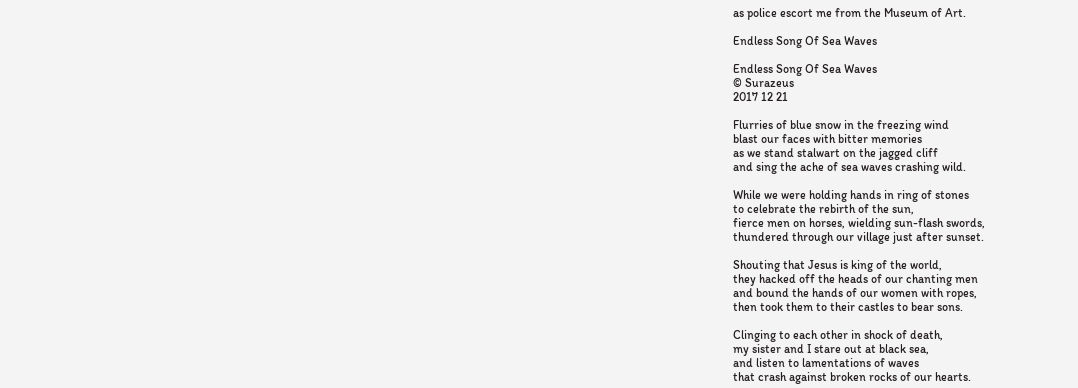as police escort me from the Museum of Art.

Endless Song Of Sea Waves

Endless Song Of Sea Waves
© Surazeus
2017 12 21

Flurries of blue snow in the freezing wind
blast our faces with bitter memories
as we stand stalwart on the jagged cliff
and sing the ache of sea waves crashing wild.

While we were holding hands in ring of stones
to celebrate the rebirth of the sun,
fierce men on horses, wielding sun-flash swords,
thundered through our village just after sunset.

Shouting that Jesus is king of the world,
they hacked off the heads of our chanting men
and bound the hands of our women with ropes,
then took them to their castles to bear sons.

Clinging to each other in shock of death,
my sister and I stare out at black sea,
and listen to lamentations of waves
that crash against broken rocks of our hearts.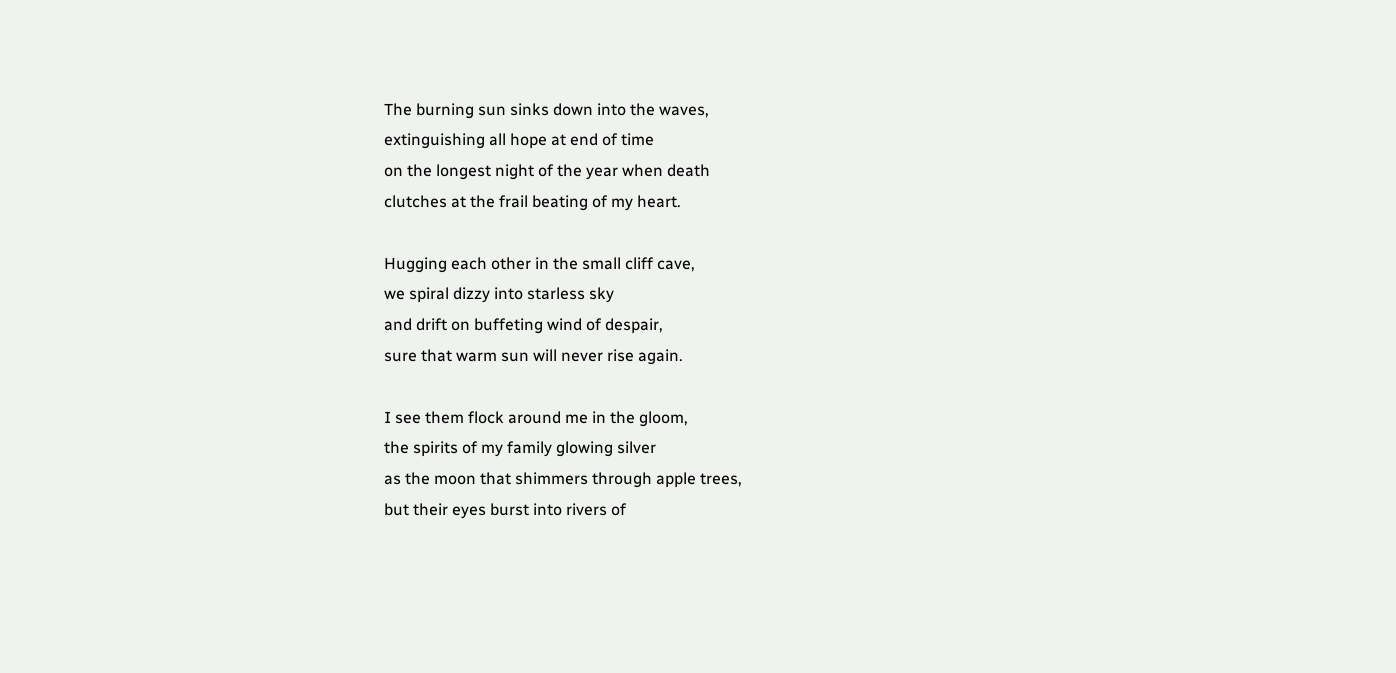The burning sun sinks down into the waves,
extinguishing all hope at end of time
on the longest night of the year when death
clutches at the frail beating of my heart.

Hugging each other in the small cliff cave,
we spiral dizzy into starless sky
and drift on buffeting wind of despair,
sure that warm sun will never rise again.

I see them flock around me in the gloom,
the spirits of my family glowing silver
as the moon that shimmers through apple trees,
but their eyes burst into rivers of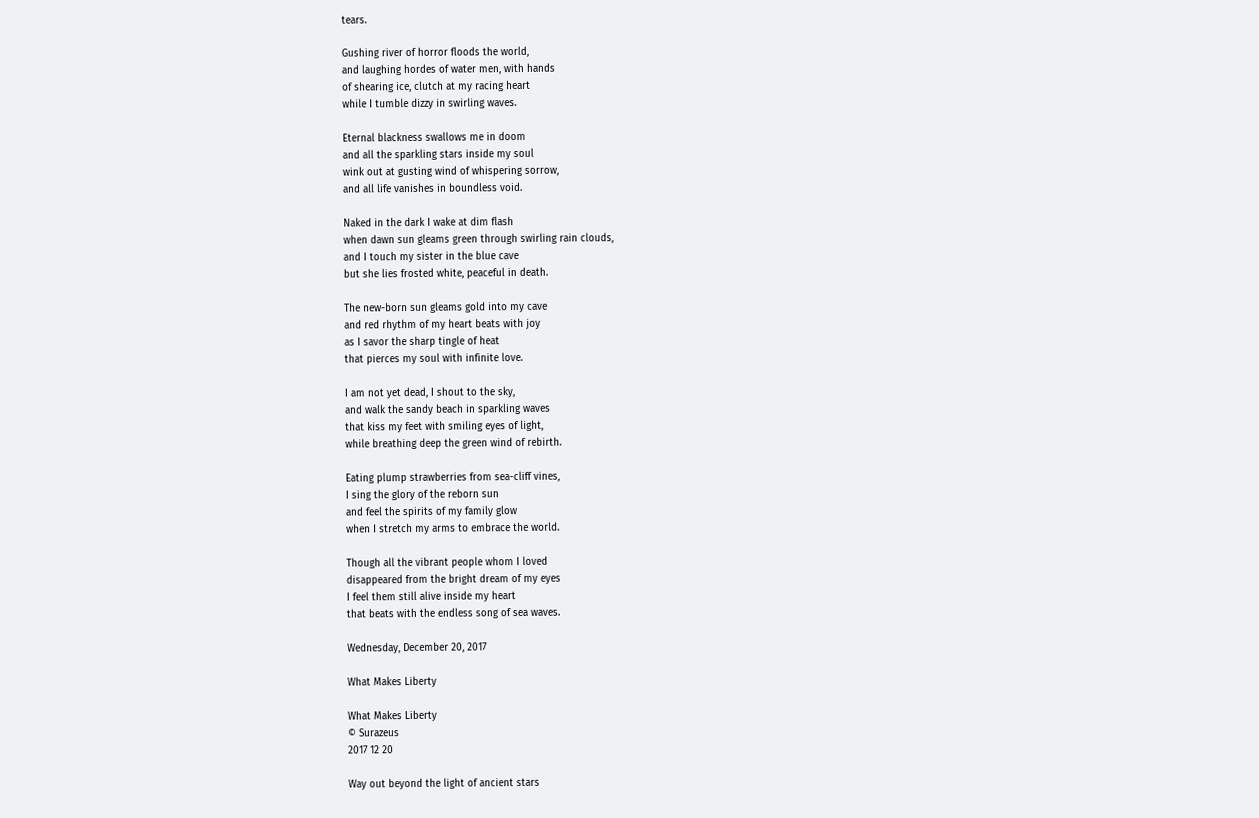tears.

Gushing river of horror floods the world,
and laughing hordes of water men, with hands
of shearing ice, clutch at my racing heart
while I tumble dizzy in swirling waves.

Eternal blackness swallows me in doom
and all the sparkling stars inside my soul
wink out at gusting wind of whispering sorrow,
and all life vanishes in boundless void.

Naked in the dark I wake at dim flash
when dawn sun gleams green through swirling rain clouds,
and I touch my sister in the blue cave
but she lies frosted white, peaceful in death.

The new-born sun gleams gold into my cave
and red rhythm of my heart beats with joy
as I savor the sharp tingle of heat
that pierces my soul with infinite love.

I am not yet dead, I shout to the sky,
and walk the sandy beach in sparkling waves
that kiss my feet with smiling eyes of light,
while breathing deep the green wind of rebirth.

Eating plump strawberries from sea-cliff vines,
I sing the glory of the reborn sun
and feel the spirits of my family glow
when I stretch my arms to embrace the world.

Though all the vibrant people whom I loved
disappeared from the bright dream of my eyes
I feel them still alive inside my heart
that beats with the endless song of sea waves.

Wednesday, December 20, 2017

What Makes Liberty

What Makes Liberty
© Surazeus
2017 12 20

Way out beyond the light of ancient stars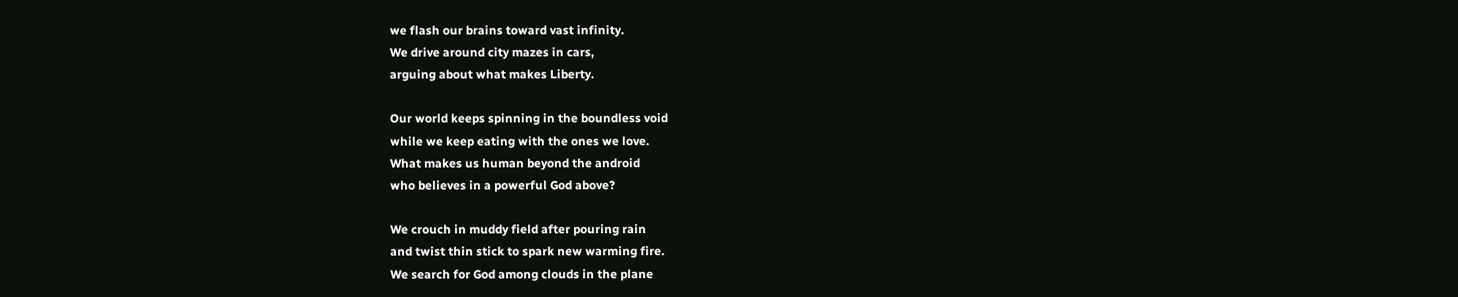we flash our brains toward vast infinity.
We drive around city mazes in cars,
arguing about what makes Liberty.

Our world keeps spinning in the boundless void
while we keep eating with the ones we love.
What makes us human beyond the android
who believes in a powerful God above?

We crouch in muddy field after pouring rain
and twist thin stick to spark new warming fire.
We search for God among clouds in the plane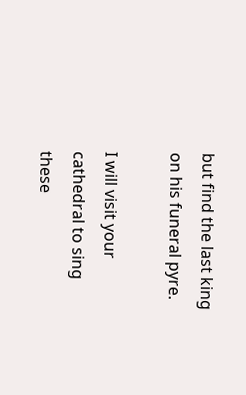but find the last king on his funeral pyre.

I will visit your cathedral to sing
these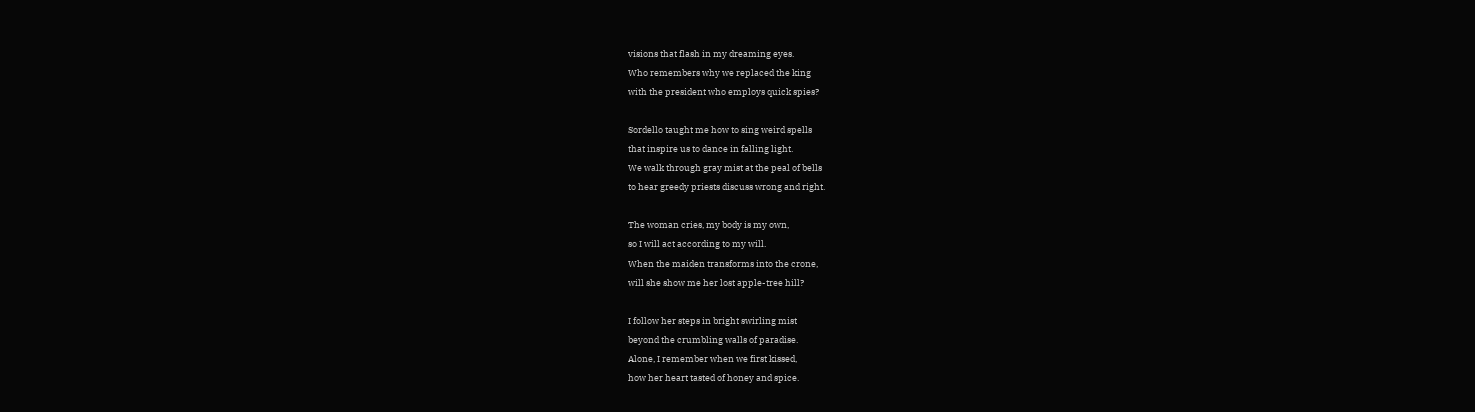visions that flash in my dreaming eyes.
Who remembers why we replaced the king
with the president who employs quick spies?

Sordello taught me how to sing weird spells
that inspire us to dance in falling light.
We walk through gray mist at the peal of bells
to hear greedy priests discuss wrong and right.

The woman cries, my body is my own,
so I will act according to my will.
When the maiden transforms into the crone,
will she show me her lost apple-tree hill?

I follow her steps in bright swirling mist
beyond the crumbling walls of paradise.
Alone, I remember when we first kissed,
how her heart tasted of honey and spice.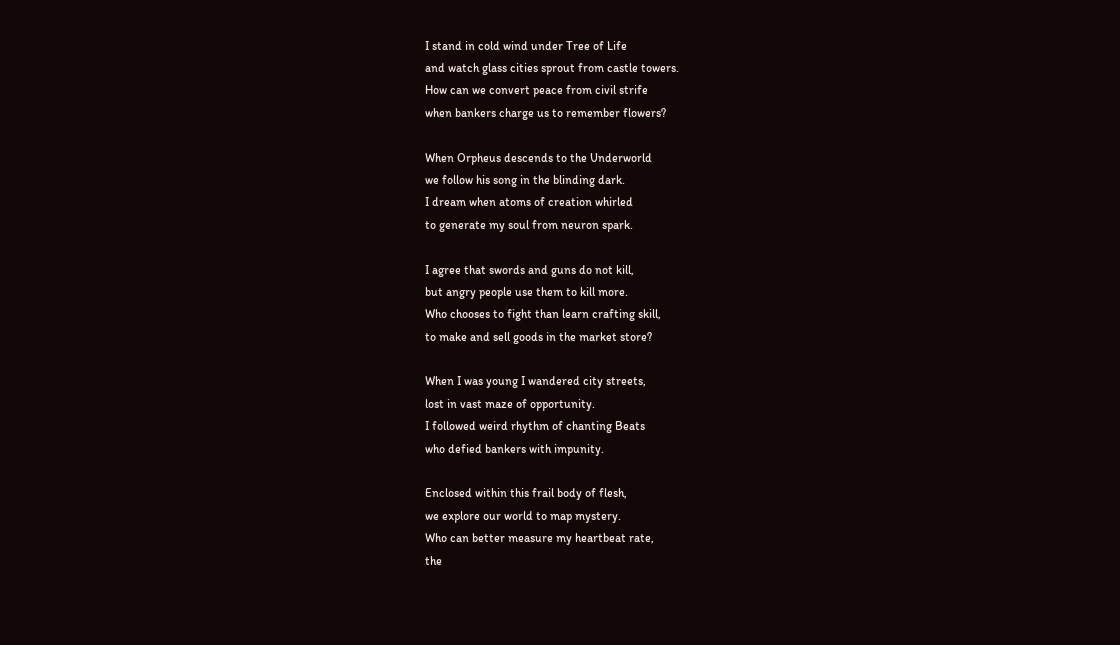I stand in cold wind under Tree of Life
and watch glass cities sprout from castle towers.
How can we convert peace from civil strife
when bankers charge us to remember flowers?

When Orpheus descends to the Underworld
we follow his song in the blinding dark.
I dream when atoms of creation whirled
to generate my soul from neuron spark.

I agree that swords and guns do not kill,
but angry people use them to kill more.
Who chooses to fight than learn crafting skill,
to make and sell goods in the market store?

When I was young I wandered city streets,
lost in vast maze of opportunity.
I followed weird rhythm of chanting Beats
who defied bankers with impunity.

Enclosed within this frail body of flesh,
we explore our world to map mystery.
Who can better measure my heartbeat rate,
the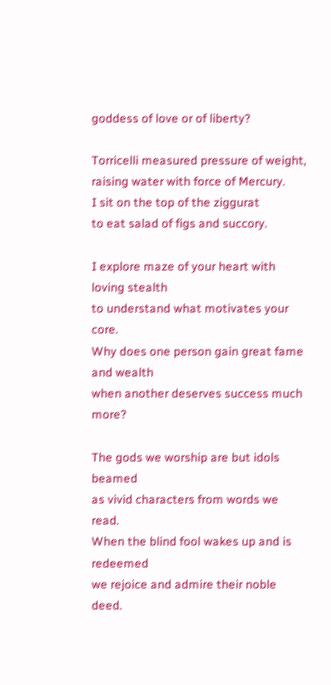goddess of love or of liberty?

Torricelli measured pressure of weight,
raising water with force of Mercury.
I sit on the top of the ziggurat
to eat salad of figs and succory.

I explore maze of your heart with loving stealth
to understand what motivates your core.
Why does one person gain great fame and wealth
when another deserves success much more?

The gods we worship are but idols beamed
as vivid characters from words we read.
When the blind fool wakes up and is redeemed
we rejoice and admire their noble deed.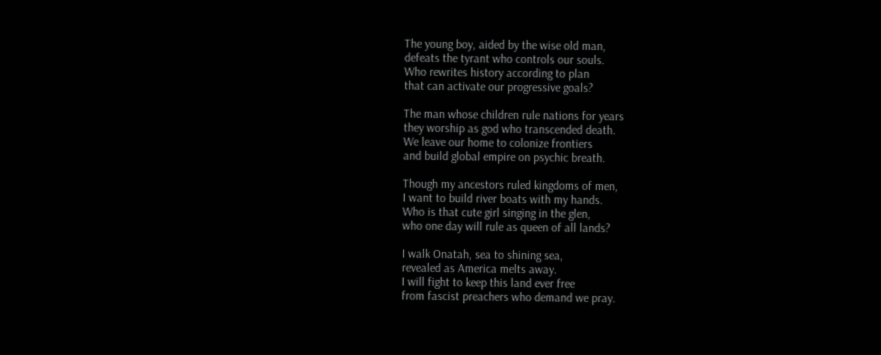The young boy, aided by the wise old man,
defeats the tyrant who controls our souls.
Who rewrites history according to plan
that can activate our progressive goals?

The man whose children rule nations for years
they worship as god who transcended death.
We leave our home to colonize frontiers
and build global empire on psychic breath.

Though my ancestors ruled kingdoms of men,
I want to build river boats with my hands.
Who is that cute girl singing in the glen,
who one day will rule as queen of all lands?

I walk Onatah, sea to shining sea,
revealed as America melts away.
I will fight to keep this land ever free
from fascist preachers who demand we pray.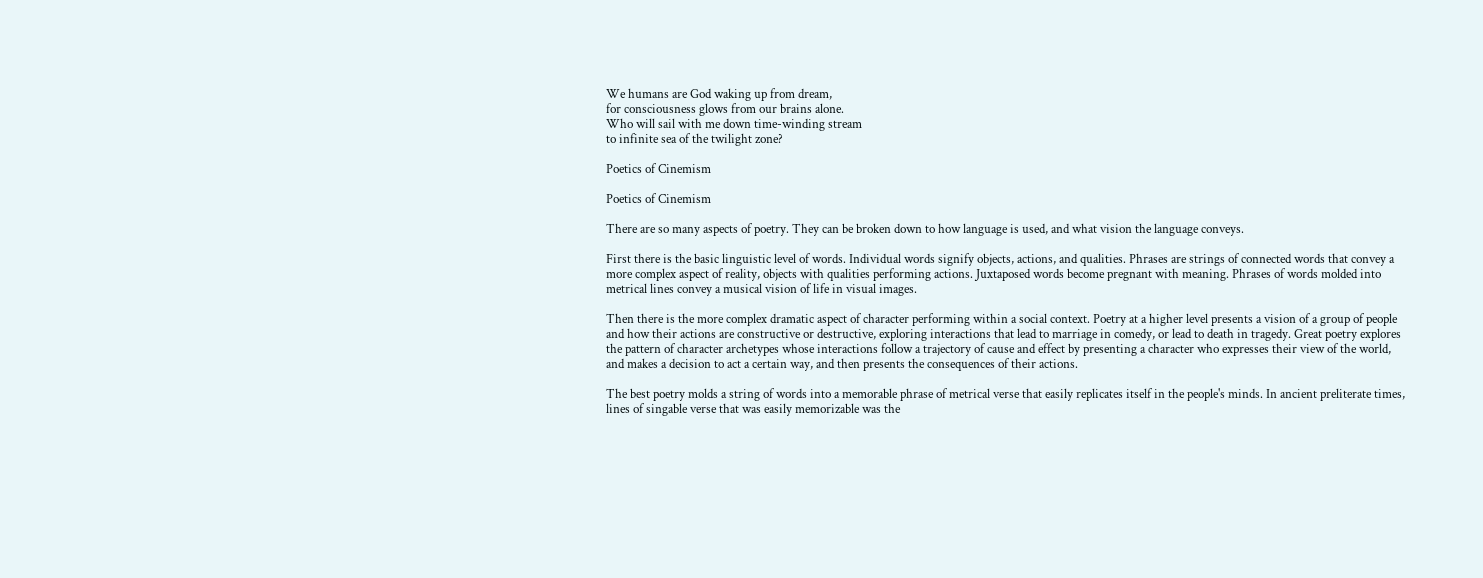We humans are God waking up from dream,
for consciousness glows from our brains alone.
Who will sail with me down time-winding stream
to infinite sea of the twilight zone?

Poetics of Cinemism

Poetics of Cinemism

There are so many aspects of poetry. They can be broken down to how language is used, and what vision the language conveys.

First there is the basic linguistic level of words. Individual words signify objects, actions, and qualities. Phrases are strings of connected words that convey a more complex aspect of reality, objects with qualities performing actions. Juxtaposed words become pregnant with meaning. Phrases of words molded into metrical lines convey a musical vision of life in visual images.

Then there is the more complex dramatic aspect of character performing within a social context. Poetry at a higher level presents a vision of a group of people and how their actions are constructive or destructive, exploring interactions that lead to marriage in comedy, or lead to death in tragedy. Great poetry explores the pattern of character archetypes whose interactions follow a trajectory of cause and effect by presenting a character who expresses their view of the world, and makes a decision to act a certain way, and then presents the consequences of their actions.

The best poetry molds a string of words into a memorable phrase of metrical verse that easily replicates itself in the people's minds. In ancient preliterate times, lines of singable verse that was easily memorizable was the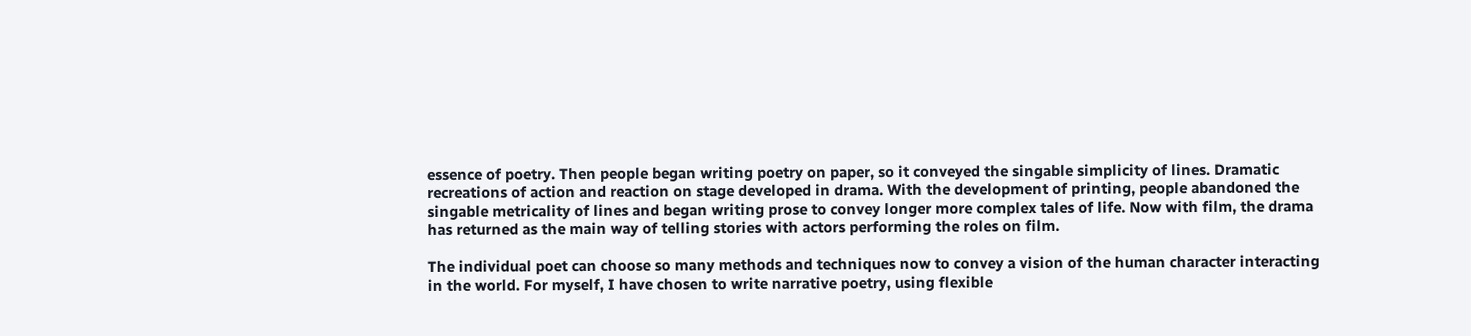essence of poetry. Then people began writing poetry on paper, so it conveyed the singable simplicity of lines. Dramatic recreations of action and reaction on stage developed in drama. With the development of printing, people abandoned the singable metricality of lines and began writing prose to convey longer more complex tales of life. Now with film, the drama has returned as the main way of telling stories with actors performing the roles on film.

The individual poet can choose so many methods and techniques now to convey a vision of the human character interacting in the world. For myself, I have chosen to write narrative poetry, using flexible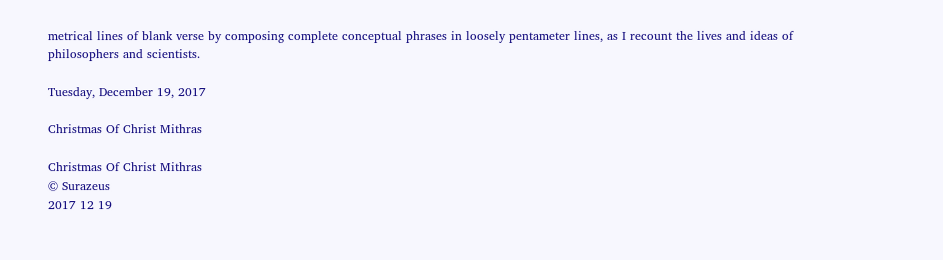metrical lines of blank verse by composing complete conceptual phrases in loosely pentameter lines, as I recount the lives and ideas of philosophers and scientists.

Tuesday, December 19, 2017

Christmas Of Christ Mithras

Christmas Of Christ Mithras
© Surazeus
2017 12 19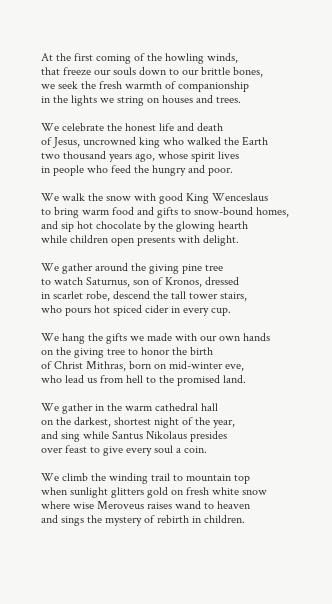At the first coming of the howling winds,
that freeze our souls down to our brittle bones,
we seek the fresh warmth of companionship
in the lights we string on houses and trees.

We celebrate the honest life and death
of Jesus, uncrowned king who walked the Earth
two thousand years ago, whose spirit lives
in people who feed the hungry and poor.

We walk the snow with good King Wenceslaus
to bring warm food and gifts to snow-bound homes,
and sip hot chocolate by the glowing hearth
while children open presents with delight.

We gather around the giving pine tree
to watch Saturnus, son of Kronos, dressed
in scarlet robe, descend the tall tower stairs,
who pours hot spiced cider in every cup.

We hang the gifts we made with our own hands
on the giving tree to honor the birth
of Christ Mithras, born on mid-winter eve,
who lead us from hell to the promised land.

We gather in the warm cathedral hall
on the darkest, shortest night of the year,
and sing while Santus Nikolaus presides
over feast to give every soul a coin.

We climb the winding trail to mountain top
when sunlight glitters gold on fresh white snow
where wise Meroveus raises wand to heaven
and sings the mystery of rebirth in children.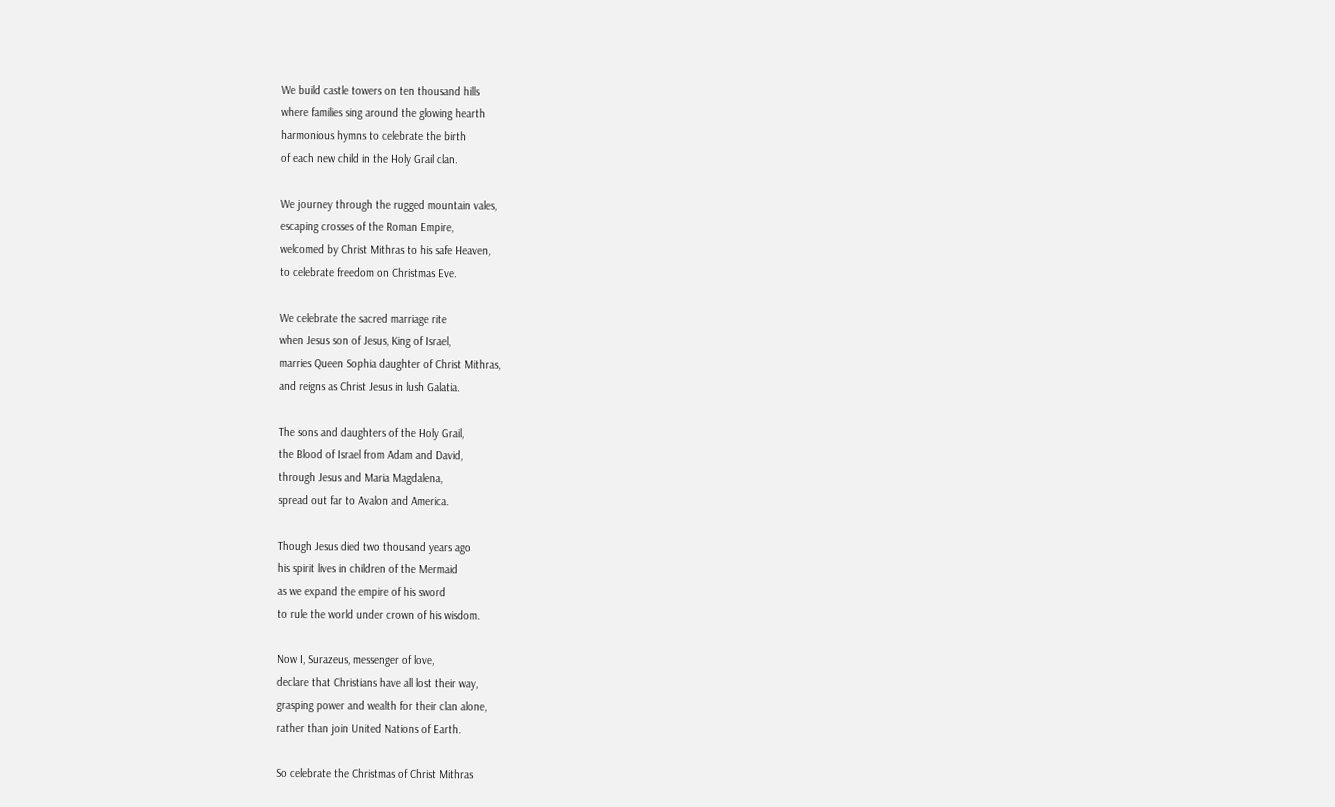We build castle towers on ten thousand hills
where families sing around the glowing hearth
harmonious hymns to celebrate the birth
of each new child in the Holy Grail clan.

We journey through the rugged mountain vales,
escaping crosses of the Roman Empire,
welcomed by Christ Mithras to his safe Heaven,
to celebrate freedom on Christmas Eve.

We celebrate the sacred marriage rite
when Jesus son of Jesus, King of Israel,
marries Queen Sophia daughter of Christ Mithras,
and reigns as Christ Jesus in lush Galatia.

The sons and daughters of the Holy Grail,
the Blood of Israel from Adam and David,
through Jesus and Maria Magdalena,
spread out far to Avalon and America.

Though Jesus died two thousand years ago
his spirit lives in children of the Mermaid
as we expand the empire of his sword
to rule the world under crown of his wisdom.

Now I, Surazeus, messenger of love,
declare that Christians have all lost their way,
grasping power and wealth for their clan alone,
rather than join United Nations of Earth.

So celebrate the Christmas of Christ Mithras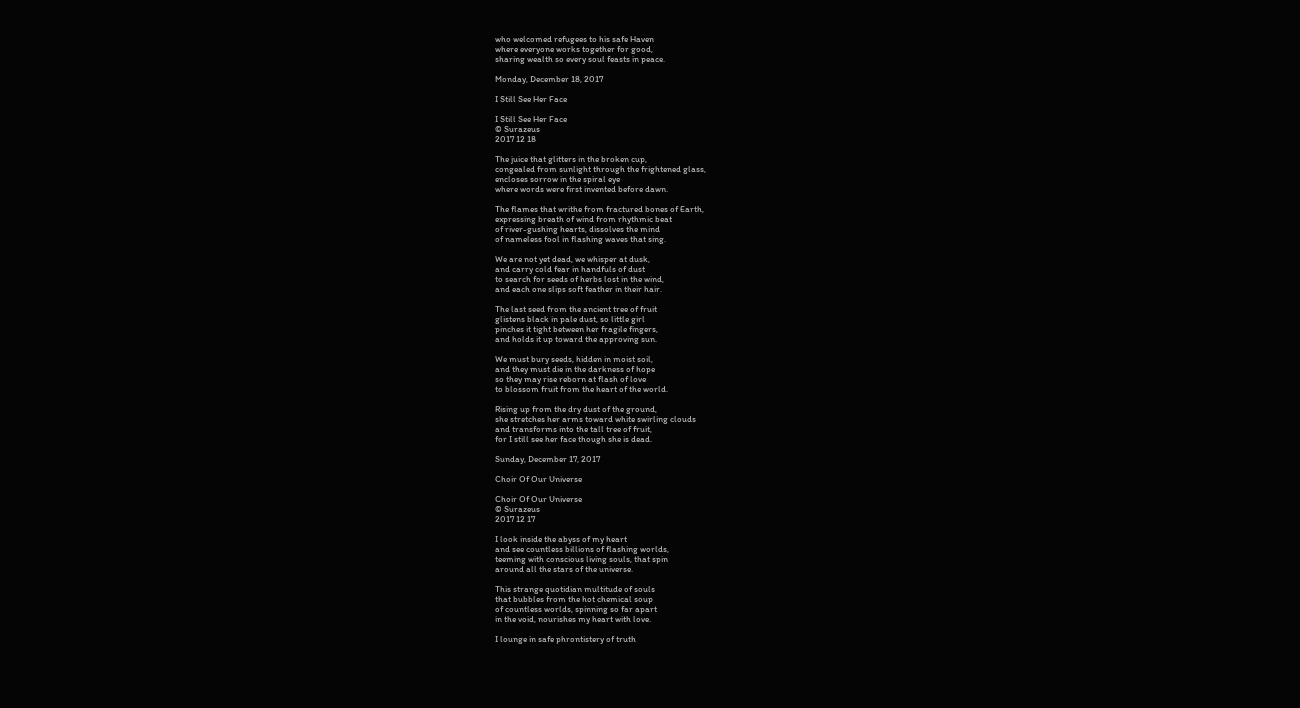who welcomed refugees to his safe Haven
where everyone works together for good,
sharing wealth so every soul feasts in peace.

Monday, December 18, 2017

I Still See Her Face

I Still See Her Face
© Surazeus
2017 12 18

The juice that glitters in the broken cup,
congealed from sunlight through the frightened glass,
encloses sorrow in the spiral eye
where words were first invented before dawn.

The flames that writhe from fractured bones of Earth,
expressing breath of wind from rhythmic beat
of river-gushing hearts, dissolves the mind
of nameless fool in flashing waves that sing.

We are not yet dead, we whisper at dusk,
and carry cold fear in handfuls of dust
to search for seeds of herbs lost in the wind,
and each one slips soft feather in their hair.

The last seed from the ancient tree of fruit
glistens black in pale dust, so little girl
pinches it tight between her fragile fingers,
and holds it up toward the approving sun.

We must bury seeds, hidden in moist soil,
and they must die in the darkness of hope
so they may rise reborn at flash of love
to blossom fruit from the heart of the world.

Rising up from the dry dust of the ground,
she stretches her arms toward white swirling clouds
and transforms into the tall tree of fruit,
for I still see her face though she is dead.

Sunday, December 17, 2017

Choir Of Our Universe

Choir Of Our Universe
© Surazeus
2017 12 17

I look inside the abyss of my heart
and see countless billions of flashing worlds,
teeming with conscious living souls, that spin
around all the stars of the universe.

This strange quotidian multitude of souls
that bubbles from the hot chemical soup
of countless worlds, spinning so far apart
in the void, nourishes my heart with love.

I lounge in safe phrontistery of truth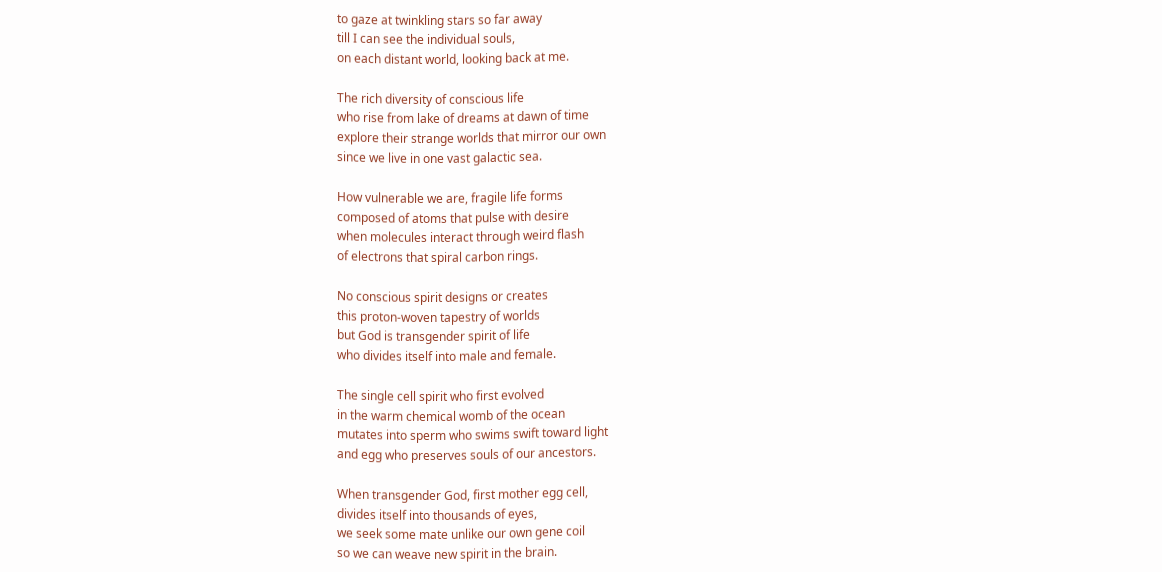to gaze at twinkling stars so far away
till I can see the individual souls,
on each distant world, looking back at me.

The rich diversity of conscious life
who rise from lake of dreams at dawn of time
explore their strange worlds that mirror our own
since we live in one vast galactic sea.

How vulnerable we are, fragile life forms
composed of atoms that pulse with desire
when molecules interact through weird flash
of electrons that spiral carbon rings.

No conscious spirit designs or creates
this proton-woven tapestry of worlds
but God is transgender spirit of life
who divides itself into male and female.

The single cell spirit who first evolved
in the warm chemical womb of the ocean
mutates into sperm who swims swift toward light
and egg who preserves souls of our ancestors.

When transgender God, first mother egg cell,
divides itself into thousands of eyes,
we seek some mate unlike our own gene coil
so we can weave new spirit in the brain.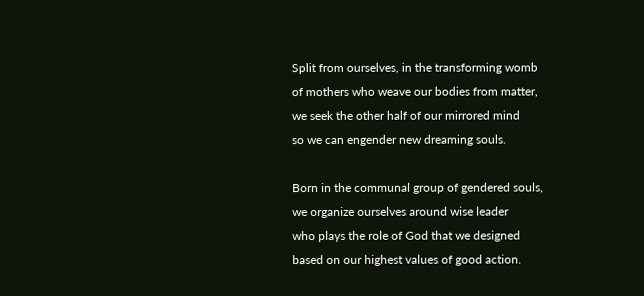Split from ourselves, in the transforming womb
of mothers who weave our bodies from matter,
we seek the other half of our mirrored mind
so we can engender new dreaming souls.

Born in the communal group of gendered souls,
we organize ourselves around wise leader
who plays the role of God that we designed
based on our highest values of good action.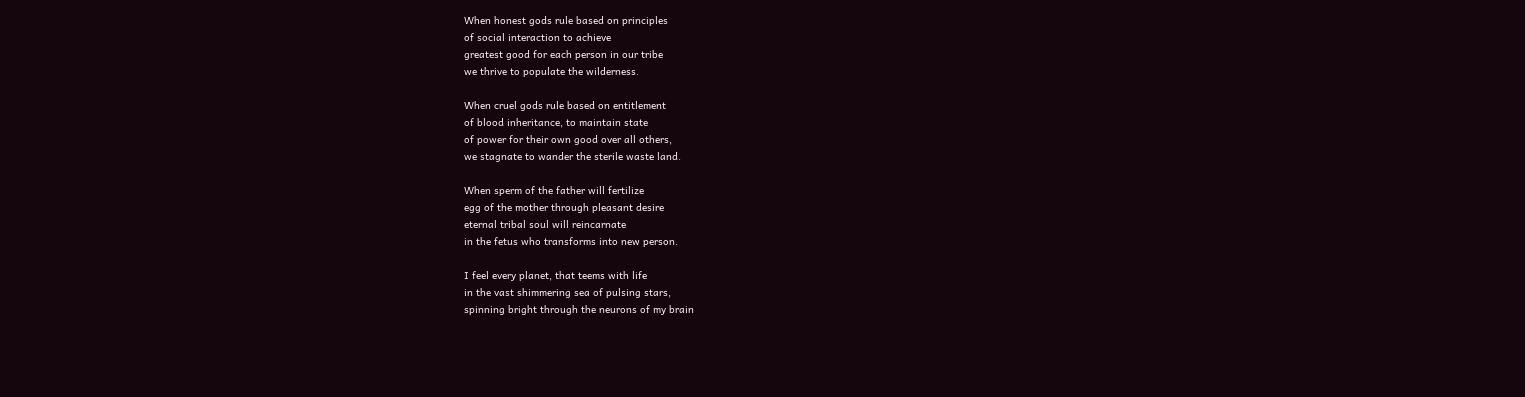When honest gods rule based on principles
of social interaction to achieve
greatest good for each person in our tribe
we thrive to populate the wilderness.

When cruel gods rule based on entitlement
of blood inheritance, to maintain state
of power for their own good over all others,
we stagnate to wander the sterile waste land.

When sperm of the father will fertilize
egg of the mother through pleasant desire
eternal tribal soul will reincarnate
in the fetus who transforms into new person.

I feel every planet, that teems with life
in the vast shimmering sea of pulsing stars,
spinning bright through the neurons of my brain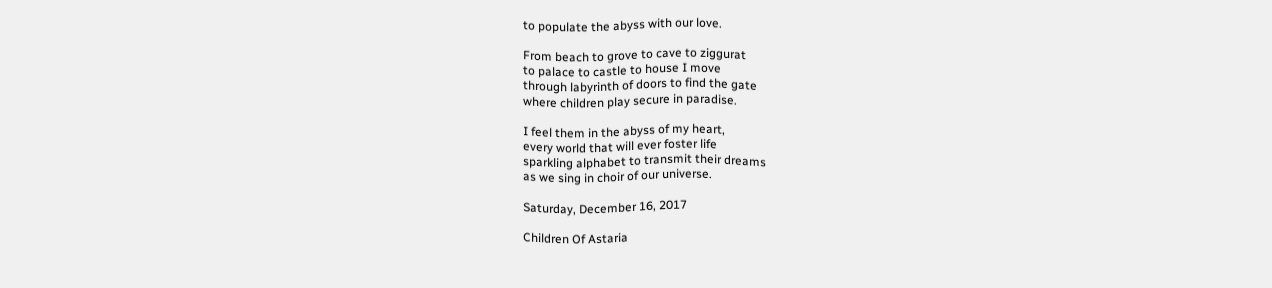to populate the abyss with our love.

From beach to grove to cave to ziggurat
to palace to castle to house I move
through labyrinth of doors to find the gate
where children play secure in paradise.

I feel them in the abyss of my heart,
every world that will ever foster life
sparkling alphabet to transmit their dreams
as we sing in choir of our universe.

Saturday, December 16, 2017

Children Of Astaria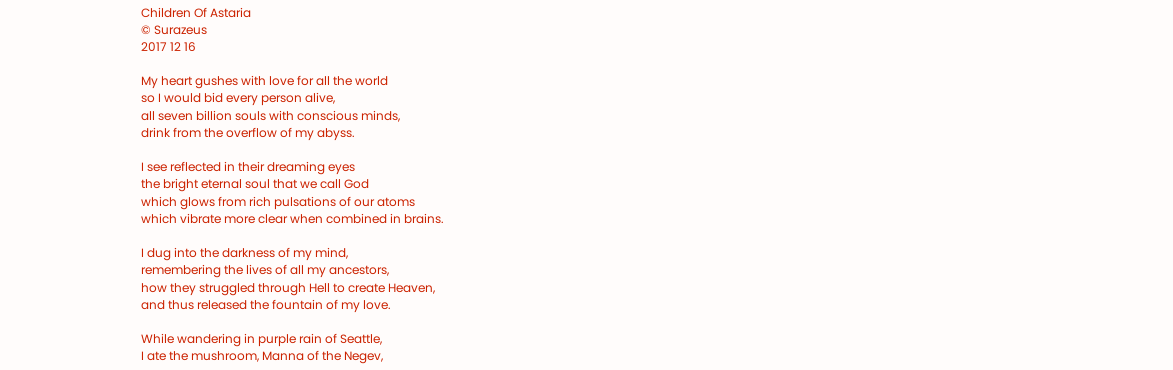Children Of Astaria
© Surazeus
2017 12 16

My heart gushes with love for all the world
so I would bid every person alive,
all seven billion souls with conscious minds,
drink from the overflow of my abyss.

I see reflected in their dreaming eyes
the bright eternal soul that we call God
which glows from rich pulsations of our atoms
which vibrate more clear when combined in brains.

I dug into the darkness of my mind,
remembering the lives of all my ancestors,
how they struggled through Hell to create Heaven,
and thus released the fountain of my love.

While wandering in purple rain of Seattle,
I ate the mushroom, Manna of the Negev,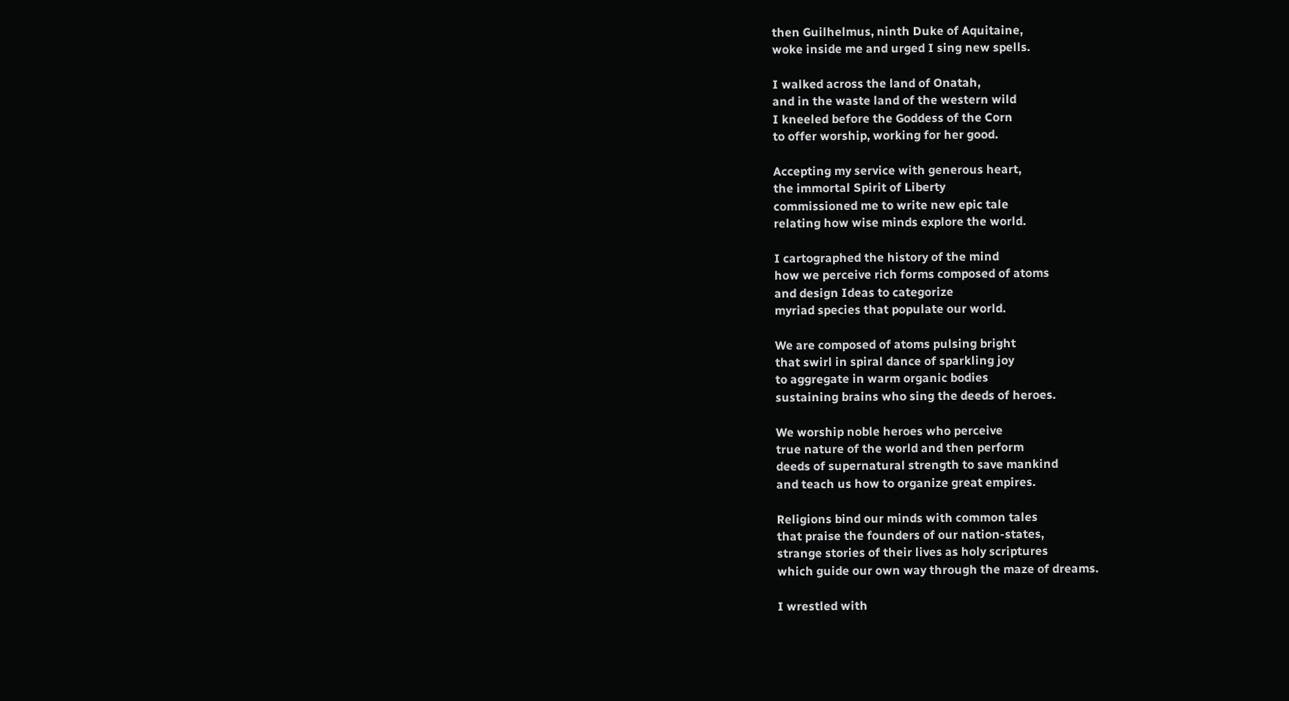then Guilhelmus, ninth Duke of Aquitaine,
woke inside me and urged I sing new spells.

I walked across the land of Onatah,
and in the waste land of the western wild
I kneeled before the Goddess of the Corn
to offer worship, working for her good.

Accepting my service with generous heart,
the immortal Spirit of Liberty
commissioned me to write new epic tale
relating how wise minds explore the world.

I cartographed the history of the mind
how we perceive rich forms composed of atoms
and design Ideas to categorize
myriad species that populate our world.

We are composed of atoms pulsing bright
that swirl in spiral dance of sparkling joy
to aggregate in warm organic bodies
sustaining brains who sing the deeds of heroes.

We worship noble heroes who perceive
true nature of the world and then perform
deeds of supernatural strength to save mankind
and teach us how to organize great empires.

Religions bind our minds with common tales
that praise the founders of our nation-states,
strange stories of their lives as holy scriptures
which guide our own way through the maze of dreams.

I wrestled with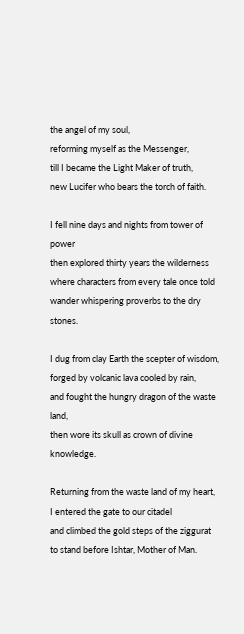the angel of my soul,
reforming myself as the Messenger,
till I became the Light Maker of truth,
new Lucifer who bears the torch of faith.

I fell nine days and nights from tower of power
then explored thirty years the wilderness
where characters from every tale once told
wander whispering proverbs to the dry stones.

I dug from clay Earth the scepter of wisdom,
forged by volcanic lava cooled by rain,
and fought the hungry dragon of the waste land,
then wore its skull as crown of divine knowledge.

Returning from the waste land of my heart,
I entered the gate to our citadel
and climbed the gold steps of the ziggurat
to stand before Ishtar, Mother of Man.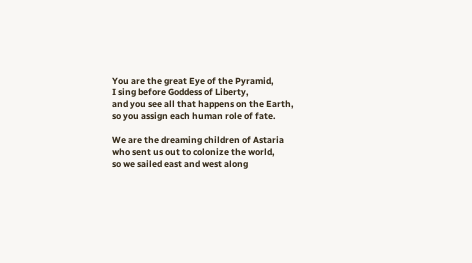You are the great Eye of the Pyramid,
I sing before Goddess of Liberty,
and you see all that happens on the Earth,
so you assign each human role of fate.

We are the dreaming children of Astaria
who sent us out to colonize the world,
so we sailed east and west along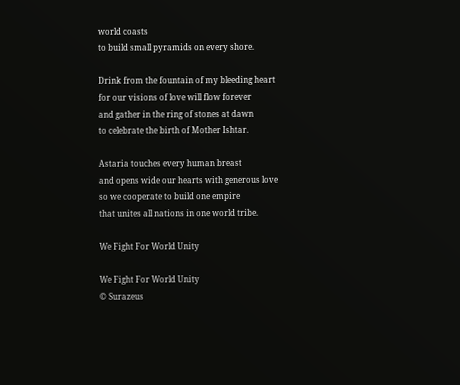world coasts
to build small pyramids on every shore.

Drink from the fountain of my bleeding heart
for our visions of love will flow forever
and gather in the ring of stones at dawn
to celebrate the birth of Mother Ishtar.

Astaria touches every human breast
and opens wide our hearts with generous love
so we cooperate to build one empire
that unites all nations in one world tribe.

We Fight For World Unity

We Fight For World Unity
© Surazeus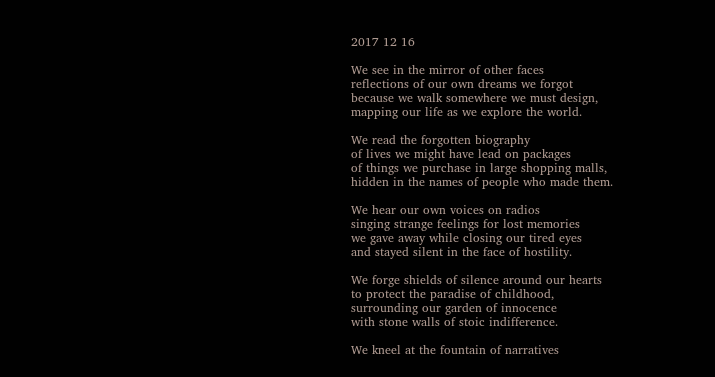2017 12 16

We see in the mirror of other faces
reflections of our own dreams we forgot
because we walk somewhere we must design,
mapping our life as we explore the world.

We read the forgotten biography
of lives we might have lead on packages
of things we purchase in large shopping malls,
hidden in the names of people who made them.

We hear our own voices on radios
singing strange feelings for lost memories
we gave away while closing our tired eyes
and stayed silent in the face of hostility.

We forge shields of silence around our hearts
to protect the paradise of childhood,
surrounding our garden of innocence
with stone walls of stoic indifference.

We kneel at the fountain of narratives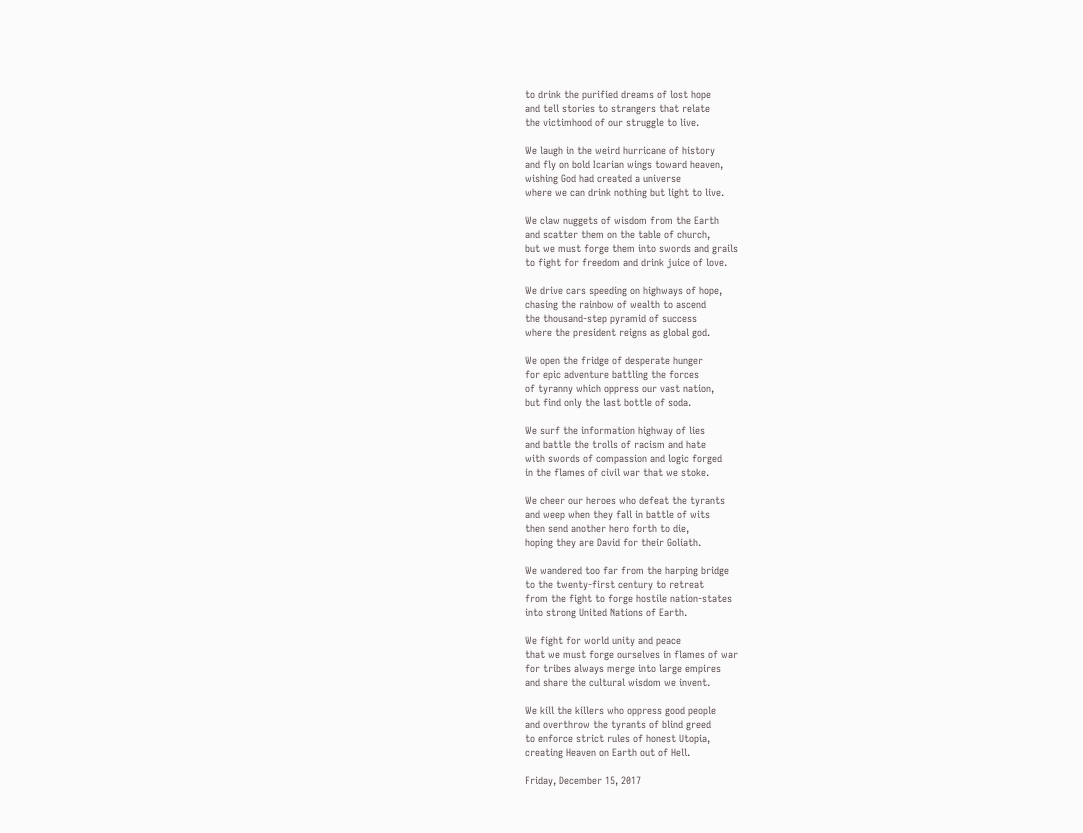to drink the purified dreams of lost hope
and tell stories to strangers that relate
the victimhood of our struggle to live.

We laugh in the weird hurricane of history
and fly on bold Icarian wings toward heaven,
wishing God had created a universe
where we can drink nothing but light to live.

We claw nuggets of wisdom from the Earth
and scatter them on the table of church,
but we must forge them into swords and grails
to fight for freedom and drink juice of love.

We drive cars speeding on highways of hope,
chasing the rainbow of wealth to ascend
the thousand-step pyramid of success
where the president reigns as global god.

We open the fridge of desperate hunger
for epic adventure battling the forces
of tyranny which oppress our vast nation,
but find only the last bottle of soda.

We surf the information highway of lies
and battle the trolls of racism and hate
with swords of compassion and logic forged
in the flames of civil war that we stoke.

We cheer our heroes who defeat the tyrants
and weep when they fall in battle of wits
then send another hero forth to die,
hoping they are David for their Goliath.

We wandered too far from the harping bridge
to the twenty-first century to retreat
from the fight to forge hostile nation-states
into strong United Nations of Earth.

We fight for world unity and peace
that we must forge ourselves in flames of war
for tribes always merge into large empires
and share the cultural wisdom we invent.

We kill the killers who oppress good people
and overthrow the tyrants of blind greed
to enforce strict rules of honest Utopia,
creating Heaven on Earth out of Hell.

Friday, December 15, 2017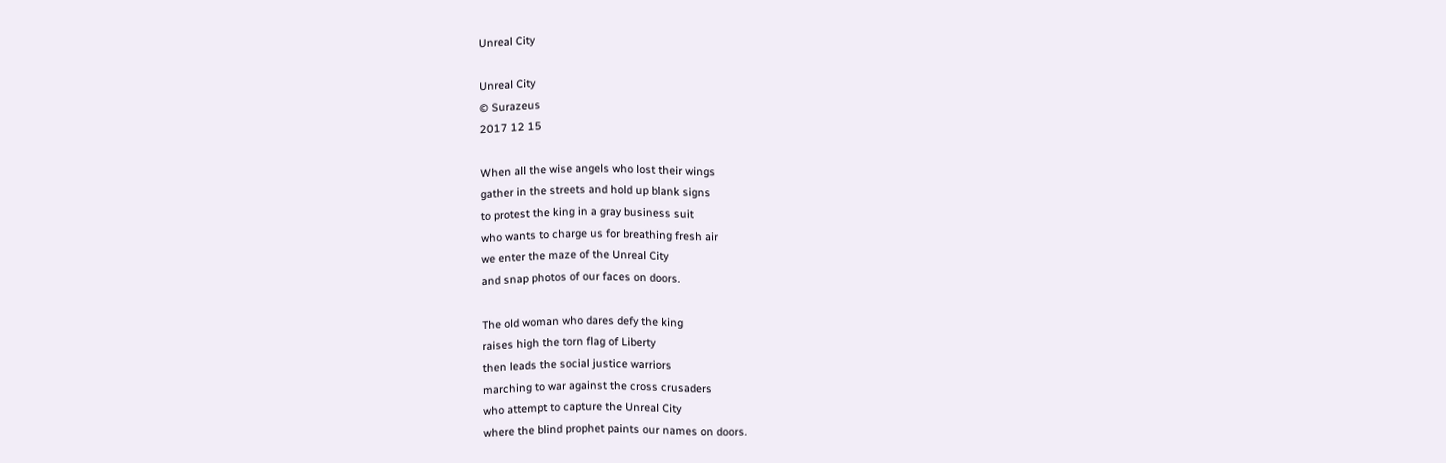Unreal City

Unreal City
© Surazeus
2017 12 15

When all the wise angels who lost their wings
gather in the streets and hold up blank signs
to protest the king in a gray business suit
who wants to charge us for breathing fresh air
we enter the maze of the Unreal City
and snap photos of our faces on doors.

The old woman who dares defy the king
raises high the torn flag of Liberty
then leads the social justice warriors
marching to war against the cross crusaders
who attempt to capture the Unreal City
where the blind prophet paints our names on doors.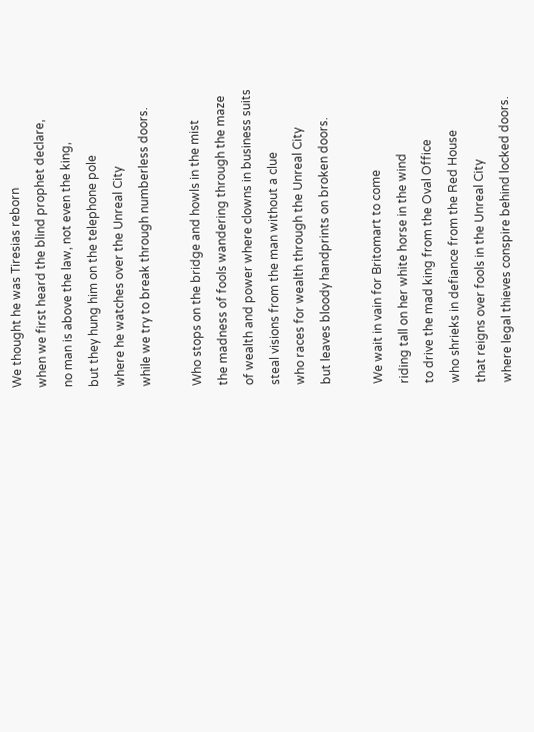We thought he was Tiresias reborn
when we first heard the blind prophet declare,
no man is above the law, not even the king,
but they hung him on the telephone pole
where he watches over the Unreal City
while we try to break through numberless doors.

Who stops on the bridge and howls in the mist
the madness of fools wandering through the maze
of wealth and power where clowns in business suits
steal visions from the man without a clue
who races for wealth through the Unreal City
but leaves bloody handprints on broken doors.

We wait in vain for Britomart to come
riding tall on her white horse in the wind
to drive the mad king from the Oval Office
who shrieks in defiance from the Red House
that reigns over fools in the Unreal City
where legal thieves conspire behind locked doors.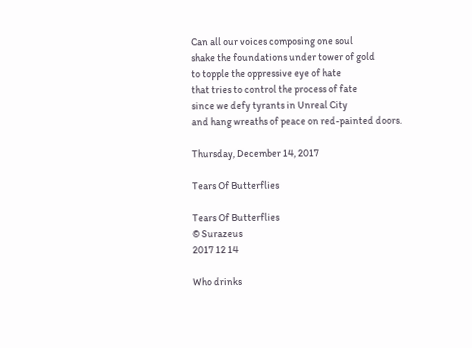Can all our voices composing one soul
shake the foundations under tower of gold
to topple the oppressive eye of hate
that tries to control the process of fate
since we defy tyrants in Unreal City
and hang wreaths of peace on red-painted doors.

Thursday, December 14, 2017

Tears Of Butterflies

Tears Of Butterflies
© Surazeus
2017 12 14

Who drinks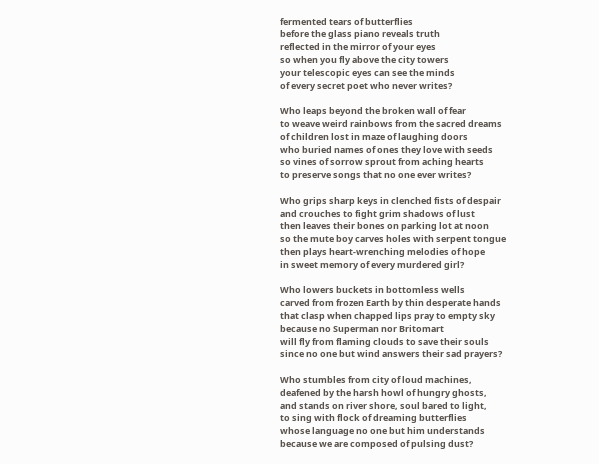fermented tears of butterflies
before the glass piano reveals truth
reflected in the mirror of your eyes
so when you fly above the city towers
your telescopic eyes can see the minds
of every secret poet who never writes?

Who leaps beyond the broken wall of fear
to weave weird rainbows from the sacred dreams
of children lost in maze of laughing doors
who buried names of ones they love with seeds
so vines of sorrow sprout from aching hearts
to preserve songs that no one ever writes?

Who grips sharp keys in clenched fists of despair
and crouches to fight grim shadows of lust
then leaves their bones on parking lot at noon
so the mute boy carves holes with serpent tongue
then plays heart-wrenching melodies of hope
in sweet memory of every murdered girl?

Who lowers buckets in bottomless wells
carved from frozen Earth by thin desperate hands
that clasp when chapped lips pray to empty sky
because no Superman nor Britomart
will fly from flaming clouds to save their souls
since no one but wind answers their sad prayers?

Who stumbles from city of loud machines,
deafened by the harsh howl of hungry ghosts,
and stands on river shore, soul bared to light,
to sing with flock of dreaming butterflies
whose language no one but him understands
because we are composed of pulsing dust?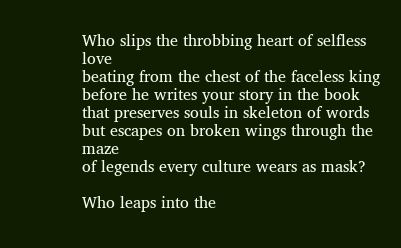Who slips the throbbing heart of selfless love
beating from the chest of the faceless king
before he writes your story in the book
that preserves souls in skeleton of words
but escapes on broken wings through the maze
of legends every culture wears as mask?

Who leaps into the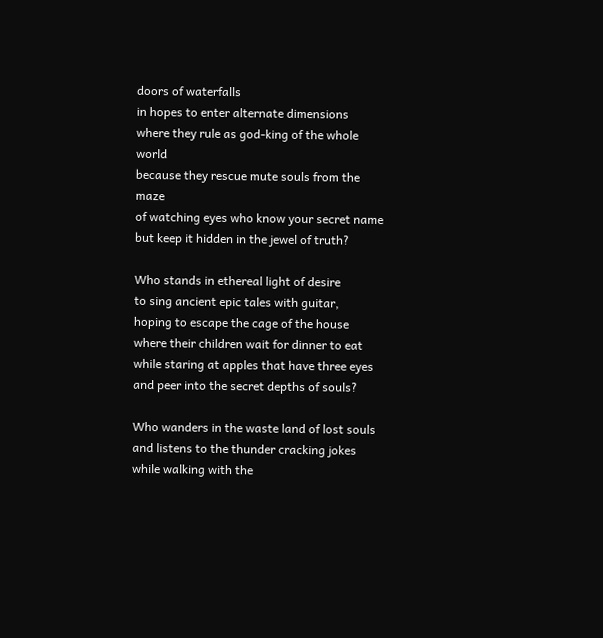doors of waterfalls
in hopes to enter alternate dimensions
where they rule as god-king of the whole world
because they rescue mute souls from the maze
of watching eyes who know your secret name
but keep it hidden in the jewel of truth?

Who stands in ethereal light of desire
to sing ancient epic tales with guitar,
hoping to escape the cage of the house
where their children wait for dinner to eat
while staring at apples that have three eyes
and peer into the secret depths of souls?

Who wanders in the waste land of lost souls
and listens to the thunder cracking jokes
while walking with the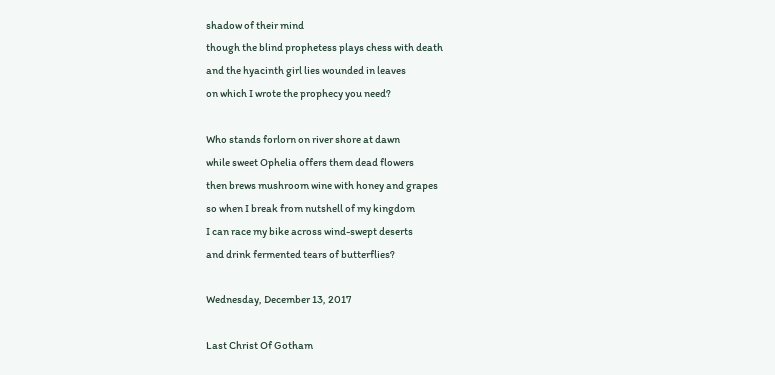shadow of their mind
though the blind prophetess plays chess with death
and the hyacinth girl lies wounded in leaves
on which I wrote the prophecy you need?

Who stands forlorn on river shore at dawn
while sweet Ophelia offers them dead flowers
then brews mushroom wine with honey and grapes
so when I break from nutshell of my kingdom
I can race my bike across wind-swept deserts
and drink fermented tears of butterflies?

Wednesday, December 13, 2017

Last Christ Of Gotham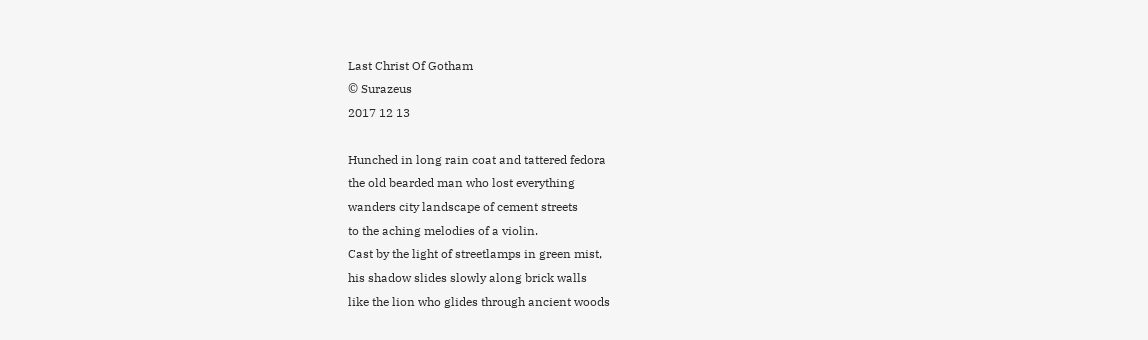Last Christ Of Gotham
© Surazeus
2017 12 13

Hunched in long rain coat and tattered fedora
the old bearded man who lost everything
wanders city landscape of cement streets
to the aching melodies of a violin.
Cast by the light of streetlamps in green mist,
his shadow slides slowly along brick walls
like the lion who glides through ancient woods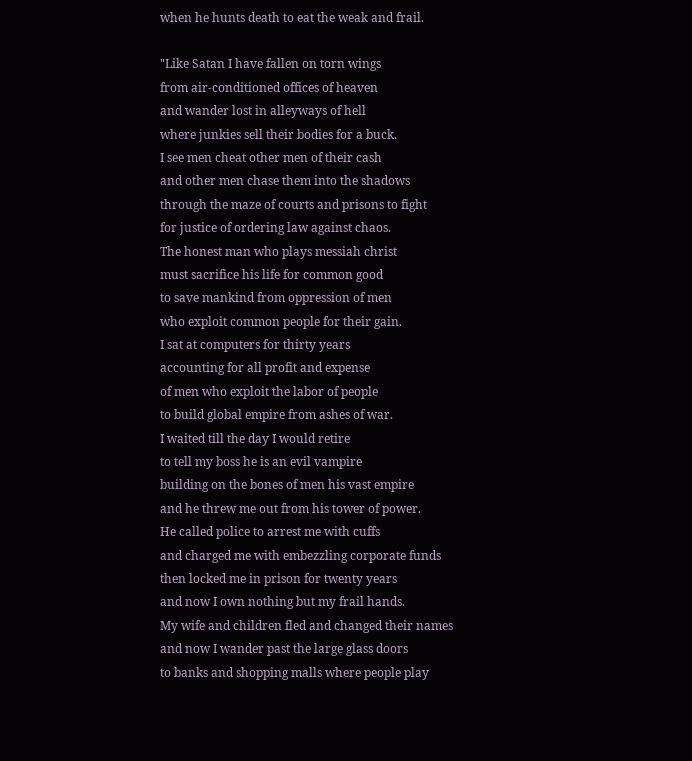when he hunts death to eat the weak and frail.

"Like Satan I have fallen on torn wings
from air-conditioned offices of heaven
and wander lost in alleyways of hell
where junkies sell their bodies for a buck.
I see men cheat other men of their cash
and other men chase them into the shadows
through the maze of courts and prisons to fight
for justice of ordering law against chaos.
The honest man who plays messiah christ
must sacrifice his life for common good
to save mankind from oppression of men
who exploit common people for their gain.
I sat at computers for thirty years
accounting for all profit and expense
of men who exploit the labor of people
to build global empire from ashes of war.
I waited till the day I would retire
to tell my boss he is an evil vampire
building on the bones of men his vast empire
and he threw me out from his tower of power.
He called police to arrest me with cuffs
and charged me with embezzling corporate funds
then locked me in prison for twenty years
and now I own nothing but my frail hands.
My wife and children fled and changed their names
and now I wander past the large glass doors
to banks and shopping malls where people play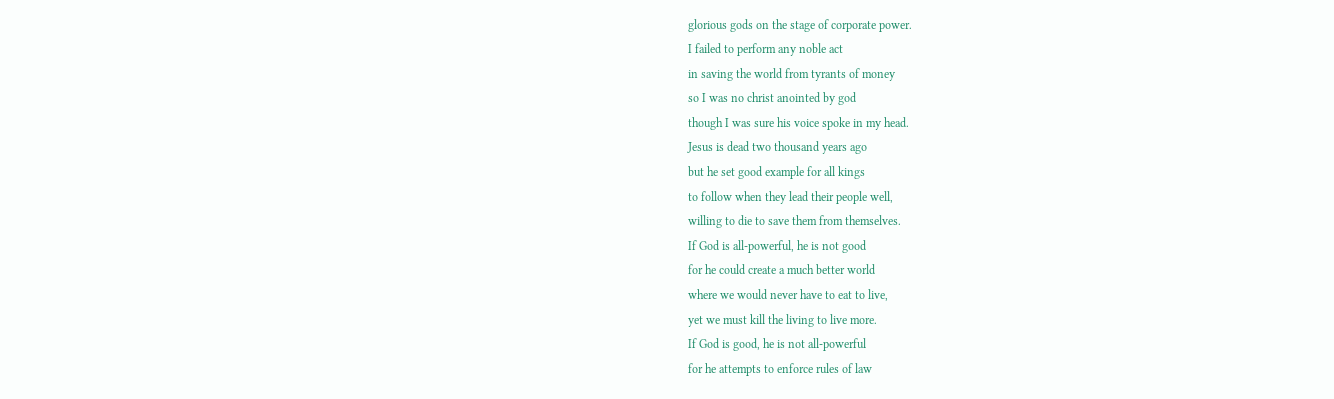glorious gods on the stage of corporate power.
I failed to perform any noble act
in saving the world from tyrants of money
so I was no christ anointed by god
though I was sure his voice spoke in my head.
Jesus is dead two thousand years ago
but he set good example for all kings
to follow when they lead their people well,
willing to die to save them from themselves.
If God is all-powerful, he is not good
for he could create a much better world
where we would never have to eat to live,
yet we must kill the living to live more.
If God is good, he is not all-powerful
for he attempts to enforce rules of law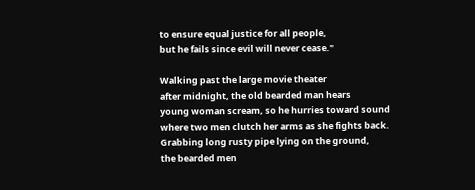to ensure equal justice for all people,
but he fails since evil will never cease."

Walking past the large movie theater
after midnight, the old bearded man hears
young woman scream, so he hurries toward sound
where two men clutch her arms as she fights back.
Grabbing long rusty pipe lying on the ground,
the bearded men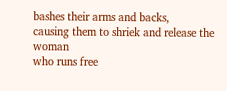bashes their arms and backs,
causing them to shriek and release the woman
who runs free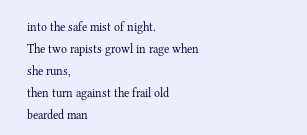into the safe mist of night.
The two rapists growl in rage when she runs,
then turn against the frail old bearded man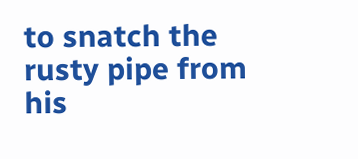to snatch the rusty pipe from his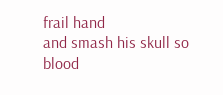frail hand
and smash his skull so blood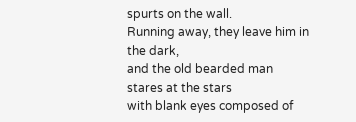spurts on the wall.
Running away, they leave him in the dark,
and the old bearded man stares at the stars
with blank eyes composed of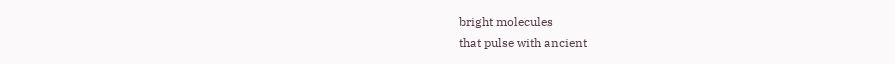bright molecules
that pulse with ancient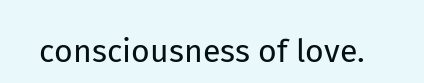consciousness of love.